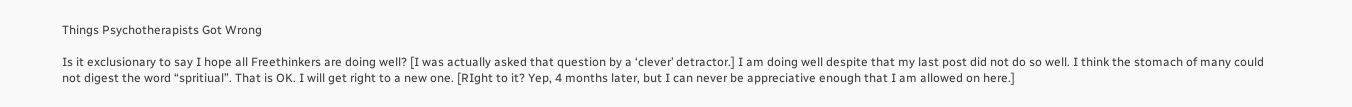Things Psychotherapists Got Wrong

Is it exclusionary to say I hope all Freethinkers are doing well? [I was actually asked that question by a ‘clever’ detractor.] I am doing well despite that my last post did not do so well. I think the stomach of many could not digest the word “spritiual”. That is OK. I will get right to a new one. [RIght to it? Yep, 4 months later, but I can never be appreciative enough that I am allowed on here.]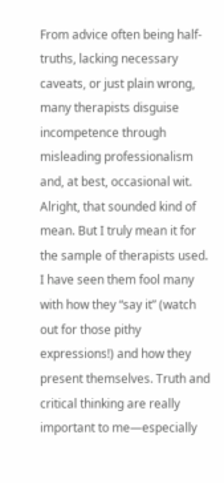From advice often being half-truths, lacking necessary caveats, or just plain wrong, many therapists disguise incompetence through misleading professionalism and, at best, occasional wit. Alright, that sounded kind of mean. But I truly mean it for the sample of therapists used. I have seen them fool many with how they “say it” (watch out for those pithy expressions!) and how they present themselves. Truth and critical thinking are really important to me—especially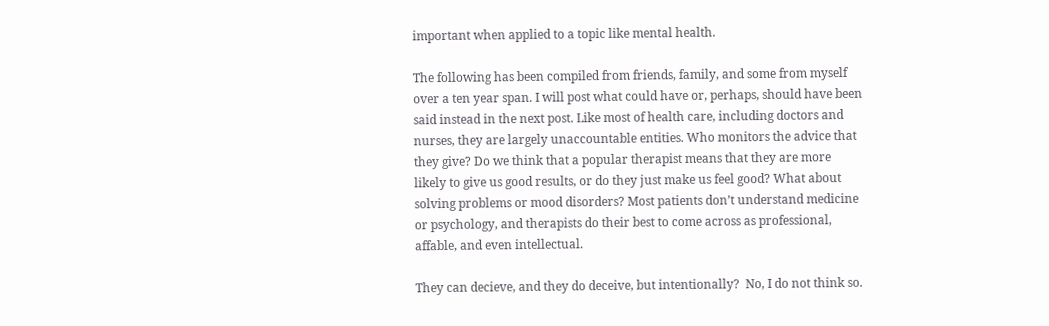important when applied to a topic like mental health.

The following has been compiled from friends, family, and some from myself over a ten year span. I will post what could have or, perhaps, should have been said instead in the next post. Like most of health care, including doctors and nurses, they are largely unaccountable entities. Who monitors the advice that they give? Do we think that a popular therapist means that they are more likely to give us good results, or do they just make us feel good? What about solving problems or mood disorders? Most patients don’t understand medicine or psychology, and therapists do their best to come across as professional, affable, and even intellectual.

They can decieve, and they do deceive, but intentionally?  No, I do not think so.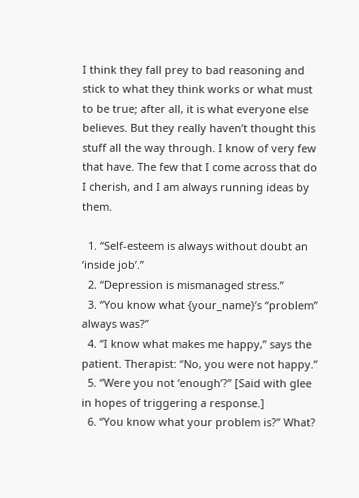I think they fall prey to bad reasoning and stick to what they think works or what must to be true; after all, it is what everyone else believes. But they really haven’t thought this stuff all the way through. I know of very few that have. The few that I come across that do I cherish, and I am always running ideas by them.

  1. “Self-esteem is always without doubt an ‘inside job’.”
  2. “Depression is mismanaged stress.”
  3. “You know what {your_name}’s “problem” always was?”
  4. “I know what makes me happy,” says the patient. Therapist: “No, you were not happy.”
  5. “Were you not ‘enough’?” [Said with glee in hopes of triggering a response.]
  6. “You know what your problem is?” What?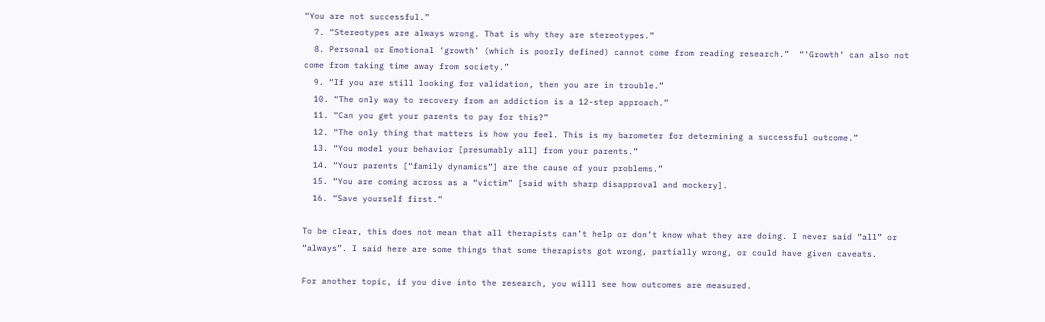“You are not successful.”
  7. “Stereotypes are always wrong. That is why they are stereotypes.”
  8. Personal or Emotional ‘growth’ (which is poorly defined) cannot come from reading research.”  “‘Growth’ can also not come from taking time away from society.”
  9. “If you are still looking for validation, then you are in trouble.”
  10. “The only way to recovery from an addiction is a 12-step approach.”
  11. “Can you get your parents to pay for this?”
  12. “The only thing that matters is how you feel. This is my barometer for determining a successful outcome.”
  13. “You model your behavior [presumably all] from your parents.”
  14. “Your parents [“family dynamics”] are the cause of your problems.”
  15. “You are coming across as a “victim” [said with sharp disapproval and mockery].
  16. “Save yourself first.”

To be clear, this does not mean that all therapists can’t help or don’t know what they are doing. I never said “all” or “always”. I said here are some things that some therapists got wrong, partially wrong, or could have given caveats.

For another topic, if you dive into the research, you willl see how outcomes are measured.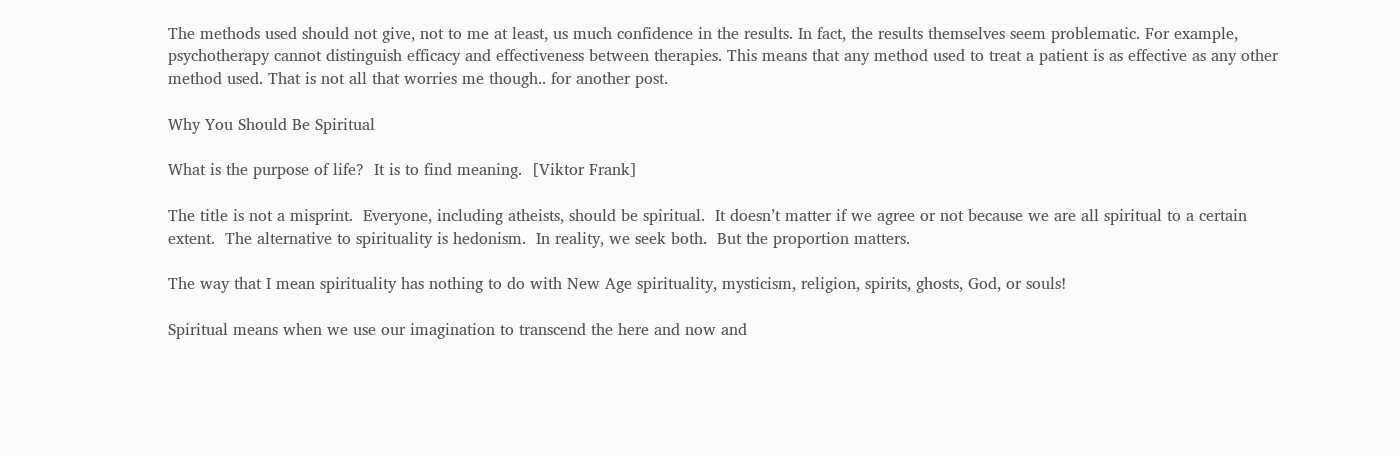The methods used should not give, not to me at least, us much confidence in the results. In fact, the results themselves seem problematic. For example, psychotherapy cannot distinguish efficacy and effectiveness between therapies. This means that any method used to treat a patient is as effective as any other method used. That is not all that worries me though.. for another post.

Why You Should Be Spiritual

What is the purpose of life?  It is to find meaning.  [Viktor Frank]

The title is not a misprint.  Everyone, including atheists, should be spiritual.  It doesn’t matter if we agree or not because we are all spiritual to a certain extent.  The alternative to spirituality is hedonism.  In reality, we seek both.  But the proportion matters.

The way that I mean spirituality has nothing to do with New Age spirituality, mysticism, religion, spirits, ghosts, God, or souls!

Spiritual means when we use our imagination to transcend the here and now and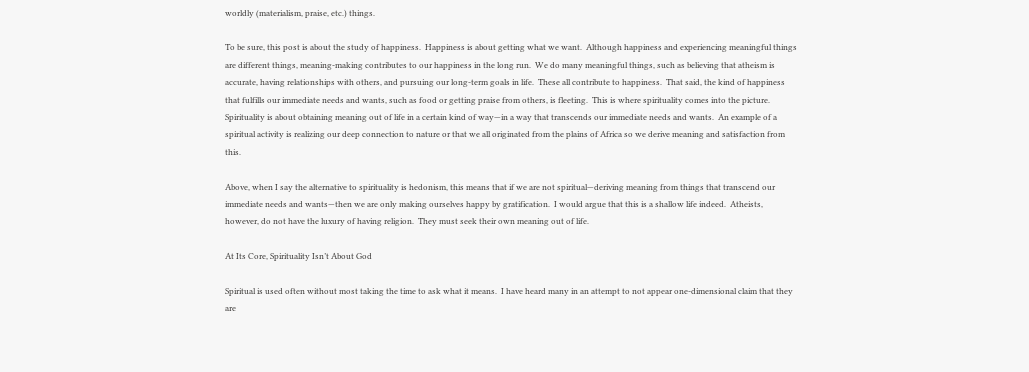worldly (materialism, praise, etc.) things.

To be sure, this post is about the study of happiness.  Happiness is about getting what we want.  Although happiness and experiencing meaningful things are different things, meaning-making contributes to our happiness in the long run.  We do many meaningful things, such as believing that atheism is accurate, having relationships with others, and pursuing our long-term goals in life.  These all contribute to happiness.  That said, the kind of happiness that fulfills our immediate needs and wants, such as food or getting praise from others, is fleeting.  This is where spirituality comes into the picture.  Spirituality is about obtaining meaning out of life in a certain kind of way—in a way that transcends our immediate needs and wants.  An example of a spiritual activity is realizing our deep connection to nature or that we all originated from the plains of Africa so we derive meaning and satisfaction from this.

Above, when I say the alternative to spirituality is hedonism, this means that if we are not spiritual—deriving meaning from things that transcend our immediate needs and wants—then we are only making ourselves happy by gratification.  I would argue that this is a shallow life indeed.  Atheists, however, do not have the luxury of having religion.  They must seek their own meaning out of life.

At Its Core, Spirituality Isn’t About God

Spiritual is used often without most taking the time to ask what it means.  I have heard many in an attempt to not appear one-dimensional claim that they are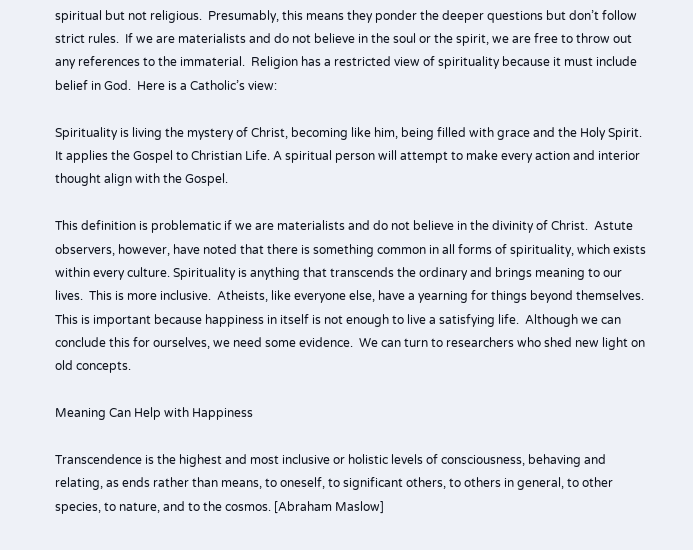spiritual but not religious.  Presumably, this means they ponder the deeper questions but don’t follow strict rules.  If we are materialists and do not believe in the soul or the spirit, we are free to throw out any references to the immaterial.  Religion has a restricted view of spirituality because it must include belief in God.  Here is a Catholic’s view:

Spirituality is living the mystery of Christ, becoming like him, being filled with grace and the Holy Spirit. It applies the Gospel to Christian Life. A spiritual person will attempt to make every action and interior thought align with the Gospel.

This definition is problematic if we are materialists and do not believe in the divinity of Christ.  Astute observers, however, have noted that there is something common in all forms of spirituality, which exists within every culture. Spirituality is anything that transcends the ordinary and brings meaning to our lives.  This is more inclusive.  Atheists, like everyone else, have a yearning for things beyond themselves.  This is important because happiness in itself is not enough to live a satisfying life.  Although we can conclude this for ourselves, we need some evidence.  We can turn to researchers who shed new light on old concepts.

Meaning Can Help with Happiness

Transcendence is the highest and most inclusive or holistic levels of consciousness, behaving and relating, as ends rather than means, to oneself, to significant others, to others in general, to other species, to nature, and to the cosmos. [Abraham Maslow]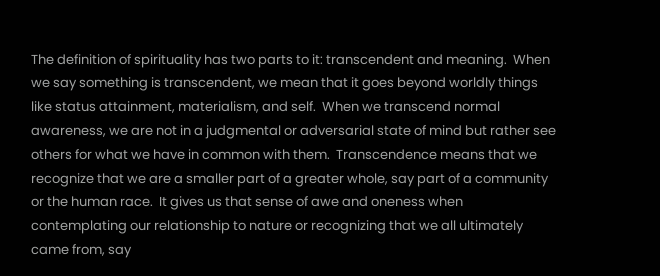The definition of spirituality has two parts to it: transcendent and meaning.  When we say something is transcendent, we mean that it goes beyond worldly things like status attainment, materialism, and self.  When we transcend normal awareness, we are not in a judgmental or adversarial state of mind but rather see others for what we have in common with them.  Transcendence means that we recognize that we are a smaller part of a greater whole, say part of a community or the human race.  It gives us that sense of awe and oneness when contemplating our relationship to nature or recognizing that we all ultimately came from, say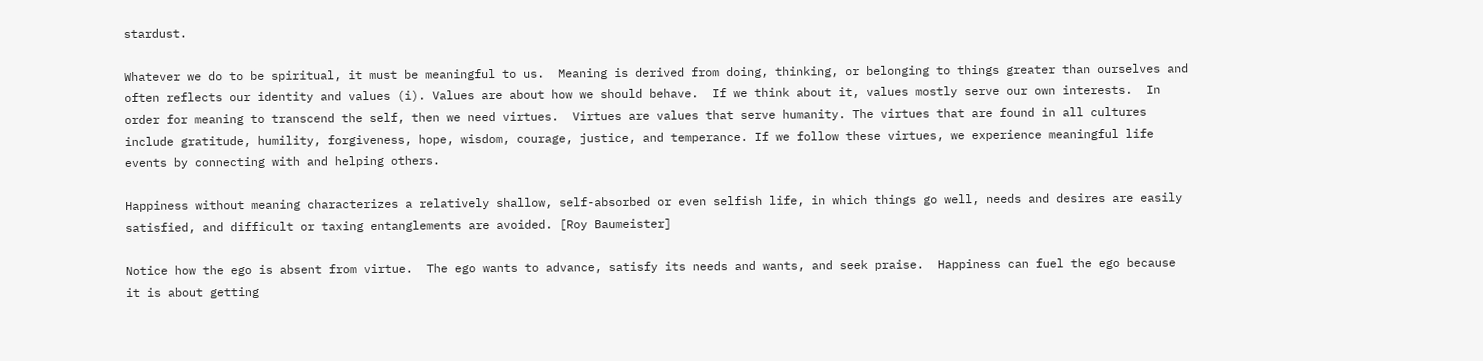stardust.

Whatever we do to be spiritual, it must be meaningful to us.  Meaning is derived from doing, thinking, or belonging to things greater than ourselves and often reflects our identity and values (i). Values are about how we should behave.  If we think about it, values mostly serve our own interests.  In order for meaning to transcend the self, then we need virtues.  Virtues are values that serve humanity. The virtues that are found in all cultures include gratitude, humility, forgiveness, hope, wisdom, courage, justice, and temperance. If we follow these virtues, we experience meaningful life events by connecting with and helping others.

Happiness without meaning characterizes a relatively shallow, self-absorbed or even selfish life, in which things go well, needs and desires are easily satisfied, and difficult or taxing entanglements are avoided. [Roy Baumeister]

Notice how the ego is absent from virtue.  The ego wants to advance, satisfy its needs and wants, and seek praise.  Happiness can fuel the ego because it is about getting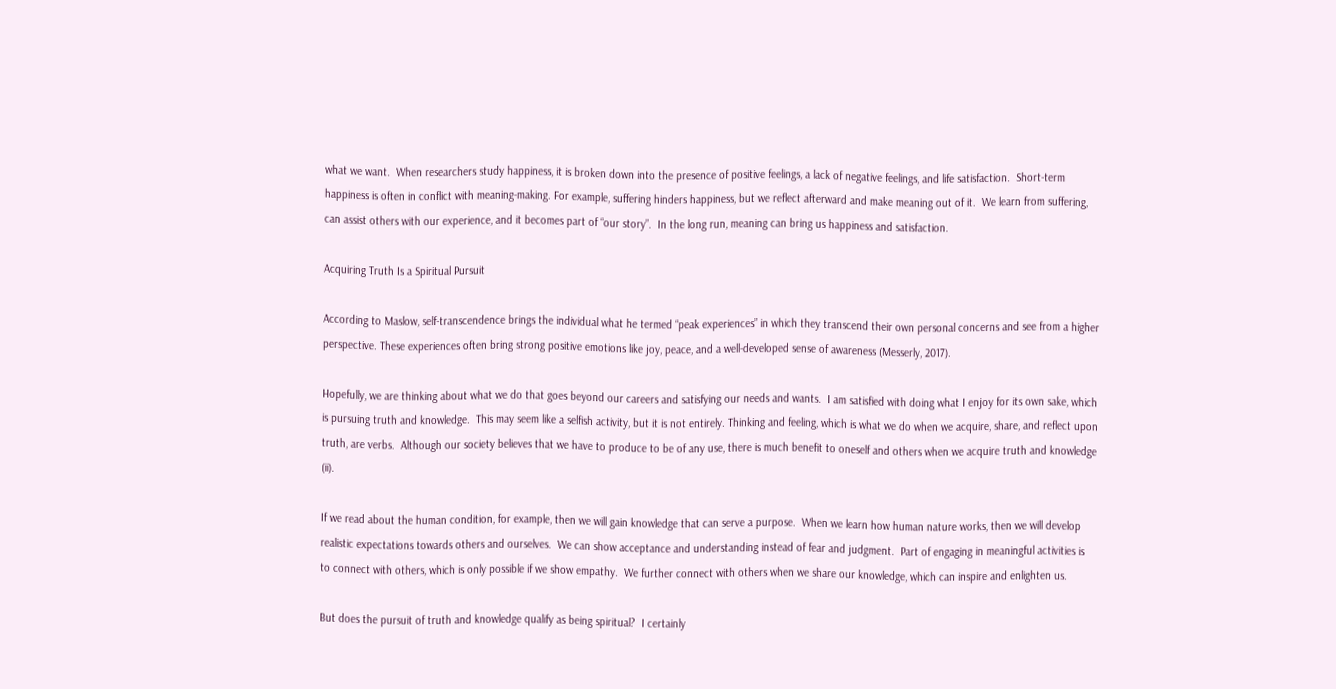what we want.  When researchers study happiness, it is broken down into the presence of positive feelings, a lack of negative feelings, and life satisfaction.  Short-term happiness is often in conflict with meaning-making. For example, suffering hinders happiness, but we reflect afterward and make meaning out of it.  We learn from suffering, can assist others with our experience, and it becomes part of “our story”.  In the long run, meaning can bring us happiness and satisfaction.

Acquiring Truth Is a Spiritual Pursuit

According to Maslow, self-transcendence brings the individual what he termed “peak experiences” in which they transcend their own personal concerns and see from a higher perspective. These experiences often bring strong positive emotions like joy, peace, and a well-developed sense of awareness (Messerly, 2017).

Hopefully, we are thinking about what we do that goes beyond our careers and satisfying our needs and wants.  I am satisfied with doing what I enjoy for its own sake, which is pursuing truth and knowledge.  This may seem like a selfish activity, but it is not entirely. Thinking and feeling, which is what we do when we acquire, share, and reflect upon truth, are verbs.  Although our society believes that we have to produce to be of any use, there is much benefit to oneself and others when we acquire truth and knowledge (ii).

If we read about the human condition, for example, then we will gain knowledge that can serve a purpose.  When we learn how human nature works, then we will develop realistic expectations towards others and ourselves.  We can show acceptance and understanding instead of fear and judgment.  Part of engaging in meaningful activities is to connect with others, which is only possible if we show empathy.  We further connect with others when we share our knowledge, which can inspire and enlighten us.

But does the pursuit of truth and knowledge qualify as being spiritual?  I certainly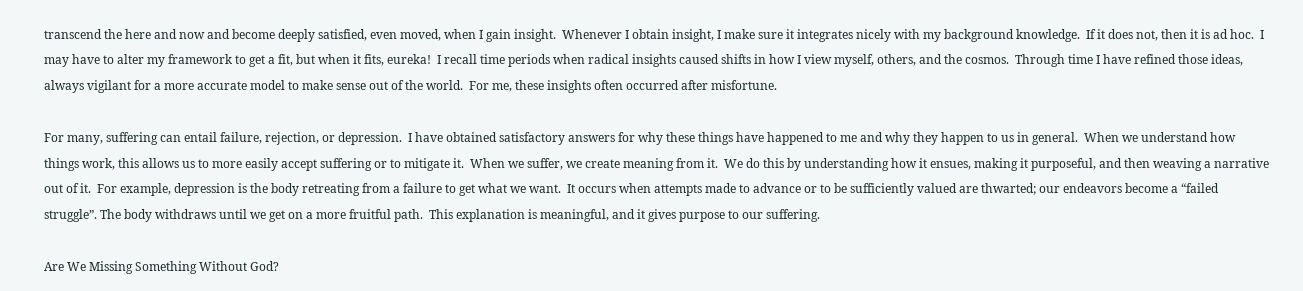transcend the here and now and become deeply satisfied, even moved, when I gain insight.  Whenever I obtain insight, I make sure it integrates nicely with my background knowledge.  If it does not, then it is ad hoc.  I may have to alter my framework to get a fit, but when it fits, eureka!  I recall time periods when radical insights caused shifts in how I view myself, others, and the cosmos.  Through time I have refined those ideas, always vigilant for a more accurate model to make sense out of the world.  For me, these insights often occurred after misfortune.

For many, suffering can entail failure, rejection, or depression.  I have obtained satisfactory answers for why these things have happened to me and why they happen to us in general.  When we understand how things work, this allows us to more easily accept suffering or to mitigate it.  When we suffer, we create meaning from it.  We do this by understanding how it ensues, making it purposeful, and then weaving a narrative out of it.  For example, depression is the body retreating from a failure to get what we want.  It occurs when attempts made to advance or to be sufficiently valued are thwarted; our endeavors become a “failed struggle”. The body withdraws until we get on a more fruitful path.  This explanation is meaningful, and it gives purpose to our suffering.

Are We Missing Something Without God?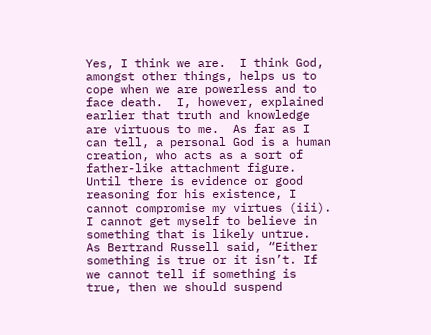Yes, I think we are.  I think God, amongst other things, helps us to cope when we are powerless and to face death.  I, however, explained earlier that truth and knowledge are virtuous to me.  As far as I can tell, a personal God is a human creation, who acts as a sort of father-like attachment figure.  Until there is evidence or good reasoning for his existence, I cannot compromise my virtues (iii).  I cannot get myself to believe in something that is likely untrue.  As Bertrand Russell said, “Either something is true or it isn’t. If we cannot tell if something is true, then we should suspend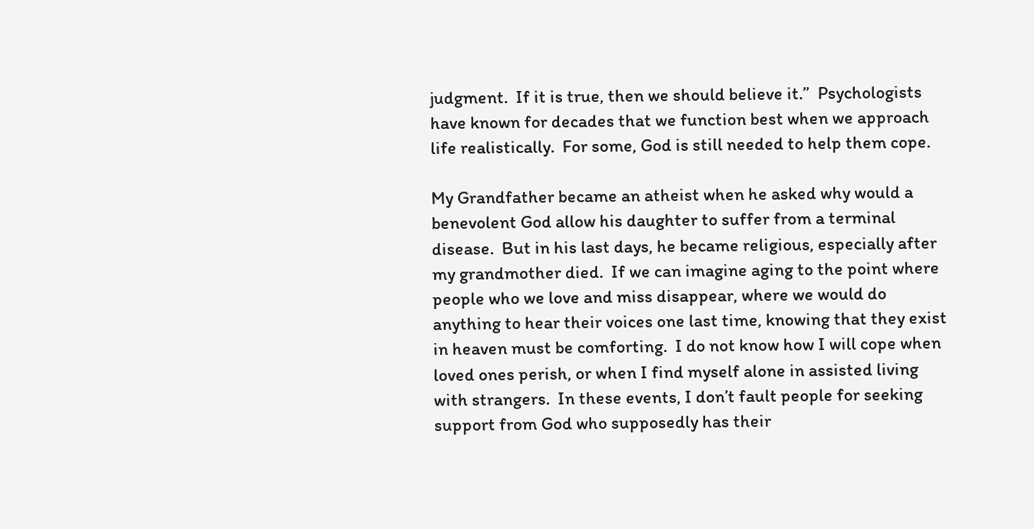judgment.  If it is true, then we should believe it.”  Psychologists have known for decades that we function best when we approach life realistically.  For some, God is still needed to help them cope.

My Grandfather became an atheist when he asked why would a benevolent God allow his daughter to suffer from a terminal disease.  But in his last days, he became religious, especially after my grandmother died.  If we can imagine aging to the point where people who we love and miss disappear, where we would do anything to hear their voices one last time, knowing that they exist in heaven must be comforting.  I do not know how I will cope when loved ones perish, or when I find myself alone in assisted living with strangers.  In these events, I don’t fault people for seeking support from God who supposedly has their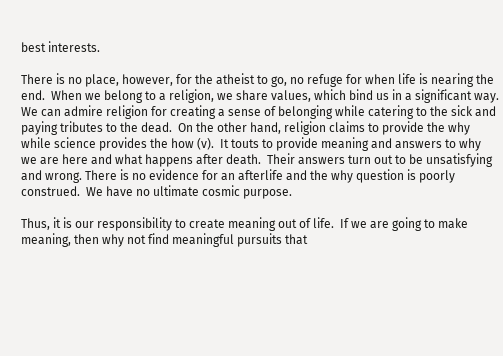best interests.

There is no place, however, for the atheist to go, no refuge for when life is nearing the end.  When we belong to a religion, we share values, which bind us in a significant way.  We can admire religion for creating a sense of belonging while catering to the sick and paying tributes to the dead.  On the other hand, religion claims to provide the why while science provides the how (v).  It touts to provide meaning and answers to why we are here and what happens after death.  Their answers turn out to be unsatisfying and wrong. There is no evidence for an afterlife and the why question is poorly construed.  We have no ultimate cosmic purpose.

Thus, it is our responsibility to create meaning out of life.  If we are going to make meaning, then why not find meaningful pursuits that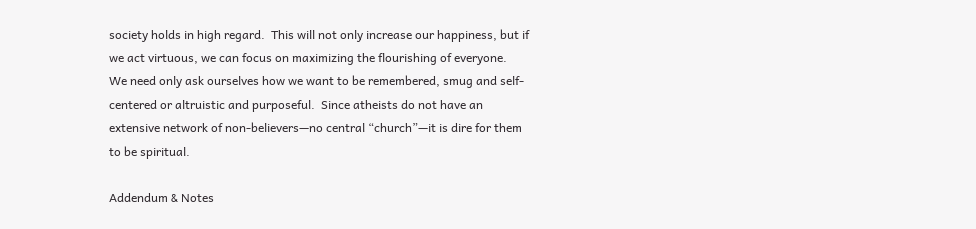society holds in high regard.  This will not only increase our happiness, but if we act virtuous, we can focus on maximizing the flourishing of everyone.  We need only ask ourselves how we want to be remembered, smug and self-centered or altruistic and purposeful.  Since atheists do not have an extensive network of non-believers—no central “church”—it is dire for them to be spiritual.

Addendum & Notes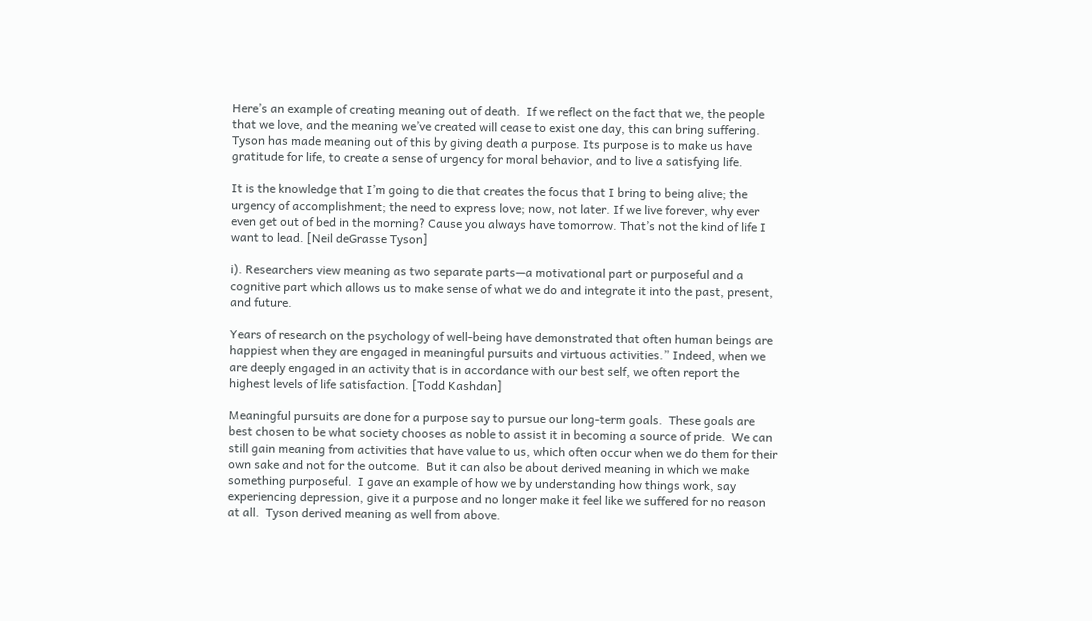Here’s an example of creating meaning out of death.  If we reflect on the fact that we, the people that we love, and the meaning we’ve created will cease to exist one day, this can bring suffering.  Tyson has made meaning out of this by giving death a purpose. Its purpose is to make us have gratitude for life, to create a sense of urgency for moral behavior, and to live a satisfying life.

It is the knowledge that I’m going to die that creates the focus that I bring to being alive; the urgency of accomplishment; the need to express love; now, not later. If we live forever, why ever even get out of bed in the morning? Cause you always have tomorrow. That’s not the kind of life I want to lead. [Neil deGrasse Tyson]

i). Researchers view meaning as two separate parts—a motivational part or purposeful and a cognitive part which allows us to make sense of what we do and integrate it into the past, present, and future.

Years of research on the psychology of well-being have demonstrated that often human beings are happiest when they are engaged in meaningful pursuits and virtuous activities.” Indeed, when we are deeply engaged in an activity that is in accordance with our best self, we often report the highest levels of life satisfaction. [Todd Kashdan]

Meaningful pursuits are done for a purpose say to pursue our long-term goals.  These goals are best chosen to be what society chooses as noble to assist it in becoming a source of pride.  We can still gain meaning from activities that have value to us, which often occur when we do them for their own sake and not for the outcome.  But it can also be about derived meaning in which we make something purposeful.  I gave an example of how we by understanding how things work, say experiencing depression, give it a purpose and no longer make it feel like we suffered for no reason at all.  Tyson derived meaning as well from above.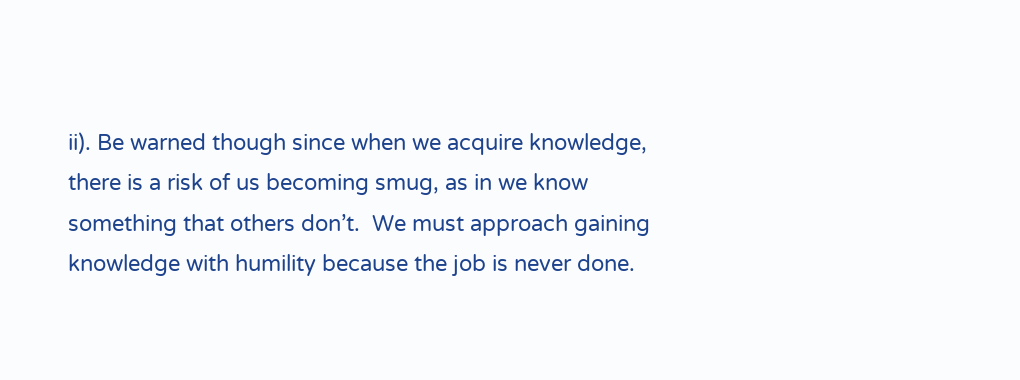ii). Be warned though since when we acquire knowledge, there is a risk of us becoming smug, as in we know something that others don’t.  We must approach gaining knowledge with humility because the job is never done.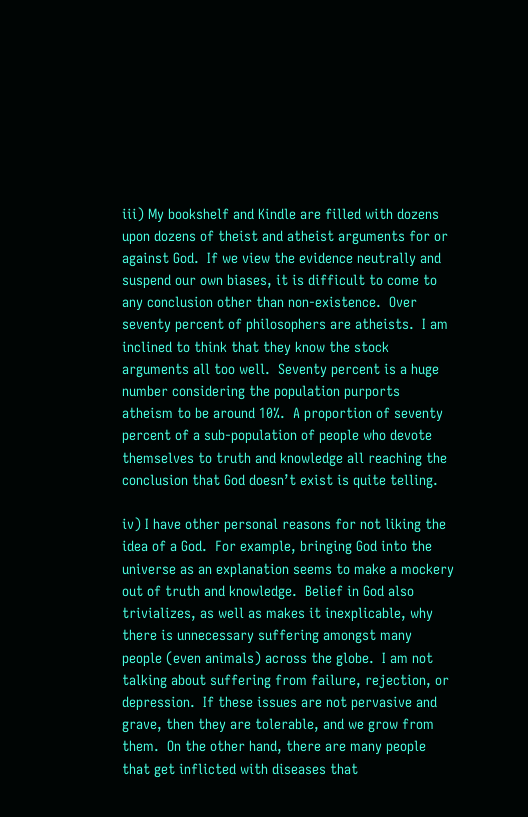iii) My bookshelf and Kindle are filled with dozens upon dozens of theist and atheist arguments for or against God.  If we view the evidence neutrally and suspend our own biases, it is difficult to come to any conclusion other than non-existence.  Over seventy percent of philosophers are atheists.  I am inclined to think that they know the stock arguments all too well.  Seventy percent is a huge number considering the population purports atheism to be around 10%.  A proportion of seventy percent of a sub-population of people who devote themselves to truth and knowledge all reaching the conclusion that God doesn’t exist is quite telling.

iv) I have other personal reasons for not liking the idea of a God.  For example, bringing God into the universe as an explanation seems to make a mockery out of truth and knowledge.  Belief in God also trivializes, as well as makes it inexplicable, why there is unnecessary suffering amongst many people (even animals) across the globe.  I am not talking about suffering from failure, rejection, or depression.  If these issues are not pervasive and grave, then they are tolerable, and we grow from them.  On the other hand, there are many people that get inflicted with diseases that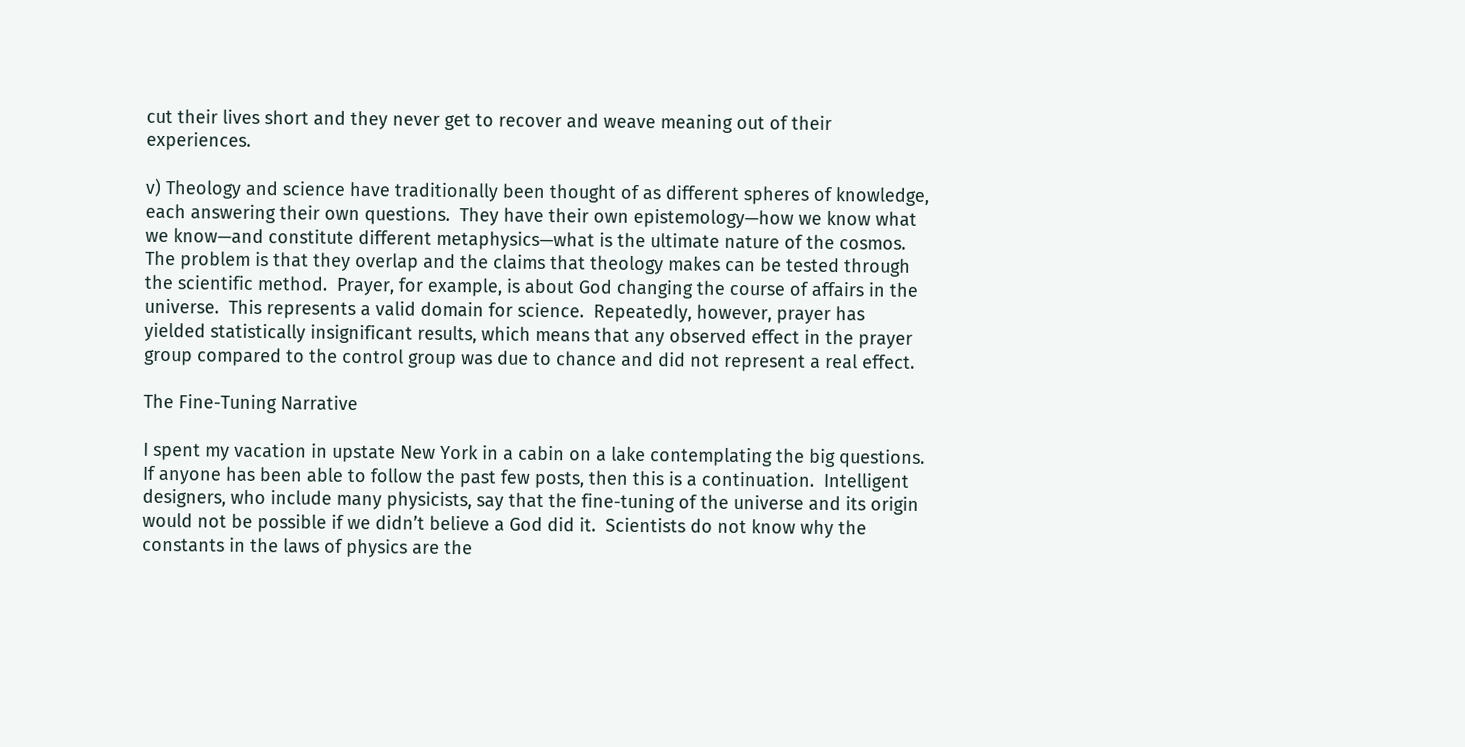cut their lives short and they never get to recover and weave meaning out of their experiences.

v) Theology and science have traditionally been thought of as different spheres of knowledge, each answering their own questions.  They have their own epistemology—how we know what we know—and constitute different metaphysics—what is the ultimate nature of the cosmos.  The problem is that they overlap and the claims that theology makes can be tested through the scientific method.  Prayer, for example, is about God changing the course of affairs in the universe.  This represents a valid domain for science.  Repeatedly, however, prayer has yielded statistically insignificant results, which means that any observed effect in the prayer group compared to the control group was due to chance and did not represent a real effect.

The Fine-Tuning Narrative

I spent my vacation in upstate New York in a cabin on a lake contemplating the big questions.  If anyone has been able to follow the past few posts, then this is a continuation.  Intelligent designers, who include many physicists, say that the fine-tuning of the universe and its origin would not be possible if we didn’t believe a God did it.  Scientists do not know why the constants in the laws of physics are the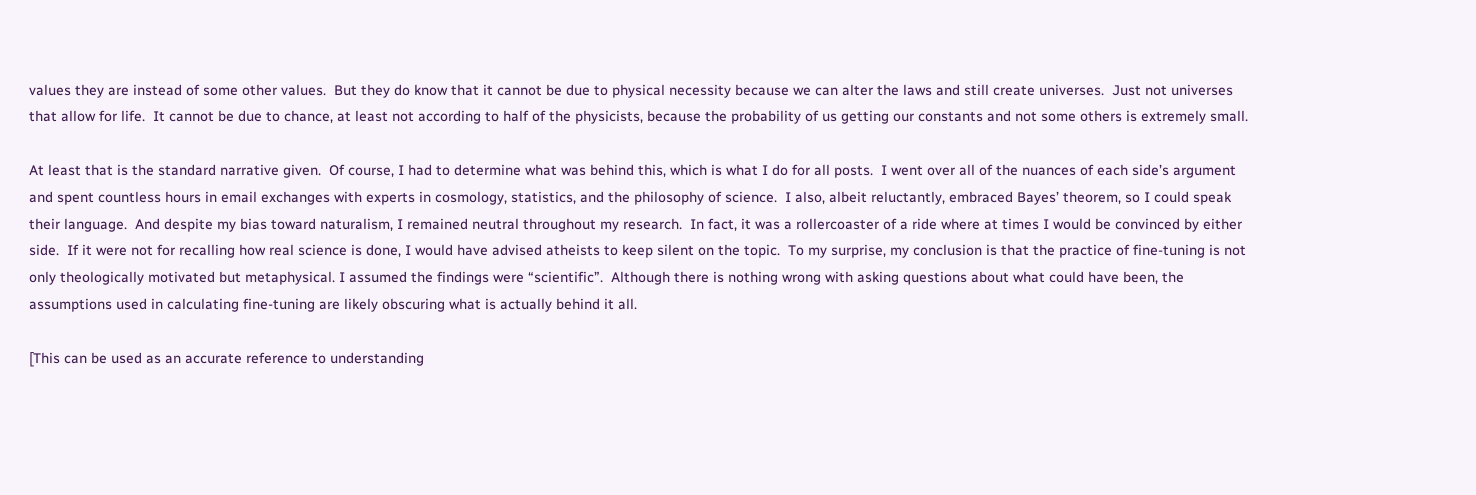values they are instead of some other values.  But they do know that it cannot be due to physical necessity because we can alter the laws and still create universes.  Just not universes that allow for life.  It cannot be due to chance, at least not according to half of the physicists, because the probability of us getting our constants and not some others is extremely small.

At least that is the standard narrative given.  Of course, I had to determine what was behind this, which is what I do for all posts.  I went over all of the nuances of each side’s argument and spent countless hours in email exchanges with experts in cosmology, statistics, and the philosophy of science.  I also, albeit reluctantly, embraced Bayes’ theorem, so I could speak their language.  And despite my bias toward naturalism, I remained neutral throughout my research.  In fact, it was a rollercoaster of a ride where at times I would be convinced by either side.  If it were not for recalling how real science is done, I would have advised atheists to keep silent on the topic.  To my surprise, my conclusion is that the practice of fine-tuning is not only theologically motivated but metaphysical. I assumed the findings were “scientific”.  Although there is nothing wrong with asking questions about what could have been, the assumptions used in calculating fine-tuning are likely obscuring what is actually behind it all.

[This can be used as an accurate reference to understanding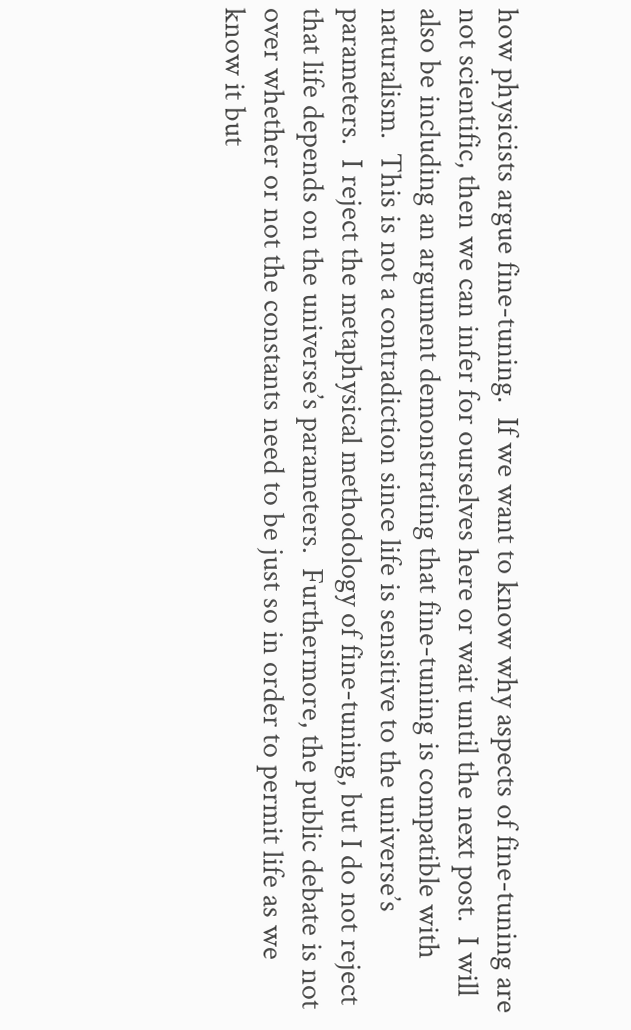how physicists argue fine-tuning.  If we want to know why aspects of fine-tuning are not scientific, then we can infer for ourselves here or wait until the next post.  I will also be including an argument demonstrating that fine-tuning is compatible with naturalism.  This is not a contradiction since life is sensitive to the universe’s parameters.  I reject the metaphysical methodology of fine-tuning, but I do not reject that life depends on the universe’s parameters.  Furthermore, the public debate is not over whether or not the constants need to be just so in order to permit life as we know it but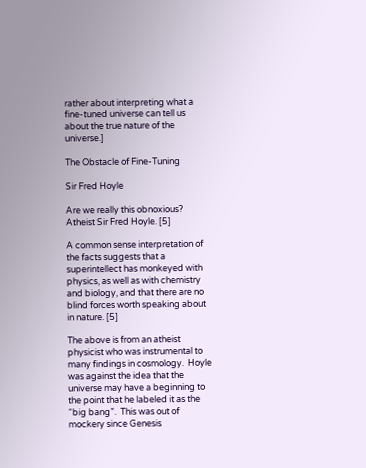rather about interpreting what a fine-tuned universe can tell us about the true nature of the universe.]

The Obstacle of Fine-Tuning

Sir Fred Hoyle

Are we really this obnoxious?   Atheist Sir Fred Hoyle. [5]

A common sense interpretation of the facts suggests that a superintellect has monkeyed with physics, as well as with chemistry and biology, and that there are no blind forces worth speaking about in nature. [5]

The above is from an atheist physicist who was instrumental to many findings in cosmology.  Hoyle was against the idea that the universe may have a beginning to the point that he labeled it as the “big bang”.  This was out of mockery since Genesis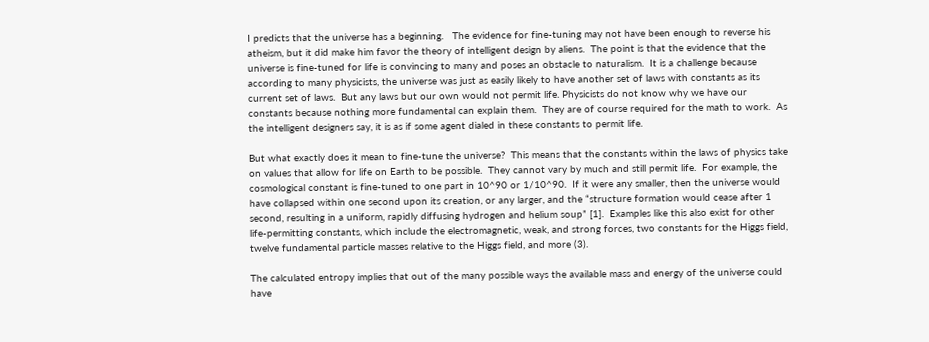I predicts that the universe has a beginning.   The evidence for fine-tuning may not have been enough to reverse his atheism, but it did make him favor the theory of intelligent design by aliens.  The point is that the evidence that the universe is fine-tuned for life is convincing to many and poses an obstacle to naturalism.  It is a challenge because according to many physicists, the universe was just as easily likely to have another set of laws with constants as its current set of laws.  But any laws but our own would not permit life. Physicists do not know why we have our constants because nothing more fundamental can explain them.  They are of course required for the math to work.  As the intelligent designers say, it is as if some agent dialed in these constants to permit life.

But what exactly does it mean to fine-tune the universe?  This means that the constants within the laws of physics take on values that allow for life on Earth to be possible.  They cannot vary by much and still permit life.  For example, the cosmological constant is fine-tuned to one part in 10^90 or 1/10^90.  If it were any smaller, then the universe would have collapsed within one second upon its creation, or any larger, and the “structure formation would cease after 1 second, resulting in a uniform, rapidly diffusing hydrogen and helium soup” [1].  Examples like this also exist for other life-permitting constants, which include the electromagnetic, weak, and strong forces, two constants for the Higgs field, twelve fundamental particle masses relative to the Higgs field, and more (3).

The calculated entropy implies that out of the many possible ways the available mass and energy of the universe could have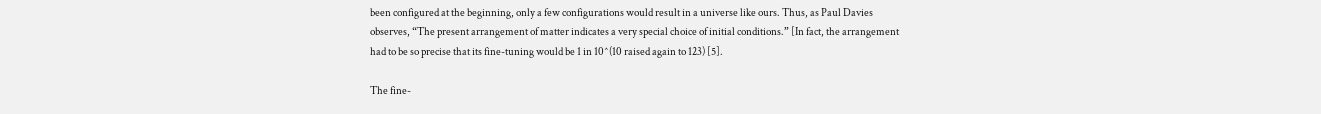been configured at the beginning, only a few configurations would result in a universe like ours. Thus, as Paul Davies observes, “The present arrangement of matter indicates a very special choice of initial conditions.” [In fact, the arrangement had to be so precise that its fine-tuning would be 1 in 10^(10 raised again to 123) [5].

The fine-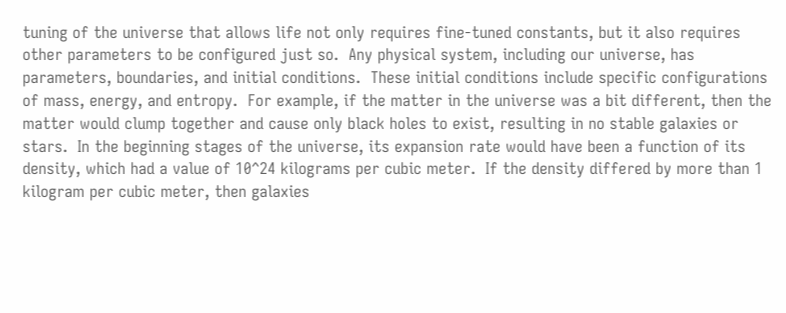tuning of the universe that allows life not only requires fine-tuned constants, but it also requires other parameters to be configured just so.  Any physical system, including our universe, has parameters, boundaries, and initial conditions.  These initial conditions include specific configurations of mass, energy, and entropy.  For example, if the matter in the universe was a bit different, then the matter would clump together and cause only black holes to exist, resulting in no stable galaxies or stars.  In the beginning stages of the universe, its expansion rate would have been a function of its density, which had a value of 10^24 kilograms per cubic meter.  If the density differed by more than 1 kilogram per cubic meter, then galaxies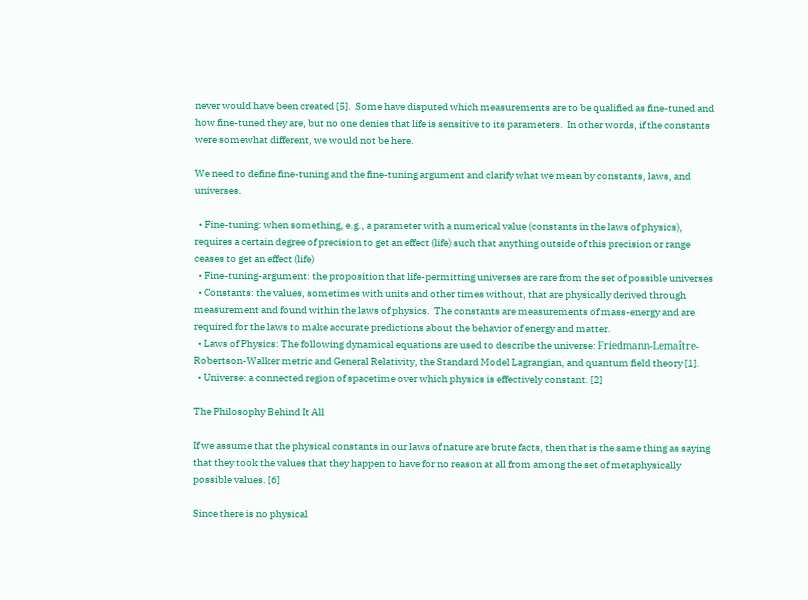never would have been created [5].  Some have disputed which measurements are to be qualified as fine-tuned and how fine-tuned they are, but no one denies that life is sensitive to its parameters.  In other words, if the constants were somewhat different, we would not be here.

We need to define fine-tuning and the fine-tuning argument and clarify what we mean by constants, laws, and universes.

  • Fine-tuning: when something, e.g., a parameter with a numerical value (constants in the laws of physics), requires a certain degree of precision to get an effect (life) such that anything outside of this precision or range ceases to get an effect (life)
  • Fine-tuning-argument: the proposition that life-permitting universes are rare from the set of possible universes
  • Constants: the values, sometimes with units and other times without, that are physically derived through measurement and found within the laws of physics.  The constants are measurements of mass-energy and are required for the laws to make accurate predictions about the behavior of energy and matter.
  • Laws of Physics: The following dynamical equations are used to describe the universe: Friedmann-Lemaître-Robertson-Walker metric and General Relativity, the Standard Model Lagrangian, and quantum field theory [1].
  • Universe: a connected region of spacetime over which physics is effectively constant. [2]

The Philosophy Behind It All

If we assume that the physical constants in our laws of nature are brute facts, then that is the same thing as saying that they took the values that they happen to have for no reason at all from among the set of metaphysically possible values. [6]

Since there is no physical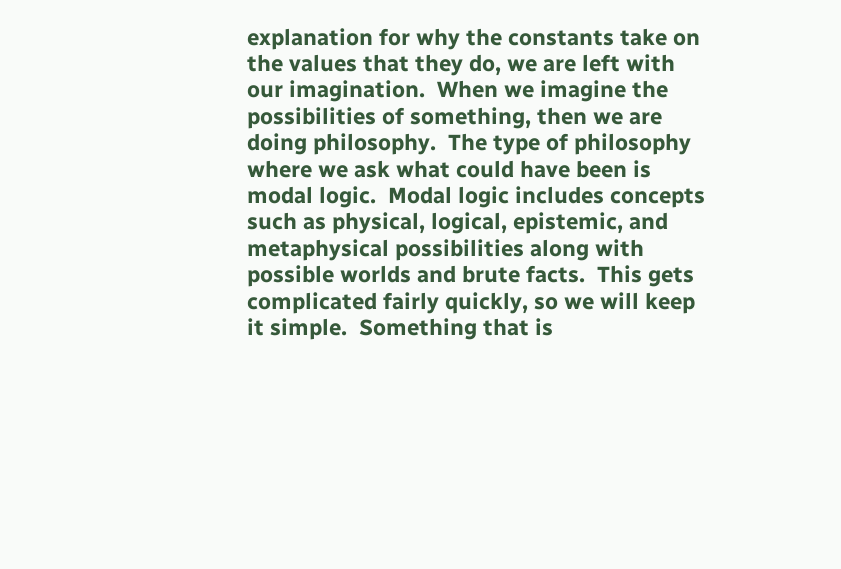explanation for why the constants take on the values that they do, we are left with our imagination.  When we imagine the possibilities of something, then we are doing philosophy.  The type of philosophy where we ask what could have been is modal logic.  Modal logic includes concepts such as physical, logical, epistemic, and metaphysical possibilities along with possible worlds and brute facts.  This gets complicated fairly quickly, so we will keep it simple.  Something that is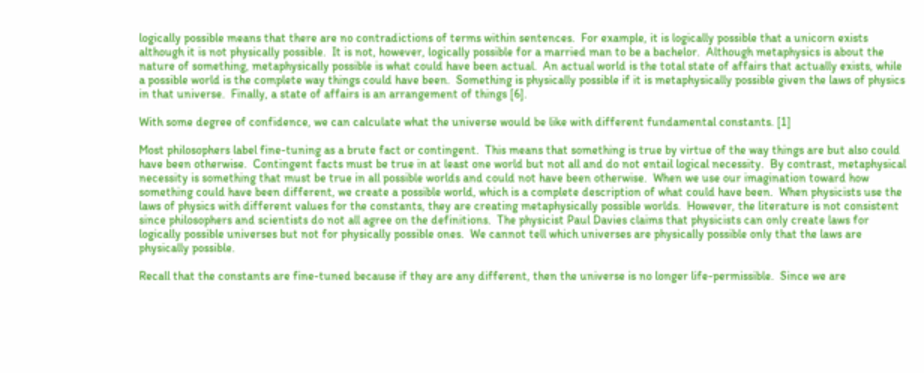logically possible means that there are no contradictions of terms within sentences.  For example, it is logically possible that a unicorn exists although it is not physically possible.  It is not, however, logically possible for a married man to be a bachelor.  Although metaphysics is about the nature of something, metaphysically possible is what could have been actual.  An actual world is the total state of affairs that actually exists, while a possible world is the complete way things could have been.  Something is physically possible if it is metaphysically possible given the laws of physics in that universe.  Finally, a state of affairs is an arrangement of things [6].

With some degree of confidence, we can calculate what the universe would be like with different fundamental constants. [1]

Most philosophers label fine-tuning as a brute fact or contingent.  This means that something is true by virtue of the way things are but also could have been otherwise.  Contingent facts must be true in at least one world but not all and do not entail logical necessity.  By contrast, metaphysical necessity is something that must be true in all possible worlds and could not have been otherwise.  When we use our imagination toward how something could have been different, we create a possible world, which is a complete description of what could have been.  When physicists use the laws of physics with different values for the constants, they are creating metaphysically possible worlds.  However, the literature is not consistent since philosophers and scientists do not all agree on the definitions.  The physicist Paul Davies claims that physicists can only create laws for logically possible universes but not for physically possible ones.  We cannot tell which universes are physically possible only that the laws are physically possible.

Recall that the constants are fine-tuned because if they are any different, then the universe is no longer life-permissible.  Since we are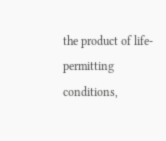the product of life-permitting conditions,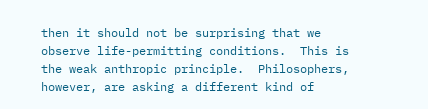then it should not be surprising that we observe life-permitting conditions.  This is the weak anthropic principle.  Philosophers, however, are asking a different kind of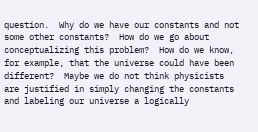question.  Why do we have our constants and not some other constants?  How do we go about conceptualizing this problem?  How do we know, for example, that the universe could have been different?  Maybe we do not think physicists are justified in simply changing the constants and labeling our universe a logically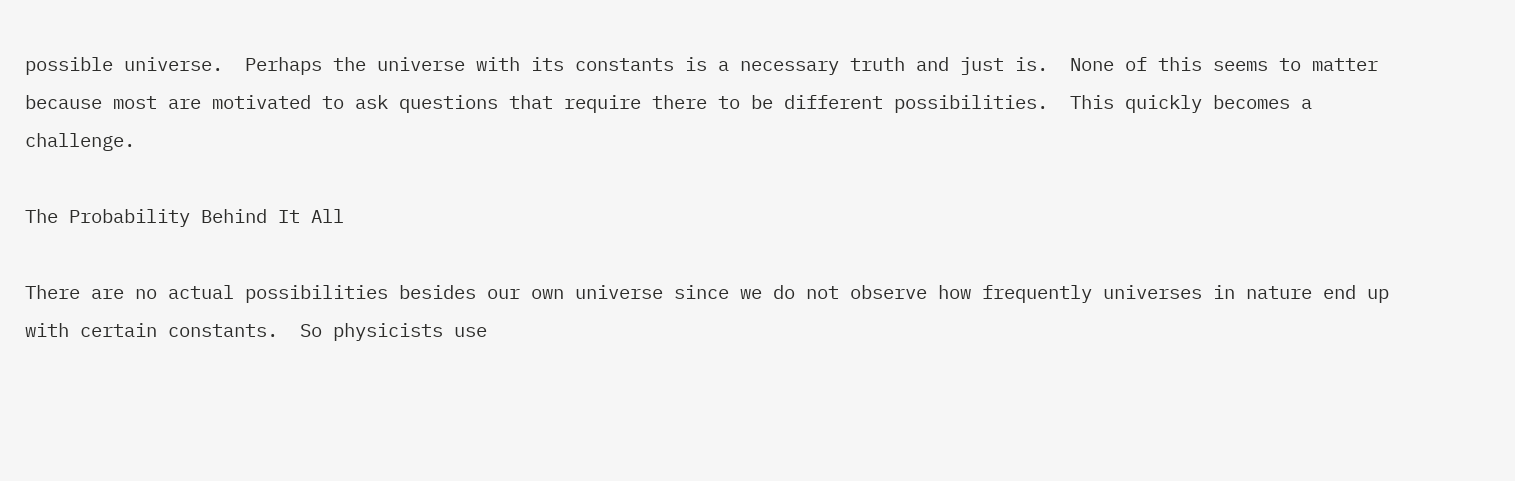possible universe.  Perhaps the universe with its constants is a necessary truth and just is.  None of this seems to matter because most are motivated to ask questions that require there to be different possibilities.  This quickly becomes a challenge.

The Probability Behind It All

There are no actual possibilities besides our own universe since we do not observe how frequently universes in nature end up with certain constants.  So physicists use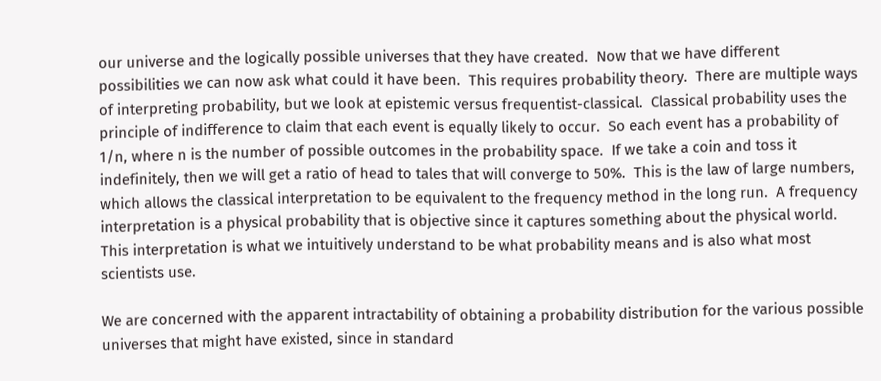our universe and the logically possible universes that they have created.  Now that we have different possibilities we can now ask what could it have been.  This requires probability theory.  There are multiple ways of interpreting probability, but we look at epistemic versus frequentist-classical.  Classical probability uses the principle of indifference to claim that each event is equally likely to occur.  So each event has a probability of 1/n, where n is the number of possible outcomes in the probability space.  If we take a coin and toss it indefinitely, then we will get a ratio of head to tales that will converge to 50%.  This is the law of large numbers, which allows the classical interpretation to be equivalent to the frequency method in the long run.  A frequency interpretation is a physical probability that is objective since it captures something about the physical world. This interpretation is what we intuitively understand to be what probability means and is also what most scientists use.

We are concerned with the apparent intractability of obtaining a probability distribution for the various possible universes that might have existed, since in standard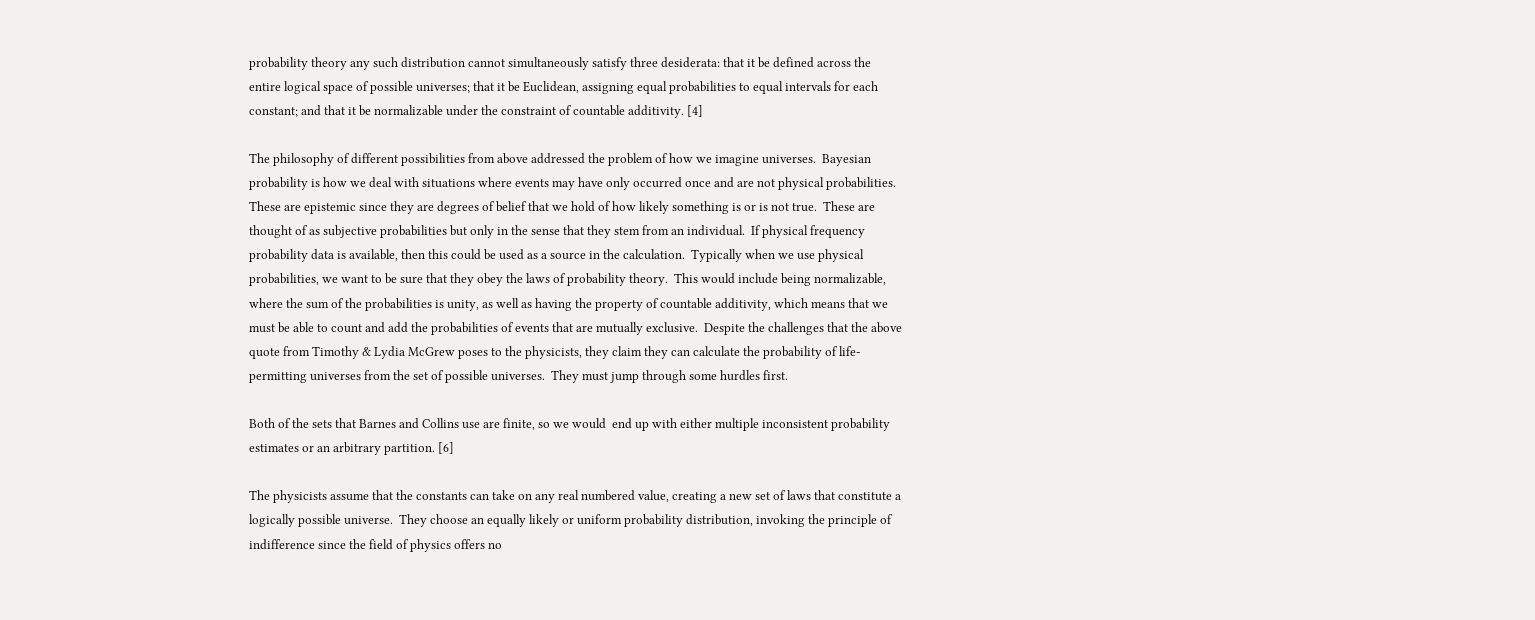probability theory any such distribution cannot simultaneously satisfy three desiderata: that it be defined across the entire logical space of possible universes; that it be Euclidean, assigning equal probabilities to equal intervals for each constant; and that it be normalizable under the constraint of countable additivity. [4]

The philosophy of different possibilities from above addressed the problem of how we imagine universes.  Bayesian probability is how we deal with situations where events may have only occurred once and are not physical probabilities.  These are epistemic since they are degrees of belief that we hold of how likely something is or is not true.  These are thought of as subjective probabilities but only in the sense that they stem from an individual.  If physical frequency probability data is available, then this could be used as a source in the calculation.  Typically when we use physical probabilities, we want to be sure that they obey the laws of probability theory.  This would include being normalizable, where the sum of the probabilities is unity, as well as having the property of countable additivity, which means that we must be able to count and add the probabilities of events that are mutually exclusive.  Despite the challenges that the above quote from Timothy & Lydia McGrew poses to the physicists, they claim they can calculate the probability of life-permitting universes from the set of possible universes.  They must jump through some hurdles first.

Both of the sets that Barnes and Collins use are finite, so we would  end up with either multiple inconsistent probability estimates or an arbitrary partition. [6]

The physicists assume that the constants can take on any real numbered value, creating a new set of laws that constitute a logically possible universe.  They choose an equally likely or uniform probability distribution, invoking the principle of indifference since the field of physics offers no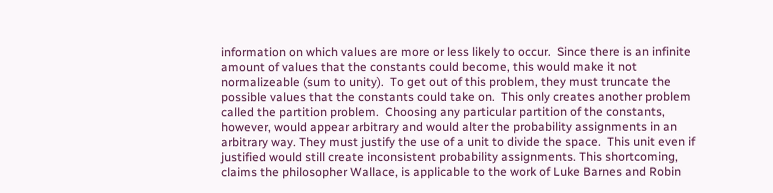information on which values are more or less likely to occur.  Since there is an infinite amount of values that the constants could become, this would make it not normalizeable (sum to unity).  To get out of this problem, they must truncate the possible values that the constants could take on.  This only creates another problem called the partition problem.  Choosing any particular partition of the constants, however, would appear arbitrary and would alter the probability assignments in an arbitrary way. They must justify the use of a unit to divide the space.  This unit even if justified would still create inconsistent probability assignments. This shortcoming, claims the philosopher Wallace, is applicable to the work of Luke Barnes and Robin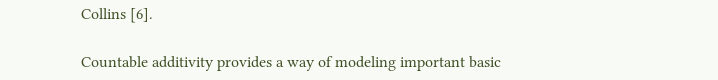Collins [6].

Countable additivity provides a way of modeling important basic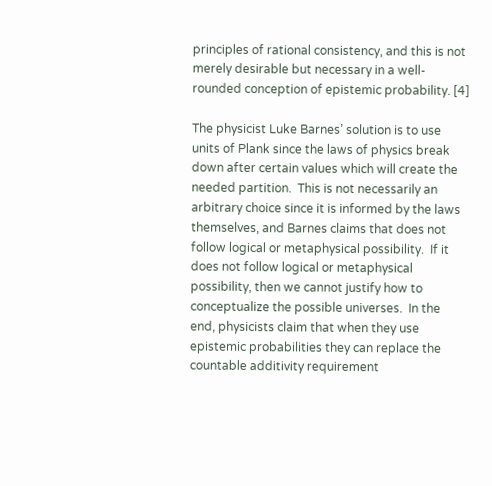principles of rational consistency, and this is not merely desirable but necessary in a well-rounded conception of epistemic probability. [4]

The physicist Luke Barnes’ solution is to use units of Plank since the laws of physics break down after certain values which will create the needed partition.  This is not necessarily an arbitrary choice since it is informed by the laws themselves, and Barnes claims that does not follow logical or metaphysical possibility.  If it does not follow logical or metaphysical possibility, then we cannot justify how to conceptualize the possible universes.  In the end, physicists claim that when they use epistemic probabilities they can replace the countable additivity requirement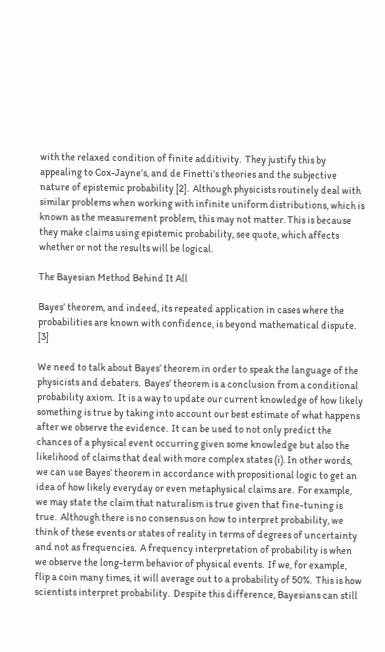with the relaxed condition of finite additivity.  They justify this by appealing to Cox-Jayne’s, and de Finetti’s theories and the subjective nature of epistemic probability [2].  Although physicists routinely deal with similar problems when working with infinite uniform distributions, which is known as the measurement problem, this may not matter. This is because they make claims using epistemic probability, see quote, which affects whether or not the results will be logical.

The Bayesian Method Behind It All

Bayes’ theorem, and indeed, its repeated application in cases where the probabilities are known with confidence, is beyond mathematical dispute. [3]

We need to talk about Bayes’ theorem in order to speak the language of the physicists and debaters.  Bayes’ theorem is a conclusion from a conditional probability axiom.  It is a way to update our current knowledge of how likely something is true by taking into account our best estimate of what happens after we observe the evidence.  It can be used to not only predict the chances of a physical event occurring given some knowledge but also the likelihood of claims that deal with more complex states (i). In other words, we can use Bayes’ theorem in accordance with propositional logic to get an idea of how likely everyday or even metaphysical claims are.  For example, we may state the claim that naturalism is true given that fine-tuning is true.  Although there is no consensus on how to interpret probability, we think of these events or states of reality in terms of degrees of uncertainty and not as frequencies.  A frequency interpretation of probability is when we observe the long-term behavior of physical events.  If we, for example, flip a coin many times, it will average out to a probability of 50%.  This is how scientists interpret probability.  Despite this difference, Bayesians can still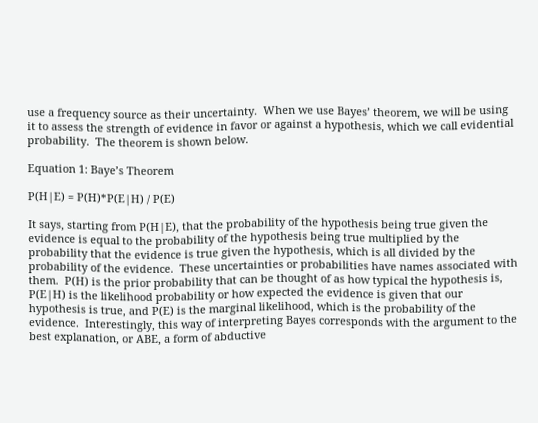use a frequency source as their uncertainty.  When we use Bayes’ theorem, we will be using it to assess the strength of evidence in favor or against a hypothesis, which we call evidential probability.  The theorem is shown below.

Equation 1: Baye’s Theorem

P(H|E) = P(H)*P(E|H) / P(E)

It says, starting from P(H|E), that the probability of the hypothesis being true given the evidence is equal to the probability of the hypothesis being true multiplied by the probability that the evidence is true given the hypothesis, which is all divided by the probability of the evidence.  These uncertainties or probabilities have names associated with them.  P(H) is the prior probability that can be thought of as how typical the hypothesis is, P(E|H) is the likelihood probability or how expected the evidence is given that our hypothesis is true, and P(E) is the marginal likelihood, which is the probability of the evidence.  Interestingly, this way of interpreting Bayes corresponds with the argument to the best explanation, or ABE, a form of abductive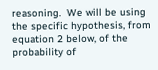reasoning.  We will be using the specific hypothesis, from equation 2 below, of the probability of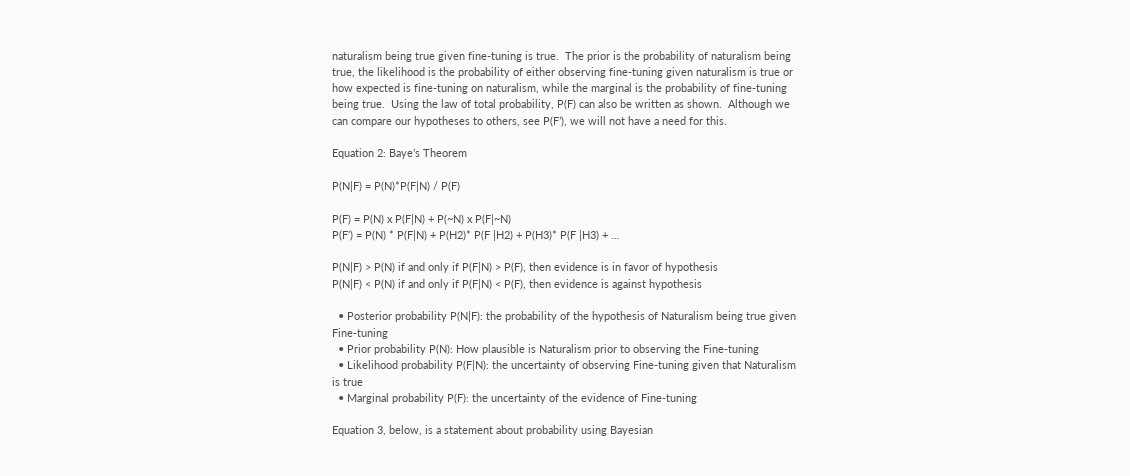naturalism being true given fine-tuning is true.  The prior is the probability of naturalism being true, the likelihood is the probability of either observing fine-tuning given naturalism is true or how expected is fine-tuning on naturalism, while the marginal is the probability of fine-tuning being true.  Using the law of total probability, P(F) can also be written as shown.  Although we can compare our hypotheses to others, see P(F’), we will not have a need for this.

Equation 2: Baye’s Theorem

P(N|F) = P(N)*P(F|N) / P(F)

P(F) = P(N) x P(F|N) + P(~N) x P(F|~N)
P(F’) = P(N) * P(F|N) + P(H2)* P(F |H2) + P(H3)* P(F |H3) + …

P(N|F) > P(N) if and only if P(F|N) > P(F), then evidence is in favor of hypothesis
P(N|F) < P(N) if and only if P(F|N) < P(F), then evidence is against hypothesis

  • Posterior probability P(N|F): the probability of the hypothesis of Naturalism being true given Fine-tuning
  • Prior probability P(N): How plausible is Naturalism prior to observing the Fine-tuning
  • Likelihood probability P(F|N): the uncertainty of observing Fine-tuning given that Naturalism is true
  • Marginal probability P(F): the uncertainty of the evidence of Fine-tuning

Equation 3, below, is a statement about probability using Bayesian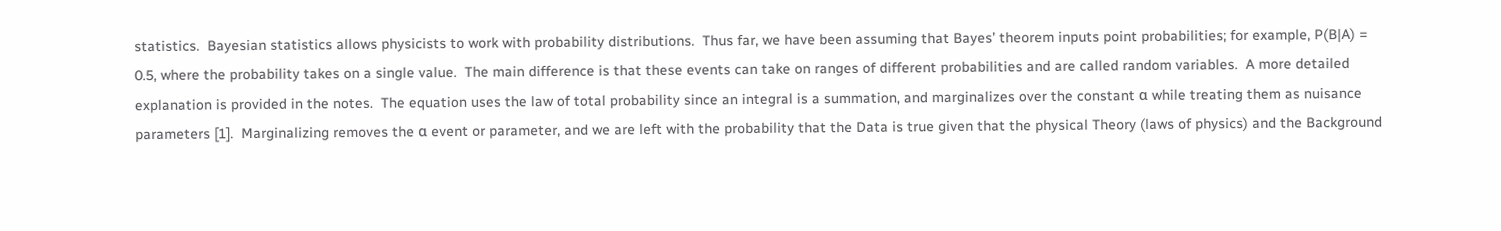statistics.  Bayesian statistics allows physicists to work with probability distributions.  Thus far, we have been assuming that Bayes’ theorem inputs point probabilities; for example, P(B|A) = 0.5, where the probability takes on a single value.  The main difference is that these events can take on ranges of different probabilities and are called random variables.  A more detailed explanation is provided in the notes.  The equation uses the law of total probability since an integral is a summation, and marginalizes over the constant α while treating them as nuisance parameters [1].  Marginalizing removes the α event or parameter, and we are left with the probability that the Data is true given that the physical Theory (laws of physics) and the Background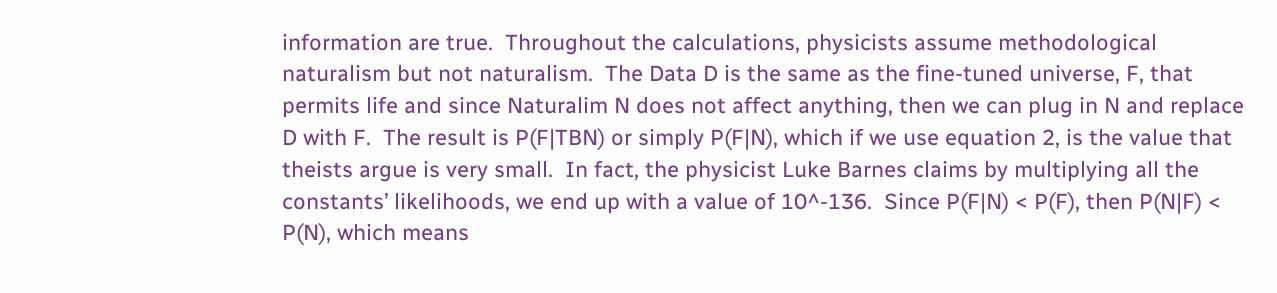information are true.  Throughout the calculations, physicists assume methodological naturalism but not naturalism.  The Data D is the same as the fine-tuned universe, F, that permits life and since Naturalim N does not affect anything, then we can plug in N and replace D with F.  The result is P(F|TBN) or simply P(F|N), which if we use equation 2, is the value that theists argue is very small.  In fact, the physicist Luke Barnes claims by multiplying all the constants’ likelihoods, we end up with a value of 10^-136.  Since P(F|N) < P(F), then P(N|F) < P(N), which means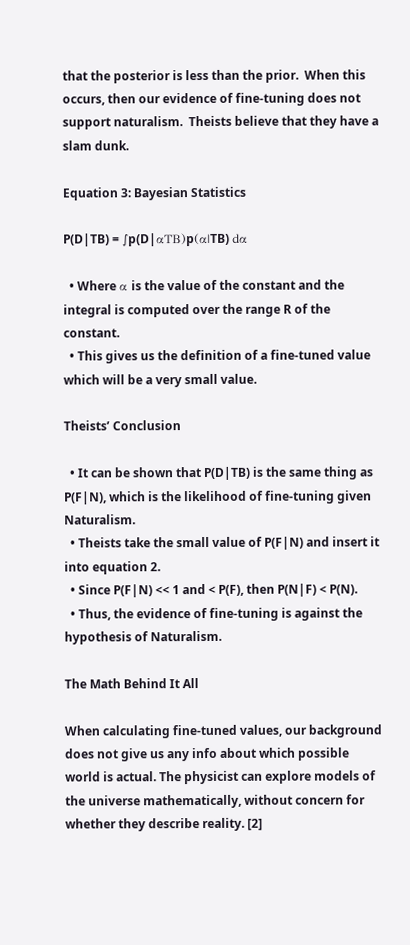that the posterior is less than the prior.  When this occurs, then our evidence of fine-tuning does not support naturalism.  Theists believe that they have a slam dunk.

Equation 3: Bayesian Statistics

P(D|TB) = ∫p(D|αTB)p(α|TB) dα

  • Where α is the value of the constant and the integral is computed over the range R of the constant.
  • This gives us the definition of a fine-tuned value which will be a very small value.

Theists’ Conclusion

  • It can be shown that P(D|TB) is the same thing as P(F|N), which is the likelihood of fine-tuning given Naturalism.
  • Theists take the small value of P(F|N) and insert it into equation 2.
  • Since P(F|N) << 1 and < P(F), then P(N|F) < P(N).
  • Thus, the evidence of fine-tuning is against the hypothesis of Naturalism.

The Math Behind It All

When calculating fine-tuned values, our background does not give us any info about which possible world is actual. The physicist can explore models of the universe mathematically, without concern for whether they describe reality. [2]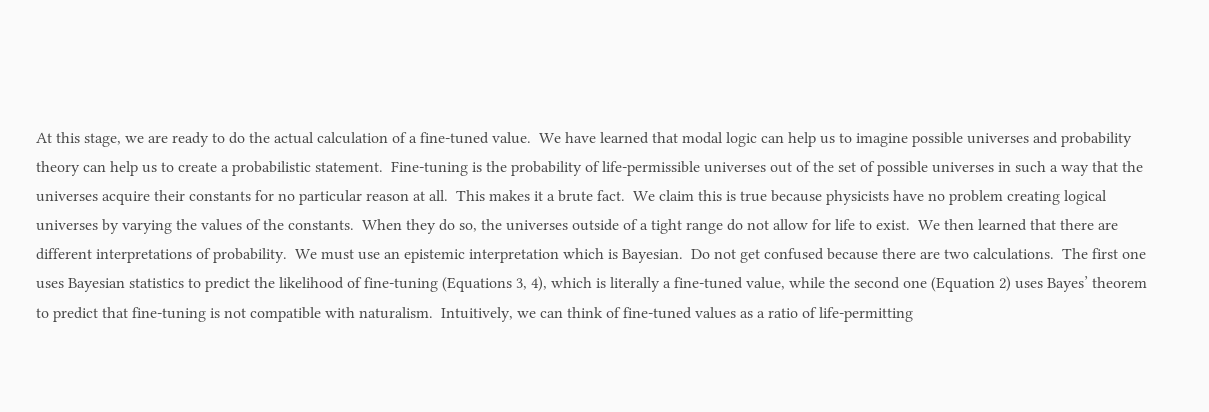At this stage, we are ready to do the actual calculation of a fine-tuned value.  We have learned that modal logic can help us to imagine possible universes and probability theory can help us to create a probabilistic statement.  Fine-tuning is the probability of life-permissible universes out of the set of possible universes in such a way that the universes acquire their constants for no particular reason at all.  This makes it a brute fact.  We claim this is true because physicists have no problem creating logical universes by varying the values of the constants.  When they do so, the universes outside of a tight range do not allow for life to exist.  We then learned that there are different interpretations of probability.  We must use an epistemic interpretation which is Bayesian.  Do not get confused because there are two calculations.  The first one uses Bayesian statistics to predict the likelihood of fine-tuning (Equations 3, 4), which is literally a fine-tuned value, while the second one (Equation 2) uses Bayes’ theorem to predict that fine-tuning is not compatible with naturalism.  Intuitively, we can think of fine-tuned values as a ratio of life-permitting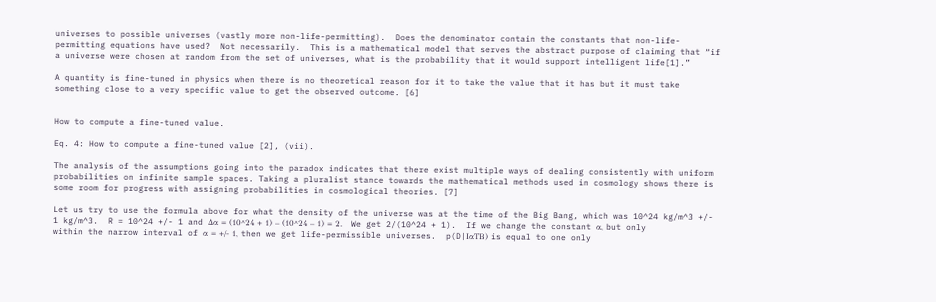universes to possible universes (vastly more non-life-permitting).  Does the denominator contain the constants that non-life-permitting equations have used?  Not necessarily.  This is a mathematical model that serves the abstract purpose of claiming that “if a universe were chosen at random from the set of universes, what is the probability that it would support intelligent life[1].”

A quantity is fine-tuned in physics when there is no theoretical reason for it to take the value that it has but it must take something close to a very specific value to get the observed outcome. [6]


How to compute a fine-tuned value.

Eq. 4: How to compute a fine-tuned value [2], (vii).

The analysis of the assumptions going into the paradox indicates that there exist multiple ways of dealing consistently with uniform probabilities on infinite sample spaces. Taking a pluralist stance towards the mathematical methods used in cosmology shows there is some room for progress with assigning probabilities in cosmological theories. [7]

Let us try to use the formula above for what the density of the universe was at the time of the Big Bang, which was 10^24 kg/m^3 +/- 1 kg/m^3.  R = 10^24 +/- 1 and Δα = (10^24 + 1) – (10^24 – 1) = 2.   We get 2/(10^24 + 1).  If we change the constant α, but only within the narrow interval of α = +/- 1, then we get life-permissible universes.  p(D|IαTB) is equal to one only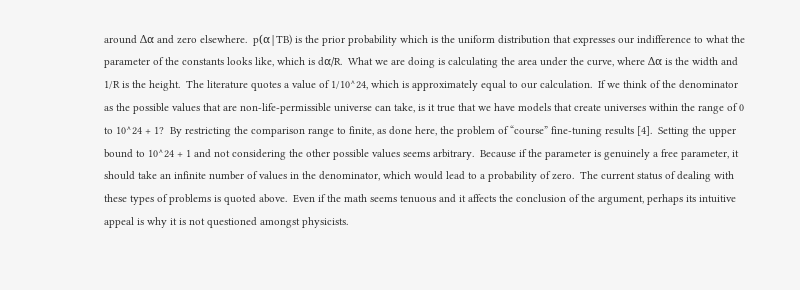around Δα and zero elsewhere.  p(α|TB) is the prior probability which is the uniform distribution that expresses our indifference to what the parameter of the constants looks like, which is dα/R.  What we are doing is calculating the area under the curve, where Δα is the width and 1/R is the height.  The literature quotes a value of 1/10^24, which is approximately equal to our calculation.  If we think of the denominator as the possible values that are non-life-permissible universe can take, is it true that we have models that create universes within the range of 0 to 10^24 + 1?  By restricting the comparison range to finite, as done here, the problem of “course” fine-tuning results [4].  Setting the upper bound to 10^24 + 1 and not considering the other possible values seems arbitrary.  Because if the parameter is genuinely a free parameter, it should take an infinite number of values in the denominator, which would lead to a probability of zero.  The current status of dealing with these types of problems is quoted above.  Even if the math seems tenuous and it affects the conclusion of the argument, perhaps its intuitive appeal is why it is not questioned amongst physicists.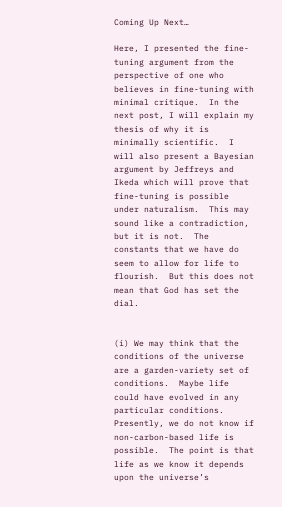Coming Up Next…

Here, I presented the fine-tuning argument from the perspective of one who believes in fine-tuning with minimal critique.  In the next post, I will explain my thesis of why it is minimally scientific.  I will also present a Bayesian argument by Jeffreys and Ikeda which will prove that fine-tuning is possible under naturalism.  This may sound like a contradiction, but it is not.  The constants that we have do seem to allow for life to flourish.  But this does not mean that God has set the dial.


(i) We may think that the conditions of the universe are a garden-variety set of conditions.  Maybe life could have evolved in any particular conditions.  Presently, we do not know if non-carbon-based life is possible.  The point is that life as we know it depends upon the universe’s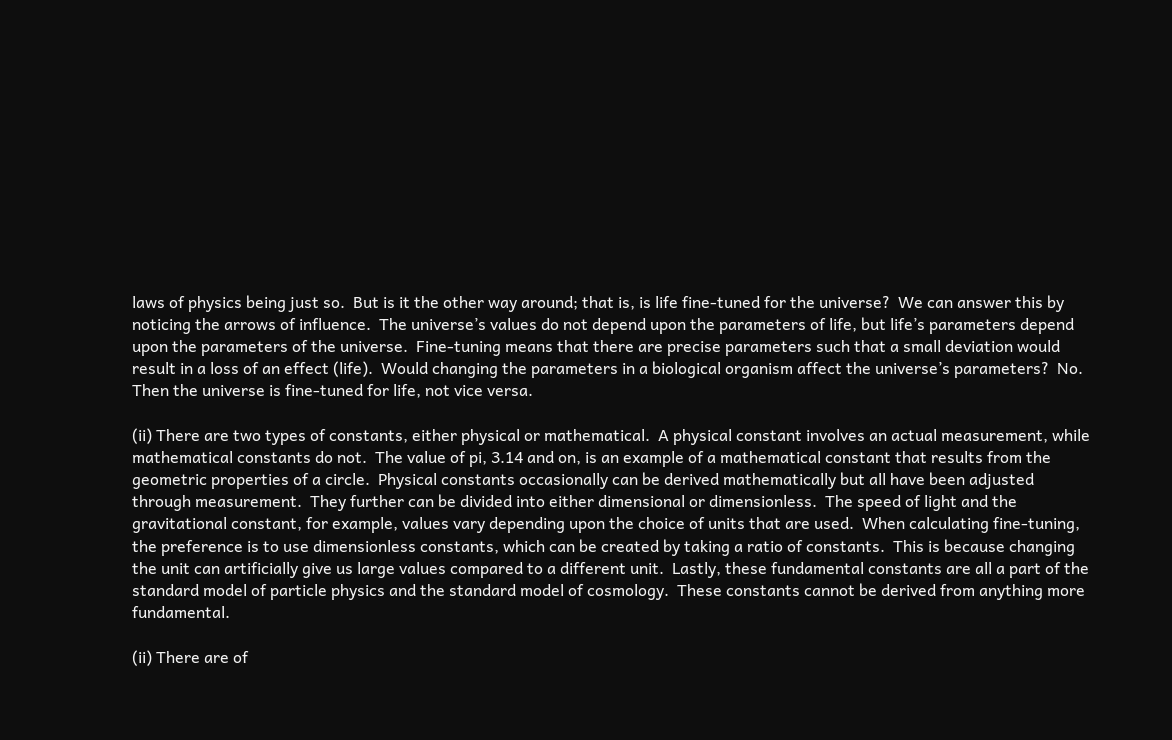laws of physics being just so.  But is it the other way around; that is, is life fine-tuned for the universe?  We can answer this by noticing the arrows of influence.  The universe’s values do not depend upon the parameters of life, but life’s parameters depend upon the parameters of the universe.  Fine-tuning means that there are precise parameters such that a small deviation would result in a loss of an effect (life).  Would changing the parameters in a biological organism affect the universe’s parameters?  No.  Then the universe is fine-tuned for life, not vice versa.

(ii) There are two types of constants, either physical or mathematical.  A physical constant involves an actual measurement, while mathematical constants do not.  The value of pi, 3.14 and on, is an example of a mathematical constant that results from the geometric properties of a circle.  Physical constants occasionally can be derived mathematically but all have been adjusted through measurement.  They further can be divided into either dimensional or dimensionless.  The speed of light and the gravitational constant, for example, values vary depending upon the choice of units that are used.  When calculating fine-tuning, the preference is to use dimensionless constants, which can be created by taking a ratio of constants.  This is because changing the unit can artificially give us large values compared to a different unit.  Lastly, these fundamental constants are all a part of the standard model of particle physics and the standard model of cosmology.  These constants cannot be derived from anything more fundamental.

(ii) There are of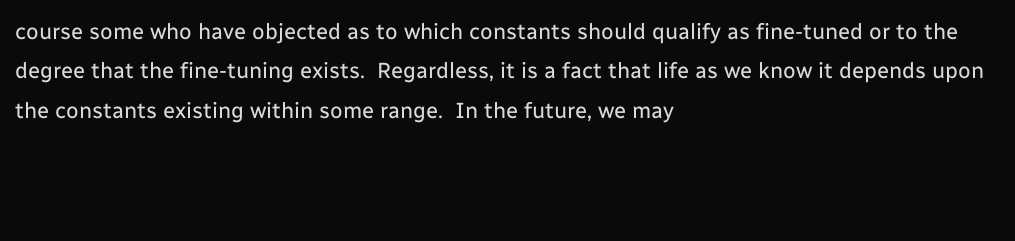course some who have objected as to which constants should qualify as fine-tuned or to the degree that the fine-tuning exists.  Regardless, it is a fact that life as we know it depends upon the constants existing within some range.  In the future, we may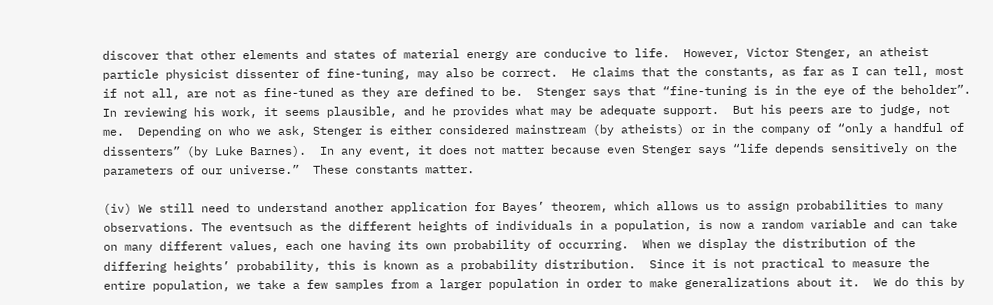discover that other elements and states of material energy are conducive to life.  However, Victor Stenger, an atheist particle physicist dissenter of fine-tuning, may also be correct.  He claims that the constants, as far as I can tell, most if not all, are not as fine-tuned as they are defined to be.  Stenger says that “fine-tuning is in the eye of the beholder”.  In reviewing his work, it seems plausible, and he provides what may be adequate support.  But his peers are to judge, not me.  Depending on who we ask, Stenger is either considered mainstream (by atheists) or in the company of “only a handful of dissenters” (by Luke Barnes).  In any event, it does not matter because even Stenger says “life depends sensitively on the parameters of our universe.”  These constants matter.

(iv) We still need to understand another application for Bayes’ theorem, which allows us to assign probabilities to many observations. The eventsuch as the different heights of individuals in a population, is now a random variable and can take on many different values, each one having its own probability of occurring.  When we display the distribution of the differing heights’ probability, this is known as a probability distribution.  Since it is not practical to measure the entire population, we take a few samples from a larger population in order to make generalizations about it.  We do this by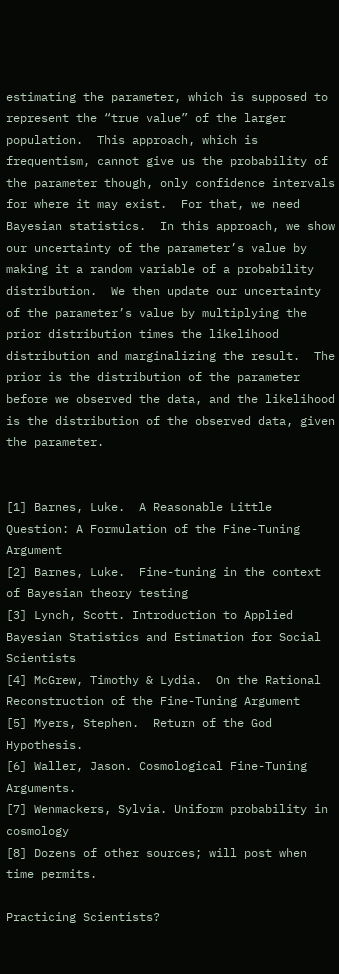estimating the parameter, which is supposed to represent the “true value” of the larger population.  This approach, which is frequentism, cannot give us the probability of the parameter though, only confidence intervals for where it may exist.  For that, we need Bayesian statistics.  In this approach, we show our uncertainty of the parameter’s value by making it a random variable of a probability distribution.  We then update our uncertainty of the parameter’s value by multiplying the prior distribution times the likelihood distribution and marginalizing the result.  The prior is the distribution of the parameter before we observed the data, and the likelihood is the distribution of the observed data, given the parameter.


[1] Barnes, Luke.  A Reasonable Little Question: A Formulation of the Fine-Tuning Argument
[2] Barnes, Luke.  Fine-tuning in the context of Bayesian theory testing
[3] Lynch, Scott. Introduction to Applied Bayesian Statistics and Estimation for Social Scientists
[4] McGrew, Timothy & Lydia.  On the Rational Reconstruction of the Fine-Tuning Argument
[5] Myers, Stephen.  Return of the God Hypothesis.
[6] Waller, Jason. Cosmological Fine-Tuning Arguments.
[7] Wenmackers, Sylvia. Uniform probability in cosmology
[8] Dozens of other sources; will post when time permits.

Practicing Scientists?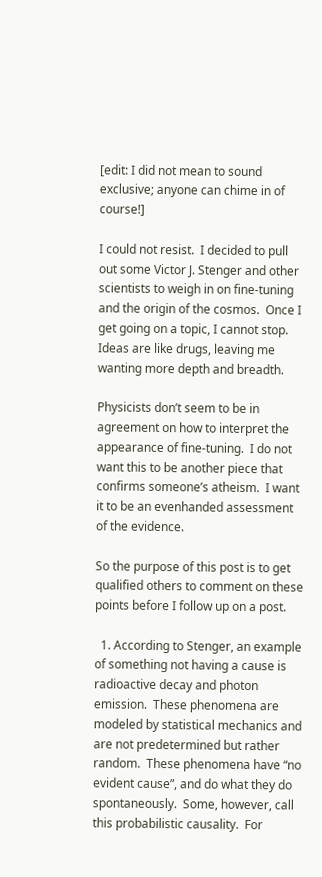[edit: I did not mean to sound exclusive; anyone can chime in of course!]

I could not resist.  I decided to pull out some Victor J. Stenger and other scientists to weigh in on fine-tuning and the origin of the cosmos.  Once I get going on a topic, I cannot stop.  Ideas are like drugs, leaving me wanting more depth and breadth.

Physicists don’t seem to be in agreement on how to interpret the appearance of fine-tuning.  I do not want this to be another piece that confirms someone’s atheism.  I want it to be an evenhanded assessment of the evidence.

So the purpose of this post is to get qualified others to comment on these points before I follow up on a post.

  1. According to Stenger, an example of something not having a cause is radioactive decay and photon emission.  These phenomena are modeled by statistical mechanics and are not predetermined but rather random.  These phenomena have “no evident cause”, and do what they do spontaneously.  Some, however, call this probabilistic causality.  For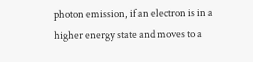photon emission, if an electron is in a higher energy state and moves to a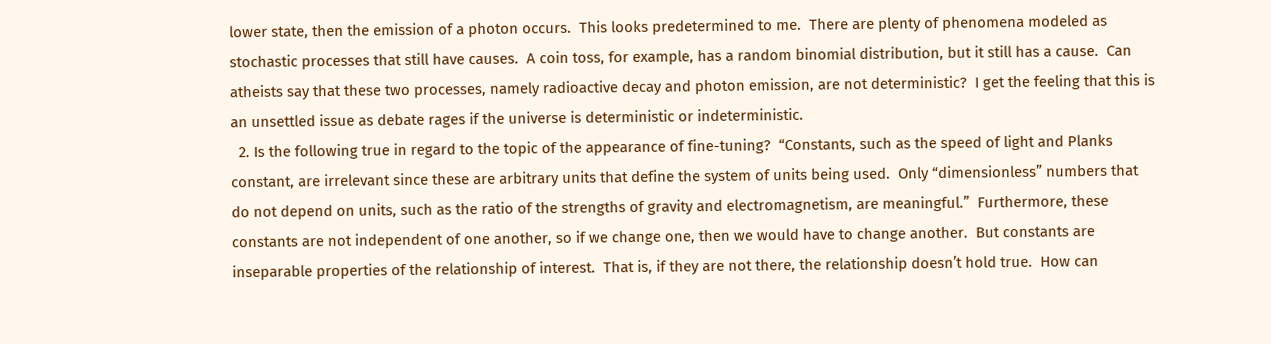lower state, then the emission of a photon occurs.  This looks predetermined to me.  There are plenty of phenomena modeled as stochastic processes that still have causes.  A coin toss, for example, has a random binomial distribution, but it still has a cause.  Can atheists say that these two processes, namely radioactive decay and photon emission, are not deterministic?  I get the feeling that this is an unsettled issue as debate rages if the universe is deterministic or indeterministic.
  2. Is the following true in regard to the topic of the appearance of fine-tuning?  “Constants, such as the speed of light and Planks constant, are irrelevant since these are arbitrary units that define the system of units being used.  Only “dimensionless” numbers that do not depend on units, such as the ratio of the strengths of gravity and electromagnetism, are meaningful.”  Furthermore, these constants are not independent of one another, so if we change one, then we would have to change another.  But constants are inseparable properties of the relationship of interest.  That is, if they are not there, the relationship doesn’t hold true.  How can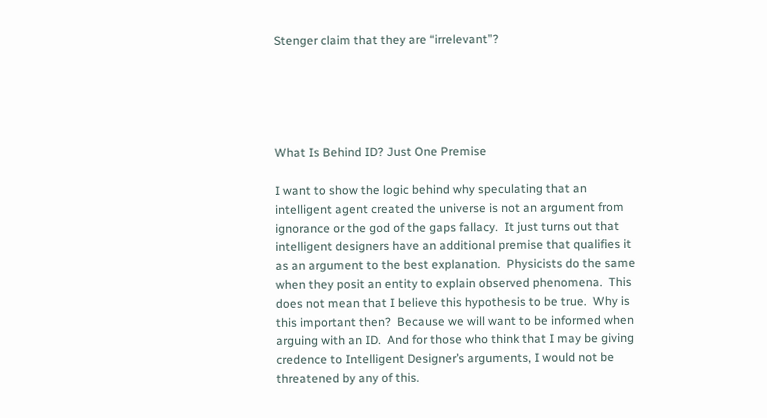Stenger claim that they are “irrelevant”?





What Is Behind ID? Just One Premise

I want to show the logic behind why speculating that an intelligent agent created the universe is not an argument from ignorance or the god of the gaps fallacy.  It just turns out that intelligent designers have an additional premise that qualifies it as an argument to the best explanation.  Physicists do the same when they posit an entity to explain observed phenomena.  This does not mean that I believe this hypothesis to be true.  Why is this important then?  Because we will want to be informed when arguing with an ID.  And for those who think that I may be giving credence to Intelligent Designer’s arguments, I would not be threatened by any of this.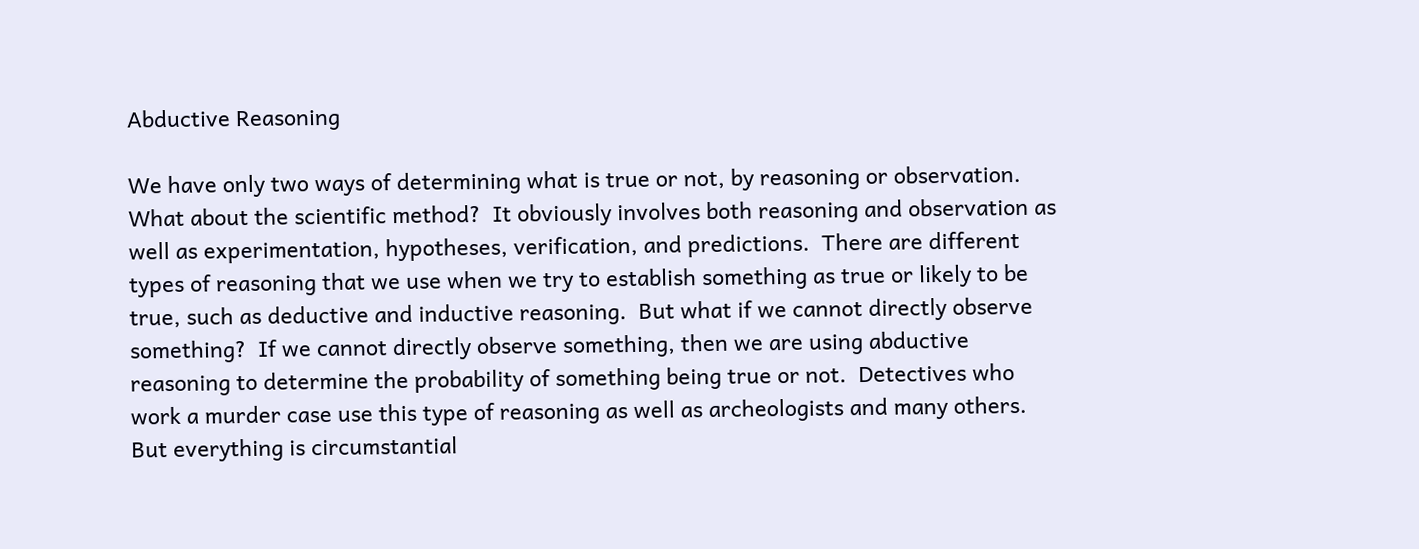Abductive Reasoning

We have only two ways of determining what is true or not, by reasoning or observation.  What about the scientific method?  It obviously involves both reasoning and observation as well as experimentation, hypotheses, verification, and predictions.  There are different types of reasoning that we use when we try to establish something as true or likely to be true, such as deductive and inductive reasoning.  But what if we cannot directly observe something?  If we cannot directly observe something, then we are using abductive reasoning to determine the probability of something being true or not.  Detectives who work a murder case use this type of reasoning as well as archeologists and many others.  But everything is circumstantial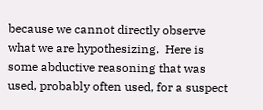because we cannot directly observe what we are hypothesizing.  Here is some abductive reasoning that was used, probably often used, for a suspect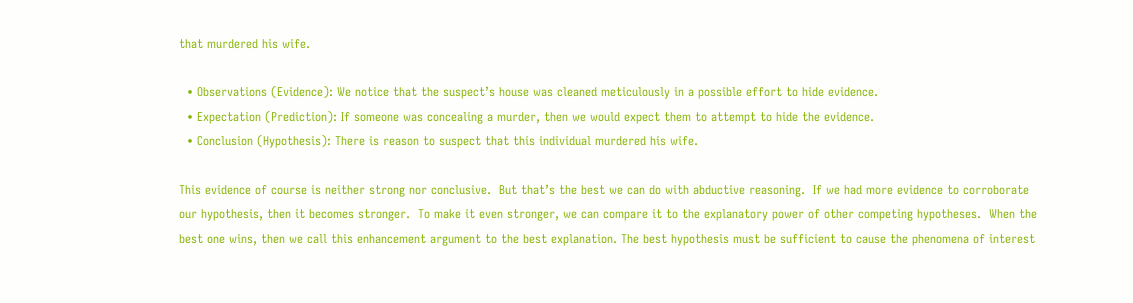that murdered his wife.

  • Observations (Evidence): We notice that the suspect’s house was cleaned meticulously in a possible effort to hide evidence.
  • Expectation (Prediction): If someone was concealing a murder, then we would expect them to attempt to hide the evidence.
  • Conclusion (Hypothesis): There is reason to suspect that this individual murdered his wife.

This evidence of course is neither strong nor conclusive.  But that’s the best we can do with abductive reasoning.  If we had more evidence to corroborate our hypothesis, then it becomes stronger.  To make it even stronger, we can compare it to the explanatory power of other competing hypotheses.  When the best one wins, then we call this enhancement argument to the best explanation. The best hypothesis must be sufficient to cause the phenomena of interest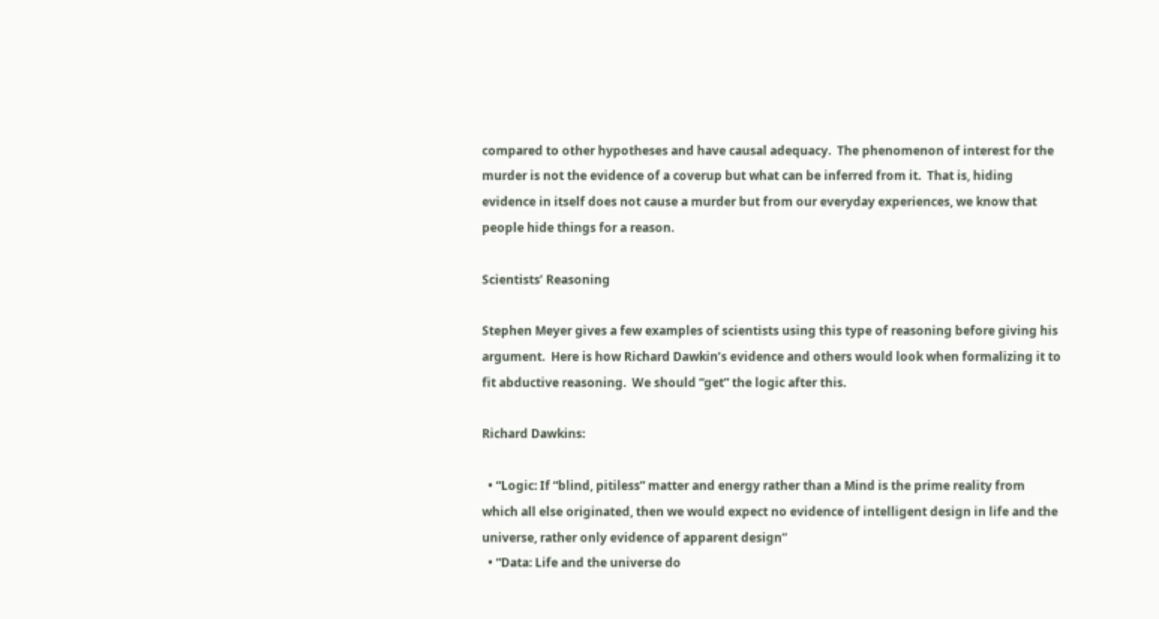compared to other hypotheses and have causal adequacy.  The phenomenon of interest for the murder is not the evidence of a coverup but what can be inferred from it.  That is, hiding evidence in itself does not cause a murder but from our everyday experiences, we know that people hide things for a reason.

Scientists’ Reasoning

Stephen Meyer gives a few examples of scientists using this type of reasoning before giving his argument.  Here is how Richard Dawkin’s evidence and others would look when formalizing it to fit abductive reasoning.  We should “get” the logic after this.

Richard Dawkins:

  • “Logic: If “blind, pitiless” matter and energy rather than a Mind is the prime reality from which all else originated, then we would expect no evidence of intelligent design in life and the universe, rather only evidence of apparent design”
  • “Data: Life and the universe do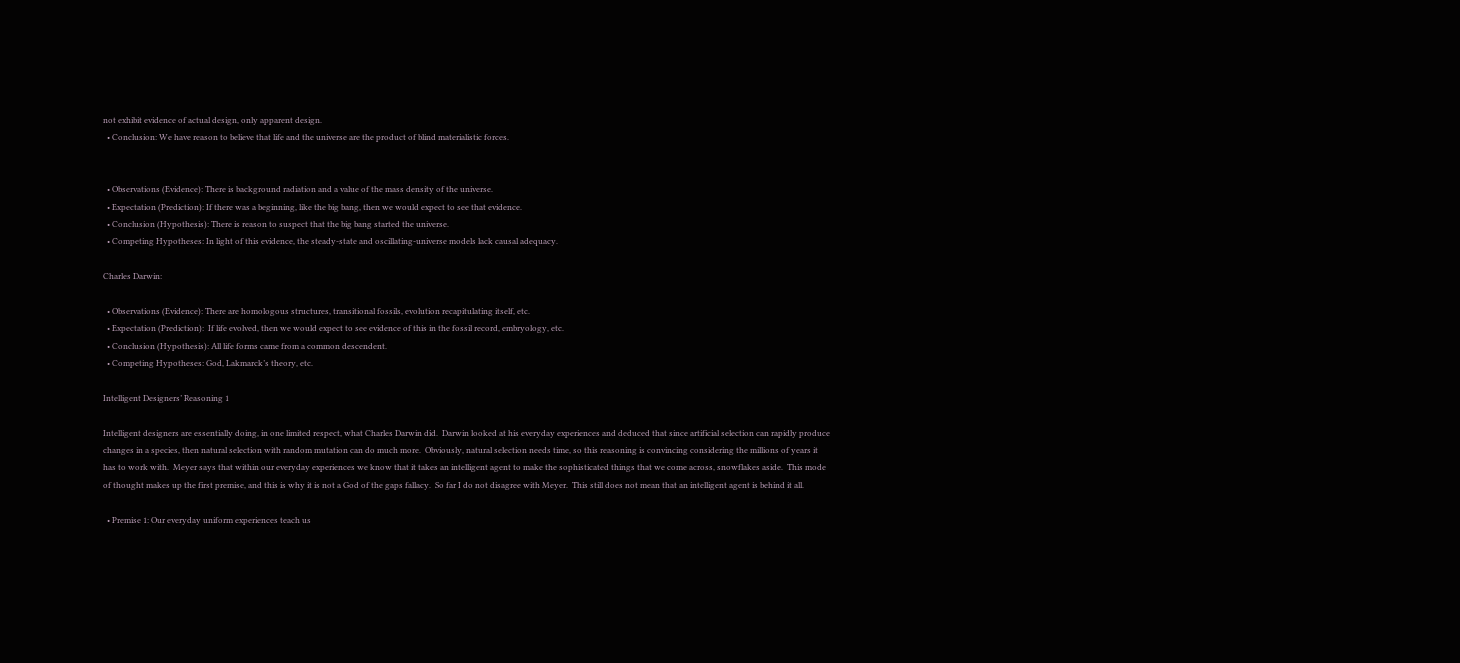not exhibit evidence of actual design, only apparent design.
  • Conclusion: We have reason to believe that life and the universe are the product of blind materialistic forces.


  • Observations (Evidence): There is background radiation and a value of the mass density of the universe.
  • Expectation (Prediction): If there was a beginning, like the big bang, then we would expect to see that evidence.
  • Conclusion (Hypothesis): There is reason to suspect that the big bang started the universe.
  • Competing Hypotheses: In light of this evidence, the steady-state and oscillating-universe models lack causal adequacy.

Charles Darwin:

  • Observations (Evidence): There are homologous structures, transitional fossils, evolution recapitulating itself, etc.
  • Expectation (Prediction):  If life evolved, then we would expect to see evidence of this in the fossil record, embryology, etc.
  • Conclusion (Hypothesis): All life forms came from a common descendent.
  • Competing Hypotheses: God, Lakmarck’s theory, etc.

Intelligent Designers’ Reasoning 1

Intelligent designers are essentially doing, in one limited respect, what Charles Darwin did.  Darwin looked at his everyday experiences and deduced that since artificial selection can rapidly produce changes in a species, then natural selection with random mutation can do much more.  Obviously, natural selection needs time, so this reasoning is convincing considering the millions of years it has to work with.  Meyer says that within our everyday experiences we know that it takes an intelligent agent to make the sophisticated things that we come across, snowflakes aside.  This mode of thought makes up the first premise, and this is why it is not a God of the gaps fallacy.  So far I do not disagree with Meyer.  This still does not mean that an intelligent agent is behind it all.

  • Premise 1: Our everyday uniform experiences teach us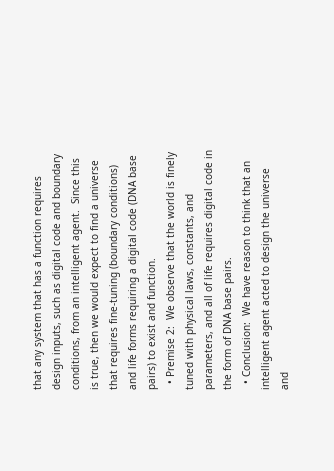that any system that has a function requires design inputs, such as digital code and boundary conditions, from an intelligent agent.  Since this is true, then we would expect to find a universe that requires fine-tuning (boundary conditions) and life forms requiring a digital code (DNA base pairs) to exist and function.
  • Premise 2:  We observe that the world is finely tuned with physical laws, constants, and parameters, and all of life requires digital code in the form of DNA base pairs.
  • Conclusion:  We have reason to think that an intelligent agent acted to design the universe and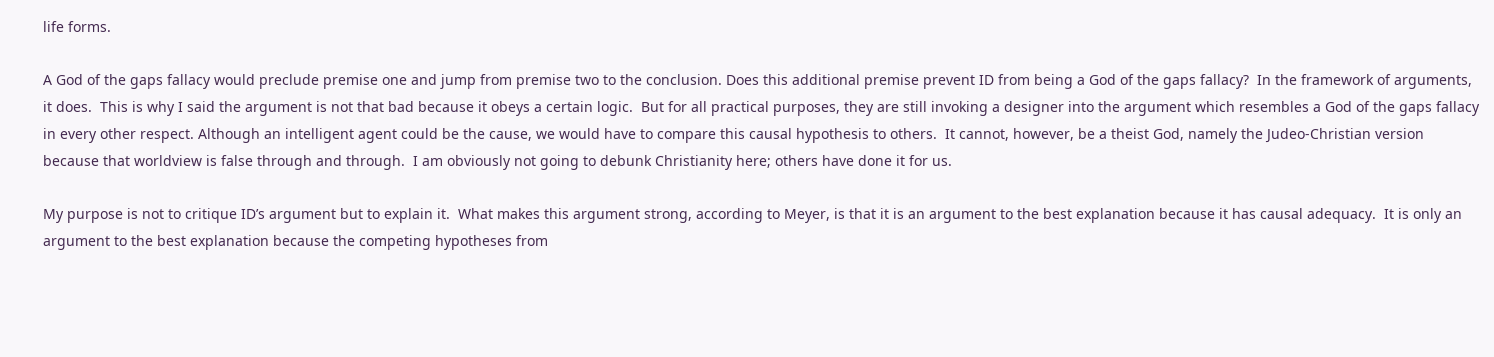life forms.

A God of the gaps fallacy would preclude premise one and jump from premise two to the conclusion. Does this additional premise prevent ID from being a God of the gaps fallacy?  In the framework of arguments, it does.  This is why I said the argument is not that bad because it obeys a certain logic.  But for all practical purposes, they are still invoking a designer into the argument which resembles a God of the gaps fallacy in every other respect. Although an intelligent agent could be the cause, we would have to compare this causal hypothesis to others.  It cannot, however, be a theist God, namely the Judeo-Christian version because that worldview is false through and through.  I am obviously not going to debunk Christianity here; others have done it for us.

My purpose is not to critique ID’s argument but to explain it.  What makes this argument strong, according to Meyer, is that it is an argument to the best explanation because it has causal adequacy.  It is only an argument to the best explanation because the competing hypotheses from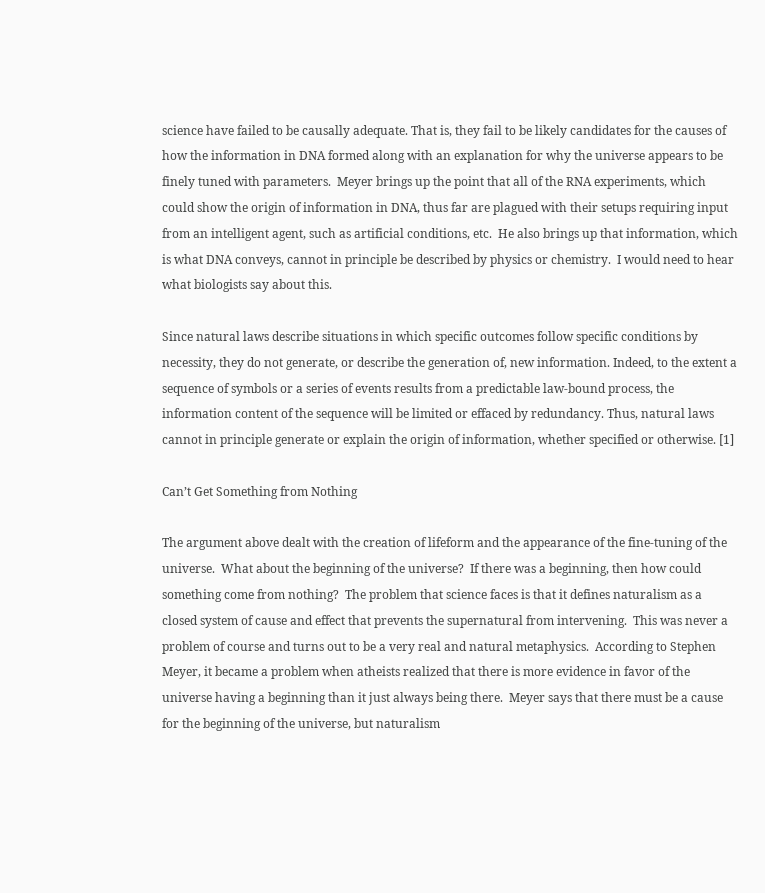science have failed to be causally adequate. That is, they fail to be likely candidates for the causes of how the information in DNA formed along with an explanation for why the universe appears to be finely tuned with parameters.  Meyer brings up the point that all of the RNA experiments, which could show the origin of information in DNA, thus far are plagued with their setups requiring input from an intelligent agent, such as artificial conditions, etc.  He also brings up that information, which is what DNA conveys, cannot in principle be described by physics or chemistry.  I would need to hear what biologists say about this.

Since natural laws describe situations in which specific outcomes follow specific conditions by necessity, they do not generate, or describe the generation of, new information. Indeed, to the extent a sequence of symbols or a series of events results from a predictable law-bound process, the information content of the sequence will be limited or effaced by redundancy. Thus, natural laws cannot in principle generate or explain the origin of information, whether specified or otherwise. [1]

Can’t Get Something from Nothing

The argument above dealt with the creation of lifeform and the appearance of the fine-tuning of the universe.  What about the beginning of the universe?  If there was a beginning, then how could something come from nothing?  The problem that science faces is that it defines naturalism as a closed system of cause and effect that prevents the supernatural from intervening.  This was never a problem of course and turns out to be a very real and natural metaphysics.  According to Stephen Meyer, it became a problem when atheists realized that there is more evidence in favor of the universe having a beginning than it just always being there.  Meyer says that there must be a cause for the beginning of the universe, but naturalism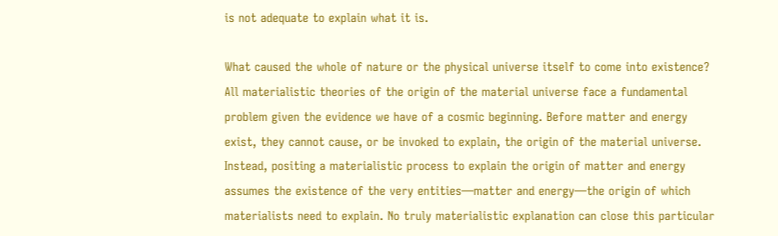is not adequate to explain what it is.

What caused the whole of nature or the physical universe itself to come into existence?  All materialistic theories of the origin of the material universe face a fundamental problem given the evidence we have of a cosmic beginning. Before matter and energy exist, they cannot cause, or be invoked to explain, the origin of the material universe. Instead, positing a materialistic process to explain the origin of matter and energy assumes the existence of the very entities—matter and energy—the origin of which materialists need to explain. No truly materialistic explanation can close this particular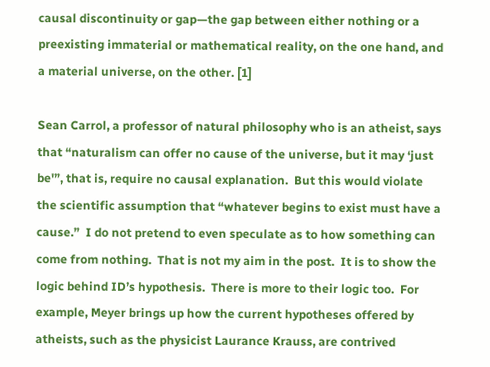causal discontinuity or gap—the gap between either nothing or a preexisting immaterial or mathematical reality, on the one hand, and a material universe, on the other. [1]

Sean Carrol, a professor of natural philosophy who is an atheist, says that “naturalism can offer no cause of the universe, but it may ‘just be'”, that is, require no causal explanation.  But this would violate the scientific assumption that “whatever begins to exist must have a cause.”  I do not pretend to even speculate as to how something can come from nothing.  That is not my aim in the post.  It is to show the logic behind ID’s hypothesis.  There is more to their logic too.  For example, Meyer brings up how the current hypotheses offered by atheists, such as the physicist Laurance Krauss, are contrived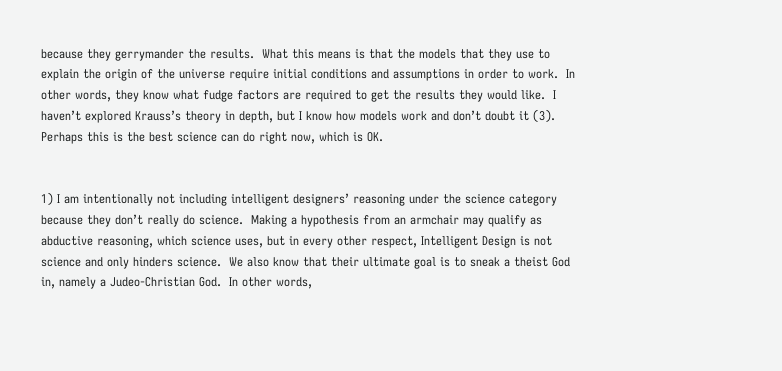because they gerrymander the results.  What this means is that the models that they use to explain the origin of the universe require initial conditions and assumptions in order to work.  In other words, they know what fudge factors are required to get the results they would like.  I haven’t explored Krauss’s theory in depth, but I know how models work and don’t doubt it (3).  Perhaps this is the best science can do right now, which is OK.


1) I am intentionally not including intelligent designers’ reasoning under the science category because they don’t really do science.  Making a hypothesis from an armchair may qualify as abductive reasoning, which science uses, but in every other respect, Intelligent Design is not science and only hinders science.  We also know that their ultimate goal is to sneak a theist God in, namely a Judeo-Christian God.  In other words,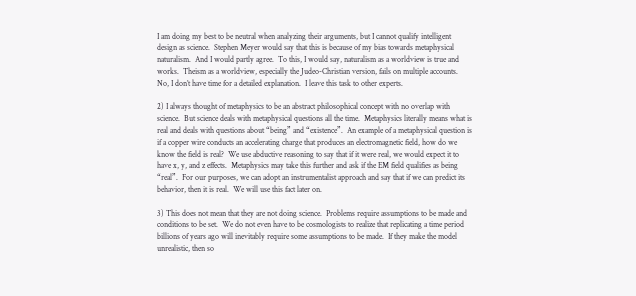I am doing my best to be neutral when analyzing their arguments, but I cannot qualify intelligent design as science.  Stephen Meyer would say that this is because of my bias towards metaphysical naturalism.  And I would partly agree.  To this, I would say, naturalism as a worldview is true and works.  Theism as a worldview, especially the Judeo-Christian version, fails on multiple accounts.  No, I don’t have time for a detailed explanation.  I leave this task to other experts.

2) I always thought of metaphysics to be an abstract philosophical concept with no overlap with science.  But science deals with metaphysical questions all the time.  Metaphysics literally means what is real and deals with questions about “being” and “existence”.  An example of a metaphysical question is if a copper wire conducts an accelerating charge that produces an electromagnetic field, how do we know the field is real?  We use abductive reasoning to say that if it were real, we would expect it to have x, y, and z effects.  Metaphysics may take this further and ask if the EM field qualifies as being “real”.  For our purposes, we can adopt an instrumentalist approach and say that if we can predict its behavior, then it is real.  We will use this fact later on.

3) This does not mean that they are not doing science.  Problems require assumptions to be made and conditions to be set.  We do not even have to be cosmologists to realize that replicating a time period billions of years ago will inevitably require some assumptions to be made.  If they make the model unrealistic, then so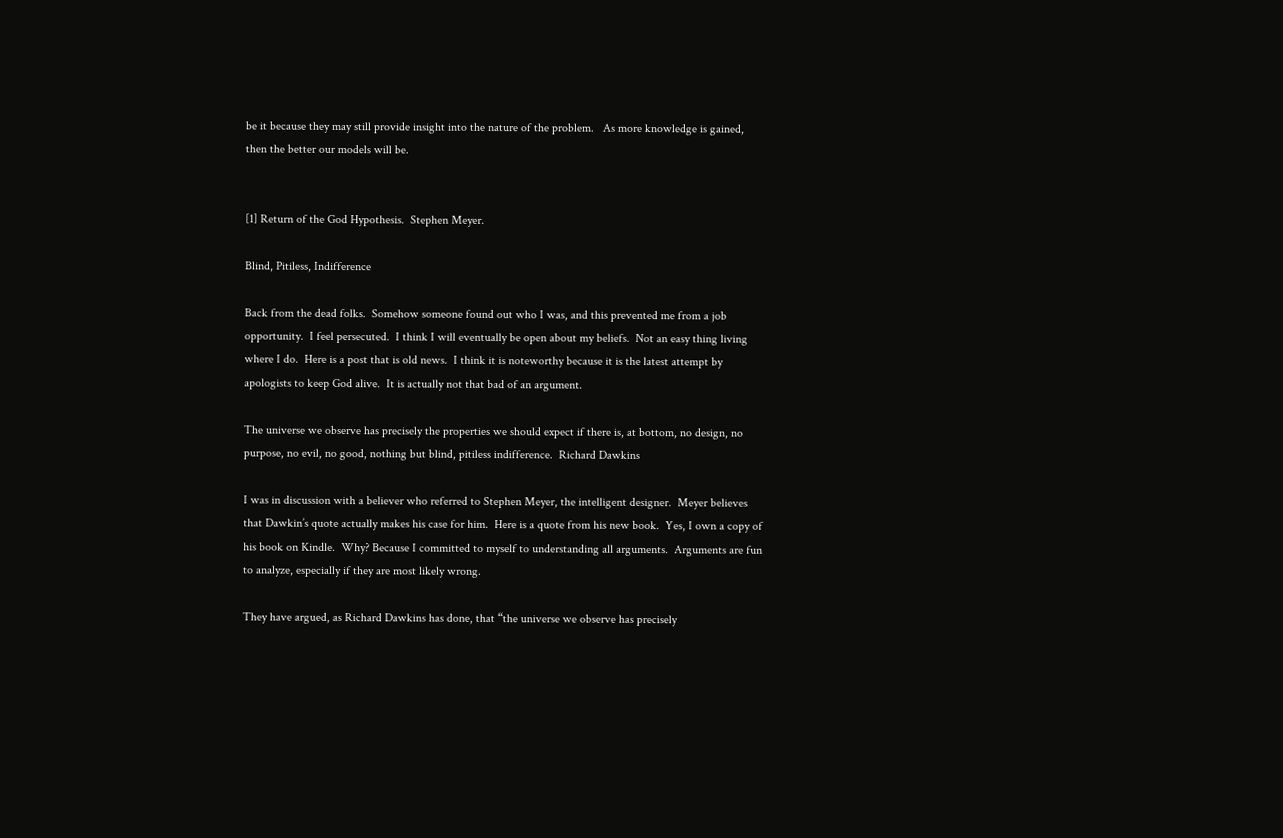be it because they may still provide insight into the nature of the problem.   As more knowledge is gained, then the better our models will be.


[1] Return of the God Hypothesis.  Stephen Meyer.

Blind, Pitiless, Indifference

Back from the dead folks.  Somehow someone found out who I was, and this prevented me from a job opportunity.  I feel persecuted.  I think I will eventually be open about my beliefs.  Not an easy thing living where I do.  Here is a post that is old news.  I think it is noteworthy because it is the latest attempt by apologists to keep God alive.  It is actually not that bad of an argument.

The universe we observe has precisely the properties we should expect if there is, at bottom, no design, no purpose, no evil, no good, nothing but blind, pitiless indifference.  Richard Dawkins

I was in discussion with a believer who referred to Stephen Meyer, the intelligent designer.  Meyer believes that Dawkin’s quote actually makes his case for him.  Here is a quote from his new book.  Yes, I own a copy of his book on Kindle.  Why? Because I committed to myself to understanding all arguments.  Arguments are fun to analyze, especially if they are most likely wrong.

They have argued, as Richard Dawkins has done, that “the universe we observe has precisely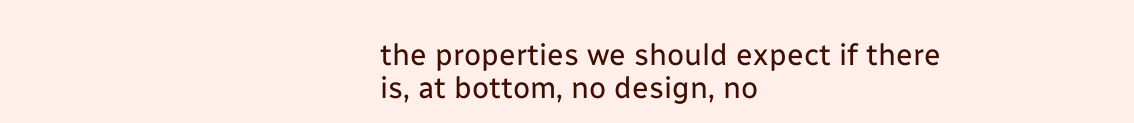the properties we should expect if there is, at bottom, no design, no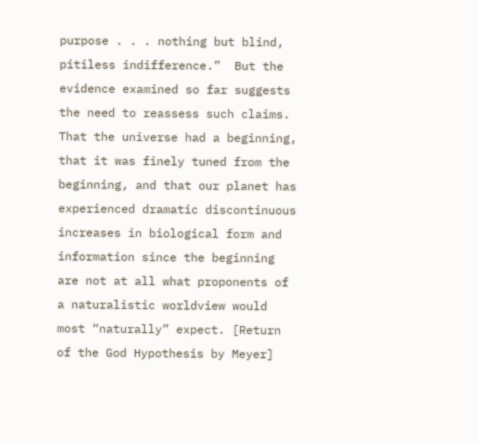purpose . . . nothing but blind, pitiless indifference.”  But the evidence examined so far suggests the need to reassess such claims. That the universe had a beginning, that it was finely tuned from the beginning, and that our planet has experienced dramatic discontinuous increases in biological form and information since the beginning are not at all what proponents of a naturalistic worldview would most “naturally” expect. [Return of the God Hypothesis by Meyer]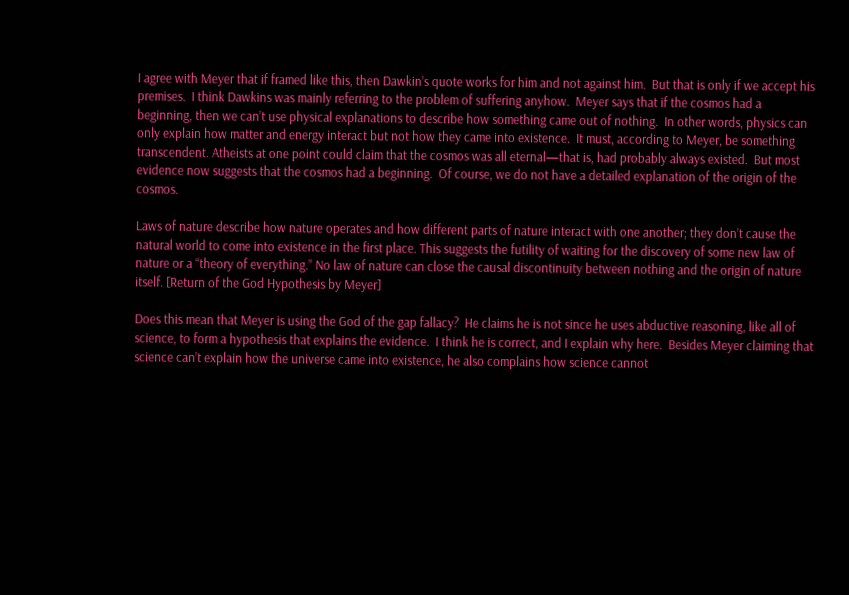I agree with Meyer that if framed like this, then Dawkin’s quote works for him and not against him.  But that is only if we accept his premises.  I think Dawkins was mainly referring to the problem of suffering anyhow.  Meyer says that if the cosmos had a beginning, then we can’t use physical explanations to describe how something came out of nothing.  In other words, physics can only explain how matter and energy interact but not how they came into existence.  It must, according to Meyer, be something transcendent. Atheists at one point could claim that the cosmos was all eternal—that is, had probably always existed.  But most evidence now suggests that the cosmos had a beginning.  Of course, we do not have a detailed explanation of the origin of the cosmos.

Laws of nature describe how nature operates and how different parts of nature interact with one another; they don’t cause the natural world to come into existence in the first place. This suggests the futility of waiting for the discovery of some new law of nature or a “theory of everything.” No law of nature can close the causal discontinuity between nothing and the origin of nature itself. [Return of the God Hypothesis by Meyer]

Does this mean that Meyer is using the God of the gap fallacy?  He claims he is not since he uses abductive reasoning, like all of science, to form a hypothesis that explains the evidence.  I think he is correct, and I explain why here.  Besides Meyer claiming that science can’t explain how the universe came into existence, he also complains how science cannot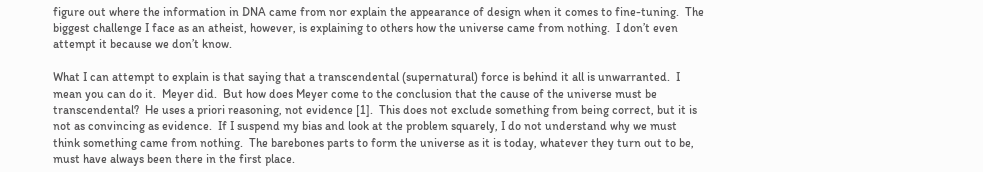figure out where the information in DNA came from nor explain the appearance of design when it comes to fine-tuning.  The biggest challenge I face as an atheist, however, is explaining to others how the universe came from nothing.  I don’t even attempt it because we don’t know.

What I can attempt to explain is that saying that a transcendental (supernatural) force is behind it all is unwarranted.  I mean you can do it.  Meyer did.  But how does Meyer come to the conclusion that the cause of the universe must be transcendental?  He uses a priori reasoning, not evidence [1].  This does not exclude something from being correct, but it is not as convincing as evidence.  If I suspend my bias and look at the problem squarely, I do not understand why we must think something came from nothing.  The barebones parts to form the universe as it is today, whatever they turn out to be, must have always been there in the first place.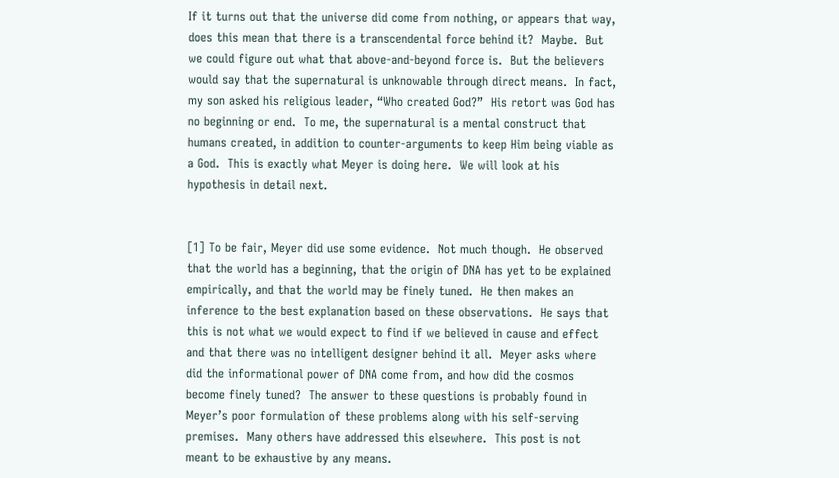If it turns out that the universe did come from nothing, or appears that way, does this mean that there is a transcendental force behind it?  Maybe.  But we could figure out what that above-and-beyond force is.  But the believers would say that the supernatural is unknowable through direct means.  In fact, my son asked his religious leader, “Who created God?”  His retort was God has no beginning or end.  To me, the supernatural is a mental construct that humans created, in addition to counter-arguments to keep Him being viable as a God.  This is exactly what Meyer is doing here.  We will look at his hypothesis in detail next.


[1] To be fair, Meyer did use some evidence.  Not much though.  He observed that the world has a beginning, that the origin of DNA has yet to be explained empirically, and that the world may be finely tuned.  He then makes an inference to the best explanation based on these observations.  He says that this is not what we would expect to find if we believed in cause and effect and that there was no intelligent designer behind it all.  Meyer asks where did the informational power of DNA come from, and how did the cosmos become finely tuned?  The answer to these questions is probably found in Meyer’s poor formulation of these problems along with his self-serving premises.  Many others have addressed this elsewhere.  This post is not meant to be exhaustive by any means.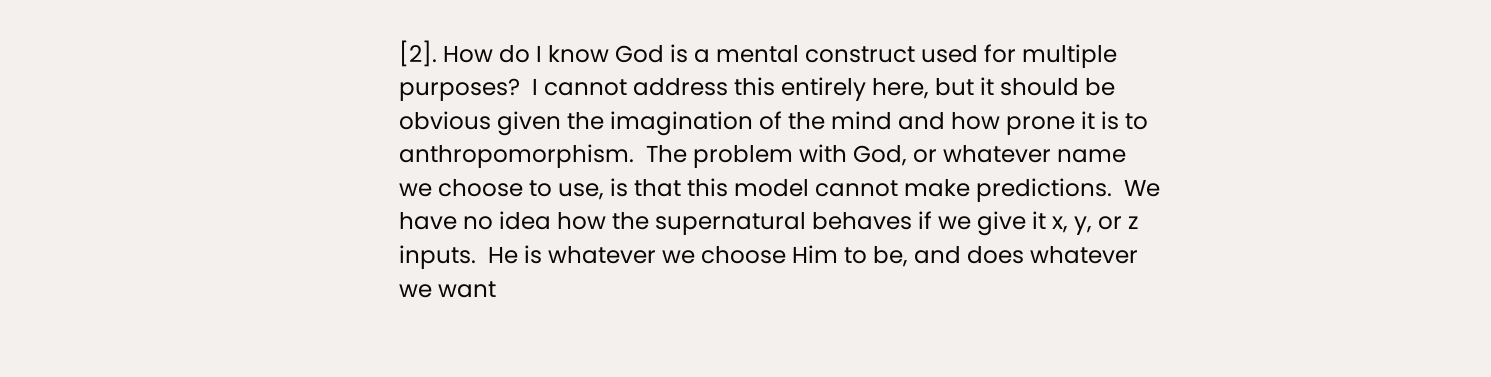[2]. How do I know God is a mental construct used for multiple purposes?  I cannot address this entirely here, but it should be obvious given the imagination of the mind and how prone it is to anthropomorphism.  The problem with God, or whatever name we choose to use, is that this model cannot make predictions.  We have no idea how the supernatural behaves if we give it x, y, or z inputs.  He is whatever we choose Him to be, and does whatever we want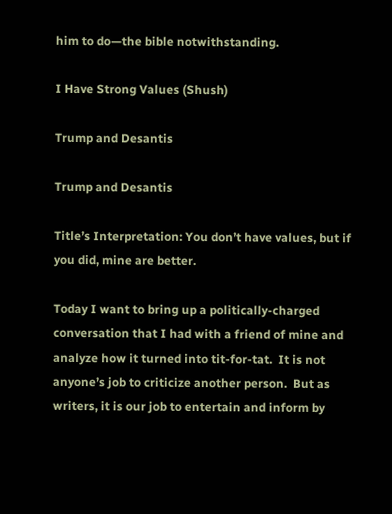him to do—the bible notwithstanding.

I Have Strong Values (Shush)

Trump and Desantis

Trump and Desantis

Title’s Interpretation: You don’t have values, but if you did, mine are better.

Today I want to bring up a politically-charged conversation that I had with a friend of mine and analyze how it turned into tit-for-tat.  It is not anyone’s job to criticize another person.  But as writers, it is our job to entertain and inform by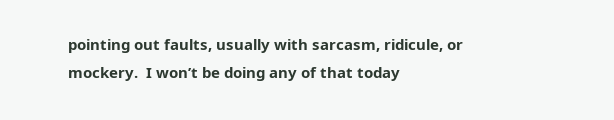pointing out faults, usually with sarcasm, ridicule, or mockery.  I won’t be doing any of that today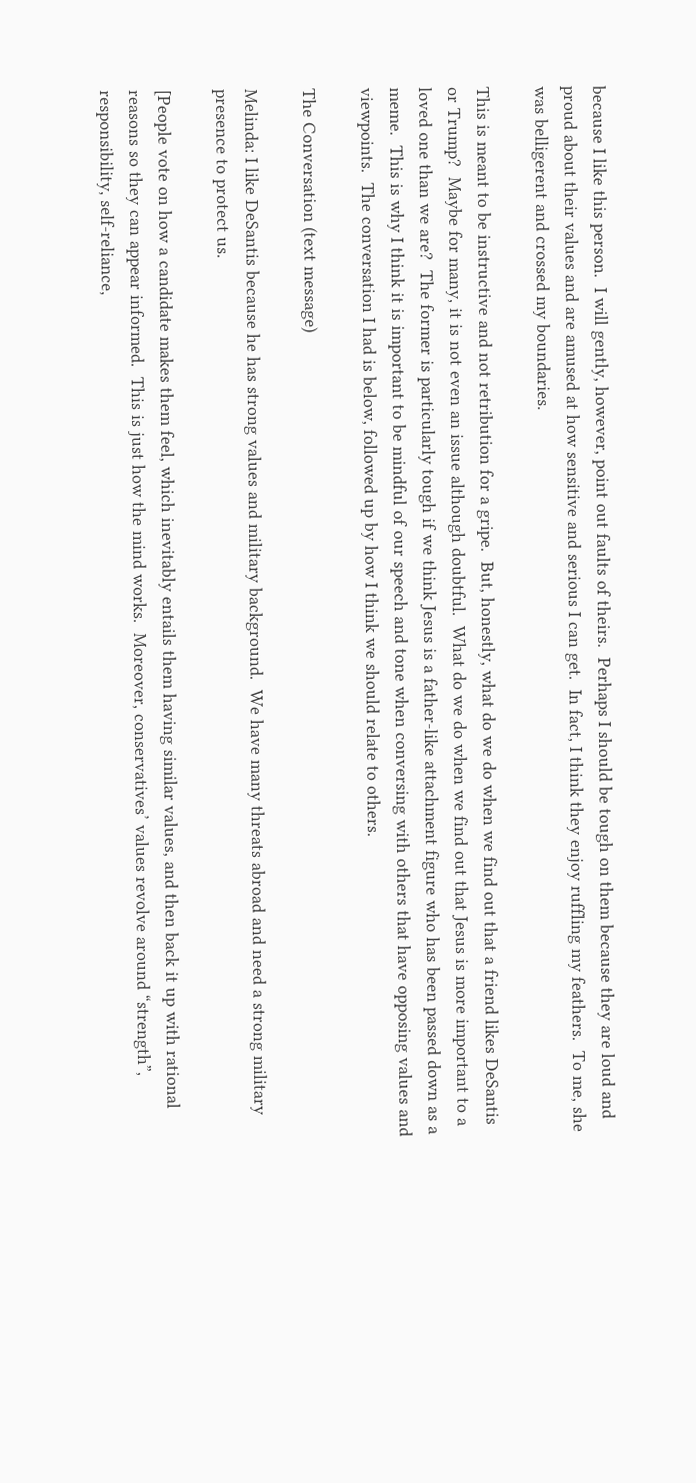because I like this person.  I will gently, however, point out faults of theirs.  Perhaps I should be tough on them because they are loud and proud about their values and are amused at how sensitive and serious I can get.  In fact, I think they enjoy ruffling my feathers.  To me, she was belligerent and crossed my boundaries.

This is meant to be instructive and not retribution for a gripe.  But, honestly, what do we do when we find out that a friend likes DeSantis or Trump?  Maybe for many, it is not even an issue although doubtful.  What do we do when we find out that Jesus is more important to a loved one than we are?  The former is particularly tough if we think Jesus is a father-like attachment figure who has been passed down as a meme.  This is why I think it is important to be mindful of our speech and tone when conversing with others that have opposing values and viewpoints.  The conversation I had is below, followed up by how I think we should relate to others.

The Conversation (text message)

Melinda: I like DeSantis because he has strong values and military background.  We have many threats abroad and need a strong military presence to protect us.

[People vote on how a candidate makes them feel, which inevitably entails them having similar values, and then back it up with rational reasons so they can appear informed.  This is just how the mind works.  Moreover, conservatives’ values revolve around “strength”, responsibility, self-reliance,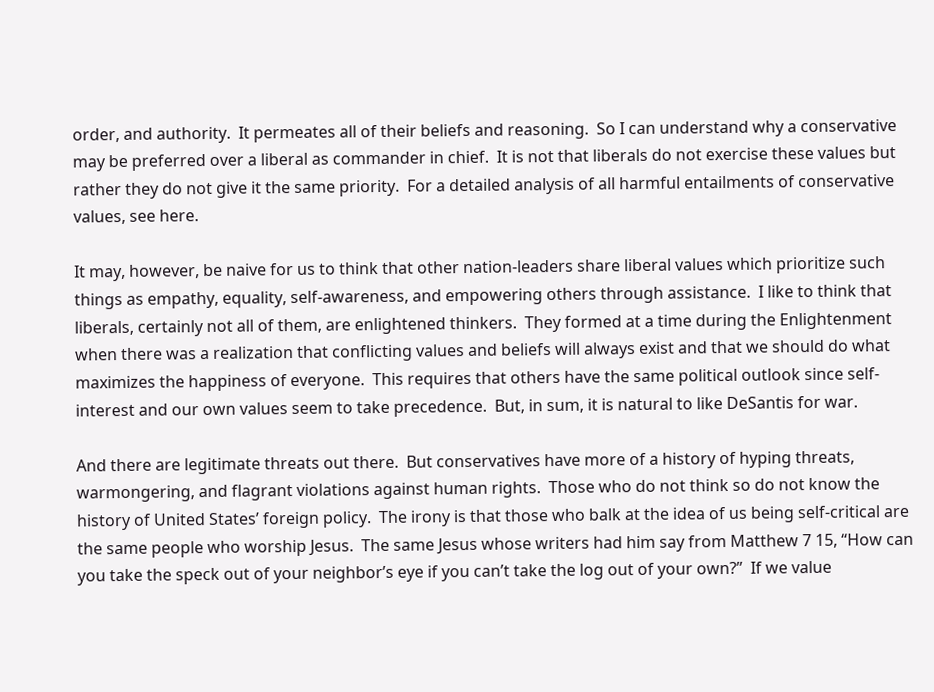order, and authority.  It permeates all of their beliefs and reasoning.  So I can understand why a conservative may be preferred over a liberal as commander in chief.  It is not that liberals do not exercise these values but rather they do not give it the same priority.  For a detailed analysis of all harmful entailments of conservative values, see here.

It may, however, be naive for us to think that other nation-leaders share liberal values which prioritize such things as empathy, equality, self-awareness, and empowering others through assistance.  I like to think that liberals, certainly not all of them, are enlightened thinkers.  They formed at a time during the Enlightenment when there was a realization that conflicting values and beliefs will always exist and that we should do what maximizes the happiness of everyone.  This requires that others have the same political outlook since self-interest and our own values seem to take precedence.  But, in sum, it is natural to like DeSantis for war.

And there are legitimate threats out there.  But conservatives have more of a history of hyping threats, warmongering, and flagrant violations against human rights.  Those who do not think so do not know the history of United States’ foreign policy.  The irony is that those who balk at the idea of us being self-critical are the same people who worship Jesus.  The same Jesus whose writers had him say from Matthew 7 15, “How can you take the speck out of your neighbor’s eye if you can’t take the log out of your own?”  If we value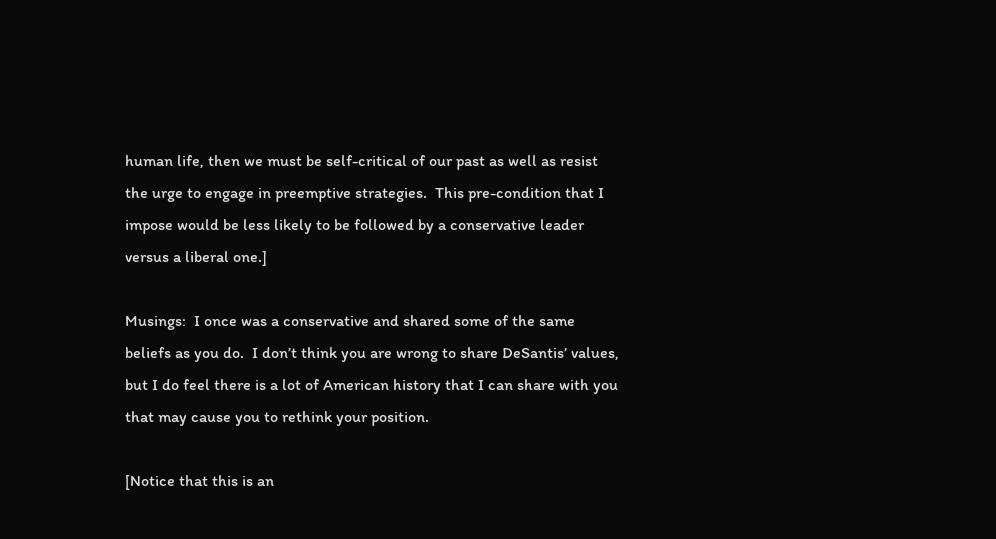human life, then we must be self-critical of our past as well as resist the urge to engage in preemptive strategies.  This pre-condition that I impose would be less likely to be followed by a conservative leader versus a liberal one.]

Musings:  I once was a conservative and shared some of the same beliefs as you do.  I don’t think you are wrong to share DeSantis’ values, but I do feel there is a lot of American history that I can share with you that may cause you to rethink your position.

[Notice that this is an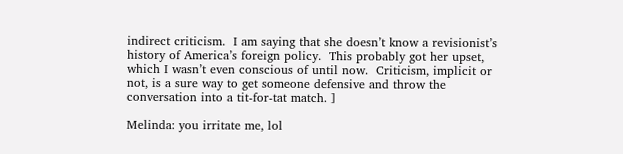indirect criticism.  I am saying that she doesn’t know a revisionist’s history of America’s foreign policy.  This probably got her upset, which I wasn’t even conscious of until now.  Criticism, implicit or not, is a sure way to get someone defensive and throw the conversation into a tit-for-tat match. ]

Melinda: you irritate me, lol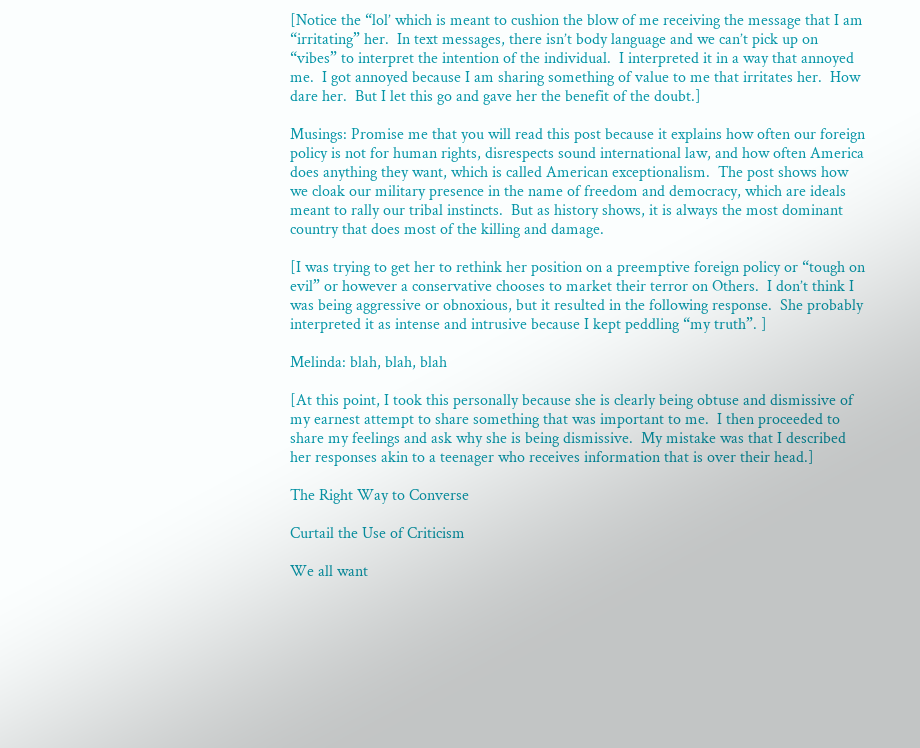[Notice the “lol’ which is meant to cushion the blow of me receiving the message that I am “irritating” her.  In text messages, there isn’t body language and we can’t pick up on “vibes” to interpret the intention of the individual.  I interpreted it in a way that annoyed me.  I got annoyed because I am sharing something of value to me that irritates her.  How dare her.  But I let this go and gave her the benefit of the doubt.]

Musings: Promise me that you will read this post because it explains how often our foreign policy is not for human rights, disrespects sound international law, and how often America does anything they want, which is called American exceptionalism.  The post shows how we cloak our military presence in the name of freedom and democracy, which are ideals meant to rally our tribal instincts.  But as history shows, it is always the most dominant country that does most of the killing and damage.

[I was trying to get her to rethink her position on a preemptive foreign policy or “tough on evil” or however a conservative chooses to market their terror on Others.  I don’t think I was being aggressive or obnoxious, but it resulted in the following response.  She probably interpreted it as intense and intrusive because I kept peddling “my truth”. ]

Melinda: blah, blah, blah

[At this point, I took this personally because she is clearly being obtuse and dismissive of my earnest attempt to share something that was important to me.  I then proceeded to share my feelings and ask why she is being dismissive.  My mistake was that I described her responses akin to a teenager who receives information that is over their head.]

The Right Way to Converse

Curtail the Use of Criticism

We all want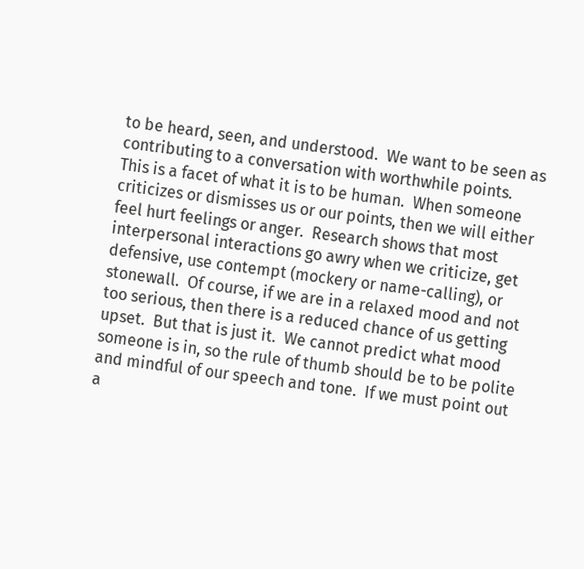to be heard, seen, and understood.  We want to be seen as contributing to a conversation with worthwhile points.  This is a facet of what it is to be human.  When someone criticizes or dismisses us or our points, then we will either feel hurt feelings or anger.  Research shows that most interpersonal interactions go awry when we criticize, get defensive, use contempt (mockery or name-calling), or stonewall.  Of course, if we are in a relaxed mood and not too serious, then there is a reduced chance of us getting upset.  But that is just it.  We cannot predict what mood someone is in, so the rule of thumb should be to be polite and mindful of our speech and tone.  If we must point out a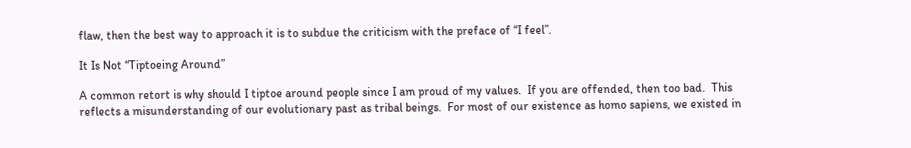flaw, then the best way to approach it is to subdue the criticism with the preface of “I feel”.

It Is Not “Tiptoeing Around”

A common retort is why should I tiptoe around people since I am proud of my values.  If you are offended, then too bad.  This reflects a misunderstanding of our evolutionary past as tribal beings.  For most of our existence as homo sapiens, we existed in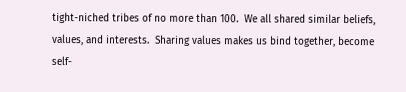tight-niched tribes of no more than 100.  We all shared similar beliefs, values, and interests.  Sharing values makes us bind together, become self-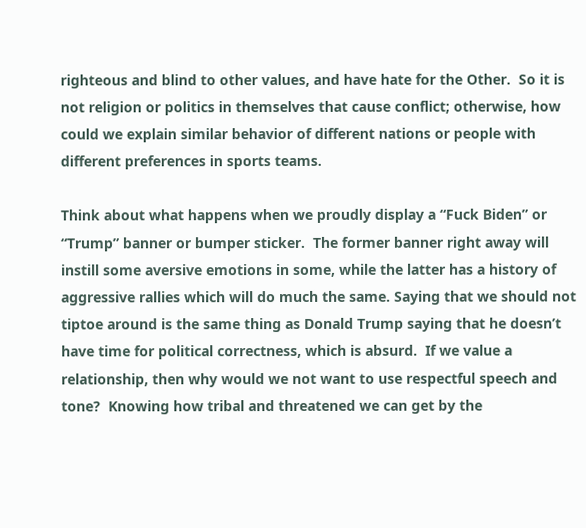righteous and blind to other values, and have hate for the Other.  So it is not religion or politics in themselves that cause conflict; otherwise, how could we explain similar behavior of different nations or people with different preferences in sports teams.

Think about what happens when we proudly display a “Fuck Biden” or “Trump” banner or bumper sticker.  The former banner right away will instill some aversive emotions in some, while the latter has a history of aggressive rallies which will do much the same. Saying that we should not tiptoe around is the same thing as Donald Trump saying that he doesn’t have time for political correctness, which is absurd.  If we value a relationship, then why would we not want to use respectful speech and tone?  Knowing how tribal and threatened we can get by the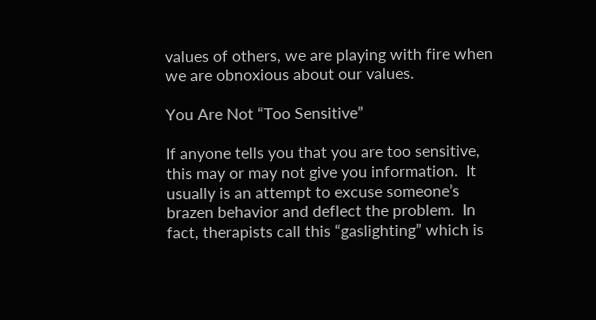values of others, we are playing with fire when we are obnoxious about our values.

You Are Not “Too Sensitive”

If anyone tells you that you are too sensitive, this may or may not give you information.  It usually is an attempt to excuse someone’s brazen behavior and deflect the problem.  In fact, therapists call this “gaslighting” which is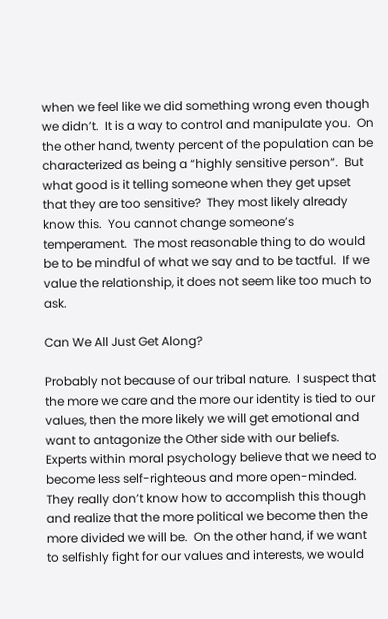when we feel like we did something wrong even though we didn’t.  It is a way to control and manipulate you.  On the other hand, twenty percent of the population can be characterized as being a “highly sensitive person“.  But what good is it telling someone when they get upset that they are too sensitive?  They most likely already know this.  You cannot change someone’s temperament.  The most reasonable thing to do would be to be mindful of what we say and to be tactful.  If we value the relationship, it does not seem like too much to ask.

Can We All Just Get Along?

Probably not because of our tribal nature.  I suspect that the more we care and the more our identity is tied to our values, then the more likely we will get emotional and want to antagonize the Other side with our beliefs.  Experts within moral psychology believe that we need to become less self-righteous and more open-minded.  They really don’t know how to accomplish this though and realize that the more political we become then the more divided we will be.  On the other hand, if we want to selfishly fight for our values and interests, we would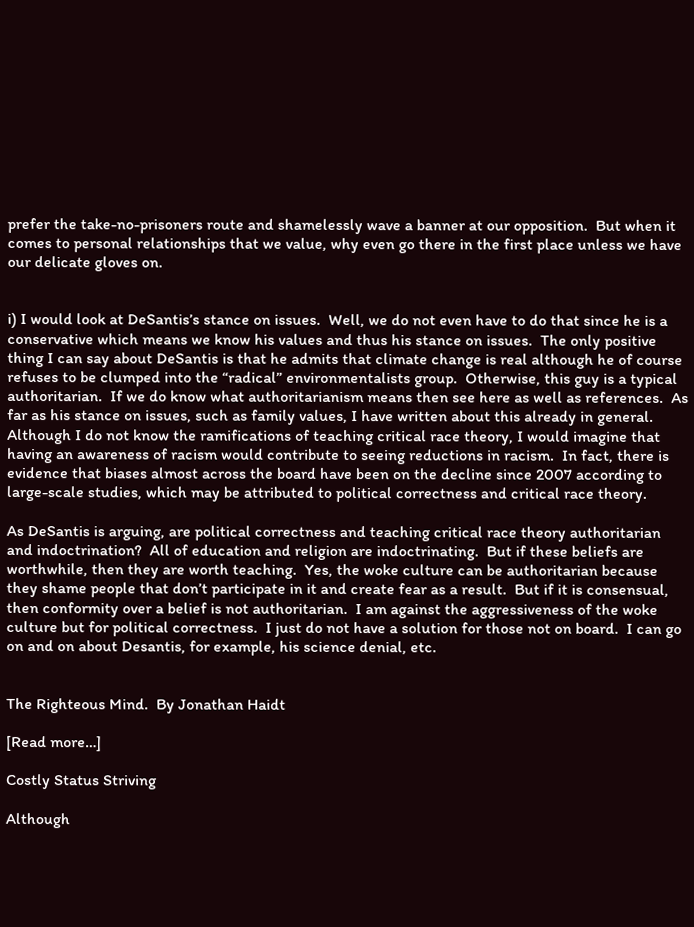prefer the take-no-prisoners route and shamelessly wave a banner at our opposition.  But when it comes to personal relationships that we value, why even go there in the first place unless we have our delicate gloves on.


i) I would look at DeSantis’s stance on issues.  Well, we do not even have to do that since he is a conservative which means we know his values and thus his stance on issues.  The only positive thing I can say about DeSantis is that he admits that climate change is real although he of course refuses to be clumped into the “radical” environmentalists group.  Otherwise, this guy is a typical authoritarian.  If we do know what authoritarianism means then see here as well as references.  As far as his stance on issues, such as family values, I have written about this already in general.  Although I do not know the ramifications of teaching critical race theory, I would imagine that having an awareness of racism would contribute to seeing reductions in racism.  In fact, there is evidence that biases almost across the board have been on the decline since 2007 according to large-scale studies, which may be attributed to political correctness and critical race theory.

As DeSantis is arguing, are political correctness and teaching critical race theory authoritarian and indoctrination?  All of education and religion are indoctrinating.  But if these beliefs are worthwhile, then they are worth teaching.  Yes, the woke culture can be authoritarian because they shame people that don’t participate in it and create fear as a result.  But if it is consensual, then conformity over a belief is not authoritarian.  I am against the aggressiveness of the woke culture but for political correctness.  I just do not have a solution for those not on board.  I can go on and on about Desantis, for example, his science denial, etc.


The Righteous Mind.  By Jonathan Haidt

[Read more…]

Costly Status Striving

Although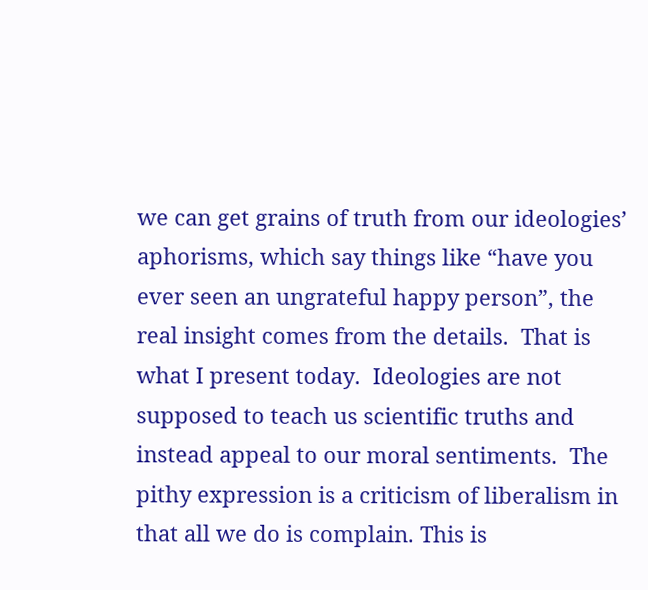we can get grains of truth from our ideologies’ aphorisms, which say things like “have you ever seen an ungrateful happy person”, the real insight comes from the details.  That is what I present today.  Ideologies are not supposed to teach us scientific truths and instead appeal to our moral sentiments.  The pithy expression is a criticism of liberalism in that all we do is complain. This is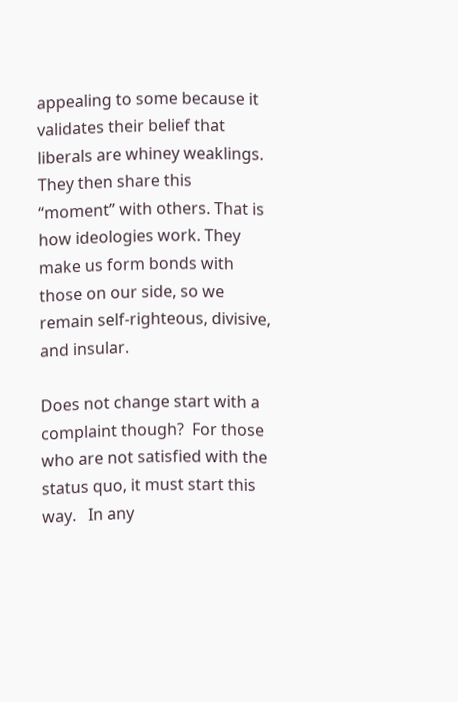appealing to some because it validates their belief that liberals are whiney weaklings.  They then share this “moment” with others. That is how ideologies work. They make us form bonds with those on our side, so we remain self-righteous, divisive, and insular.

Does not change start with a complaint though?  For those who are not satisfied with the status quo, it must start this way.   In any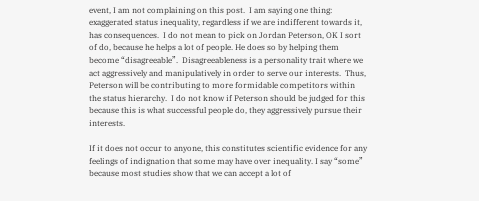event, I am not complaining on this post.  I am saying one thing: exaggerated status inequality, regardless if we are indifferent towards it, has consequences.  I do not mean to pick on Jordan Peterson, OK I sort of do, because he helps a lot of people. He does so by helping them become “disagreeable”.  Disagreeableness is a personality trait where we act aggressively and manipulatively in order to serve our interests.  Thus, Peterson will be contributing to more formidable competitors within the status hierarchy.  I do not know if Peterson should be judged for this because this is what successful people do, they aggressively pursue their interests.

If it does not occur to anyone, this constitutes scientific evidence for any feelings of indignation that some may have over inequality. I say “some” because most studies show that we can accept a lot of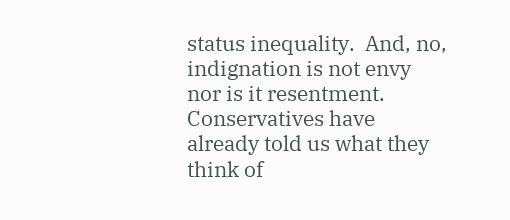status inequality.  And, no, indignation is not envy nor is it resentment.  Conservatives have already told us what they think of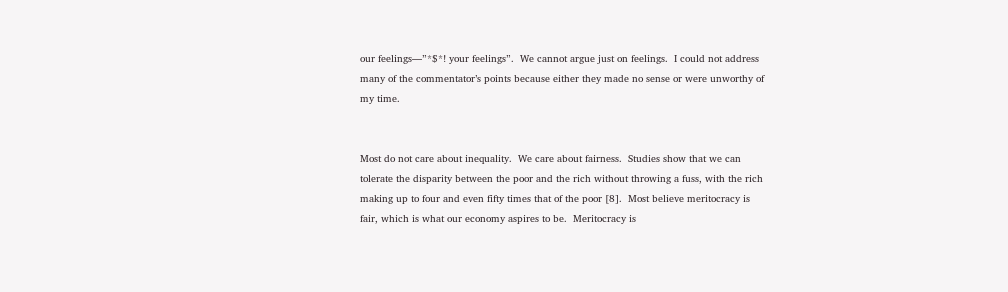our feelings—”*$*! your feelings”.  We cannot argue just on feelings.  I could not address many of the commentator’s points because either they made no sense or were unworthy of my time.


Most do not care about inequality.  We care about fairness.  Studies show that we can tolerate the disparity between the poor and the rich without throwing a fuss, with the rich making up to four and even fifty times that of the poor [8].  Most believe meritocracy is fair, which is what our economy aspires to be.  Meritocracy is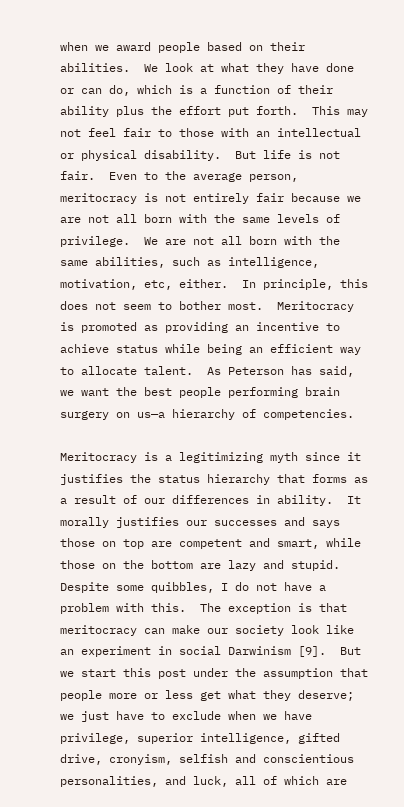when we award people based on their abilities.  We look at what they have done or can do, which is a function of their ability plus the effort put forth.  This may not feel fair to those with an intellectual or physical disability.  But life is not fair.  Even to the average person, meritocracy is not entirely fair because we are not all born with the same levels of privilege.  We are not all born with the same abilities, such as intelligence, motivation, etc, either.  In principle, this does not seem to bother most.  Meritocracy is promoted as providing an incentive to achieve status while being an efficient way to allocate talent.  As Peterson has said, we want the best people performing brain surgery on us—a hierarchy of competencies.

Meritocracy is a legitimizing myth since it justifies the status hierarchy that forms as a result of our differences in ability.  It morally justifies our successes and says those on top are competent and smart, while those on the bottom are lazy and stupid.  Despite some quibbles, I do not have a problem with this.  The exception is that meritocracy can make our society look like an experiment in social Darwinism [9].  But we start this post under the assumption that people more or less get what they deserve; we just have to exclude when we have privilege, superior intelligence, gifted drive, cronyism, selfish and conscientious personalities, and luck, all of which are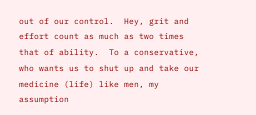out of our control.  Hey, grit and effort count as much as two times that of ability.  To a conservative, who wants us to shut up and take our medicine (life) like men, my assumption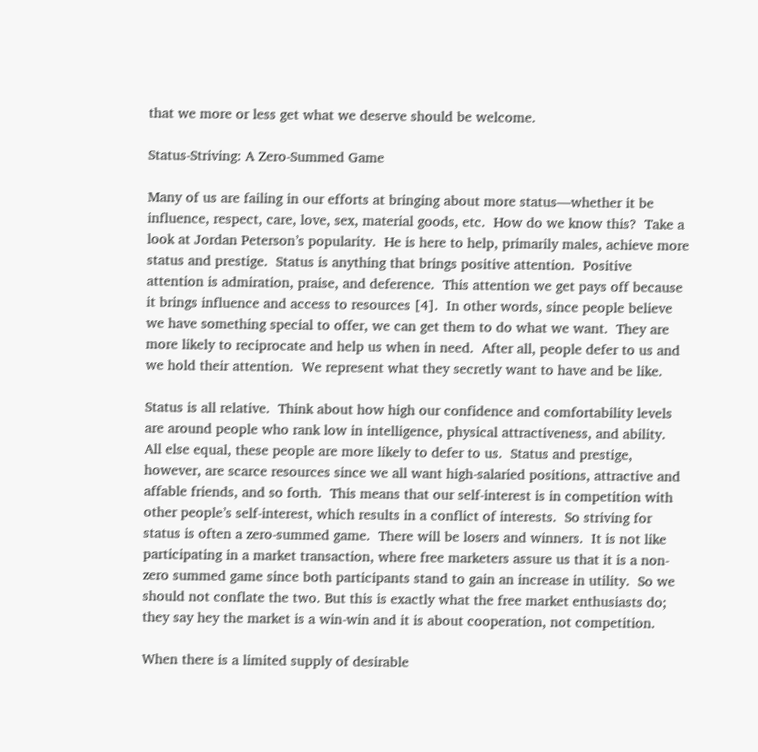that we more or less get what we deserve should be welcome.

Status-Striving: A Zero-Summed Game

Many of us are failing in our efforts at bringing about more status—whether it be influence, respect, care, love, sex, material goods, etc.  How do we know this?  Take a look at Jordan Peterson’s popularity.  He is here to help, primarily males, achieve more status and prestige.  Status is anything that brings positive attention.  Positive attention is admiration, praise, and deference.  This attention we get pays off because it brings influence and access to resources [4].  In other words, since people believe we have something special to offer, we can get them to do what we want.  They are more likely to reciprocate and help us when in need.  After all, people defer to us and we hold their attention.  We represent what they secretly want to have and be like.

Status is all relative.  Think about how high our confidence and comfortability levels are around people who rank low in intelligence, physical attractiveness, and ability.  All else equal, these people are more likely to defer to us.  Status and prestige, however, are scarce resources since we all want high-salaried positions, attractive and affable friends, and so forth.  This means that our self-interest is in competition with other people’s self-interest, which results in a conflict of interests.  So striving for status is often a zero-summed game.  There will be losers and winners.  It is not like participating in a market transaction, where free marketers assure us that it is a non-zero summed game since both participants stand to gain an increase in utility.  So we should not conflate the two. But this is exactly what the free market enthusiasts do; they say hey the market is a win-win and it is about cooperation, not competition.

When there is a limited supply of desirable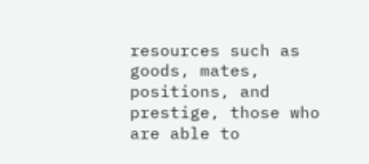resources such as goods, mates, positions, and prestige, those who are able to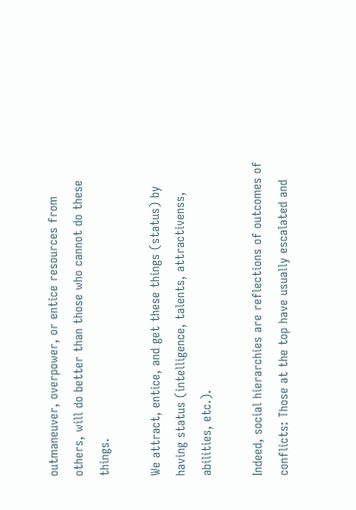outmaneuver, overpower, or entice resources from others, will do better than those who cannot do these things.

We attract, entice, and get these things (status) by having status (intelligence, talents, attractivenss, abilities, etc.).

Indeed, social hierarchies are reflections of outcomes of conflicts: Those at the top have usually escalated and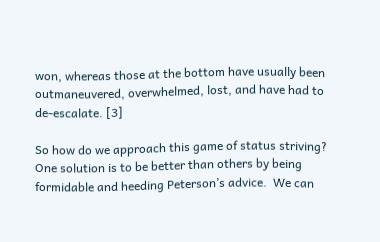won, whereas those at the bottom have usually been outmaneuvered, overwhelmed, lost, and have had to de-escalate. [3]

So how do we approach this game of status striving?  One solution is to be better than others by being formidable and heeding Peterson’s advice.  We can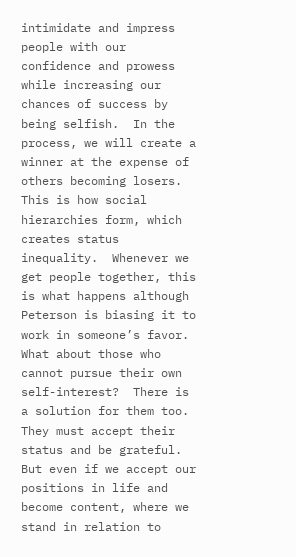intimidate and impress people with our confidence and prowess while increasing our chances of success by being selfish.  In the process, we will create a winner at the expense of others becoming losers.  This is how social hierarchies form, which creates status inequality.  Whenever we get people together, this is what happens although Peterson is biasing it to work in someone’s favor.  What about those who cannot pursue their own self-interest?  There is a solution for them too. They must accept their status and be grateful.  But even if we accept our positions in life and become content, where we stand in relation to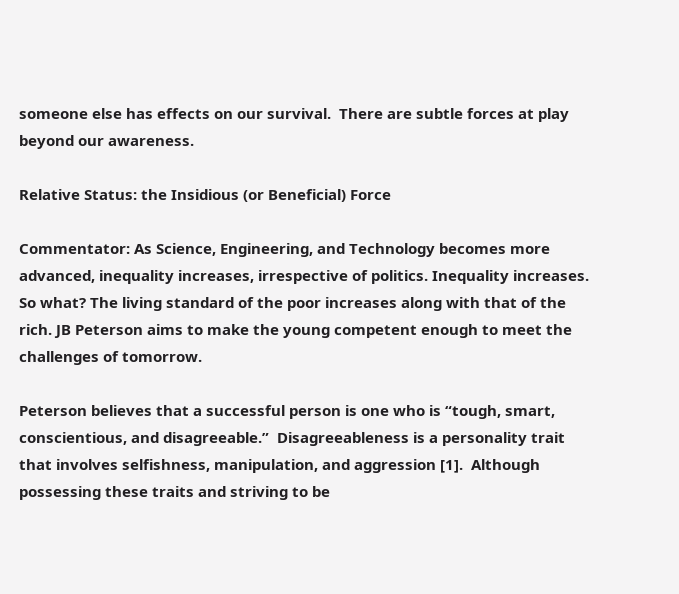someone else has effects on our survival.  There are subtle forces at play beyond our awareness.

Relative Status: the Insidious (or Beneficial) Force

Commentator: As Science, Engineering, and Technology becomes more advanced, inequality increases, irrespective of politics. Inequality increases. So what? The living standard of the poor increases along with that of the rich. JB Peterson aims to make the young competent enough to meet the challenges of tomorrow.

Peterson believes that a successful person is one who is “tough, smart, conscientious, and disagreeable.”  Disagreeableness is a personality trait that involves selfishness, manipulation, and aggression [1].  Although possessing these traits and striving to be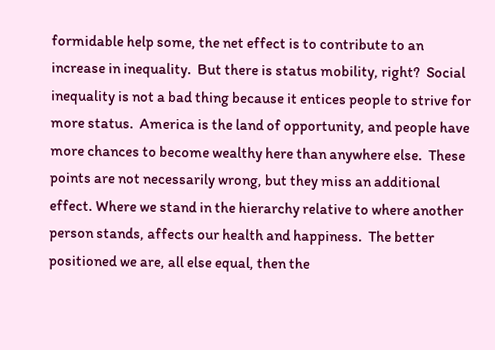formidable help some, the net effect is to contribute to an increase in inequality.  But there is status mobility, right?  Social inequality is not a bad thing because it entices people to strive for more status.  America is the land of opportunity, and people have more chances to become wealthy here than anywhere else.  These points are not necessarily wrong, but they miss an additional effect. Where we stand in the hierarchy relative to where another person stands, affects our health and happiness.  The better positioned we are, all else equal, then the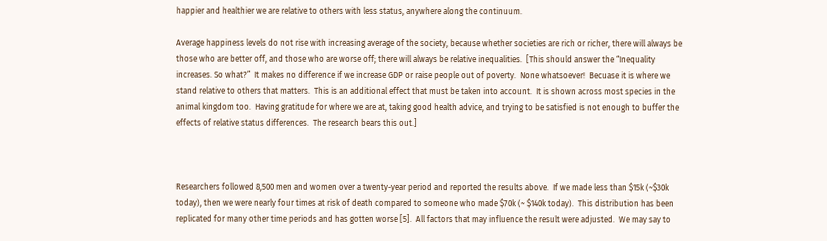happier and healthier we are relative to others with less status, anywhere along the continuum.

Average happiness levels do not rise with increasing average of the society, because whether societies are rich or richer, there will always be those who are better off, and those who are worse off; there will always be relative inequalities.  [This should answer the “Inequality increases. So what?”  It makes no difference if we increase GDP or raise people out of poverty.  None whatsoever!  Becuase it is where we stand relative to others that matters.  This is an additional effect that must be taken into account.  It is shown across most species in the animal kingdom too.  Having gratitude for where we are at, taking good health advice, and trying to be satisfied is not enough to buffer the effects of relative status differences.  The research bears this out.]



Researchers followed 8,500 men and women over a twenty-year period and reported the results above.  If we made less than $15k (~$30k today), then we were nearly four times at risk of death compared to someone who made $70k (~ $140k today).  This distribution has been replicated for many other time periods and has gotten worse [5].  All factors that may influence the result were adjusted.  We may say to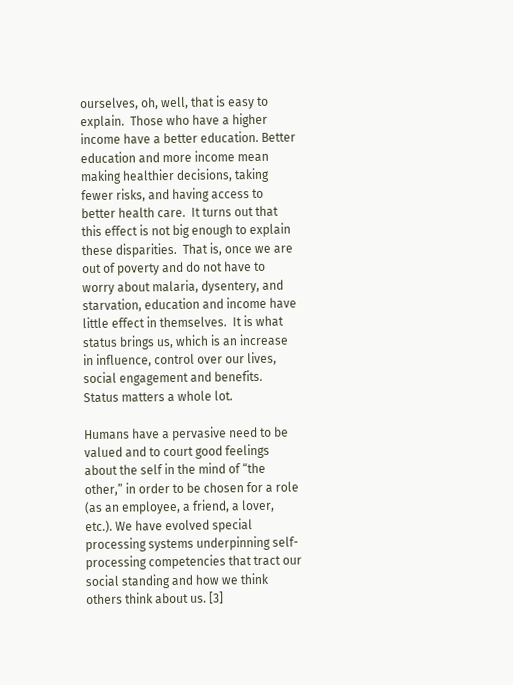ourselves, oh, well, that is easy to explain.  Those who have a higher income have a better education. Better education and more income mean making healthier decisions, taking fewer risks, and having access to better health care.  It turns out that this effect is not big enough to explain these disparities.  That is, once we are out of poverty and do not have to worry about malaria, dysentery, and starvation, education and income have little effect in themselves.  It is what status brings us, which is an increase in influence, control over our lives, social engagement and benefits.  Status matters a whole lot.

Humans have a pervasive need to be valued and to court good feelings about the self in the mind of “the other,” in order to be chosen for a role (as an employee, a friend, a lover, etc.). We have evolved special processing systems underpinning self-processing competencies that tract our social standing and how we think others think about us. [3]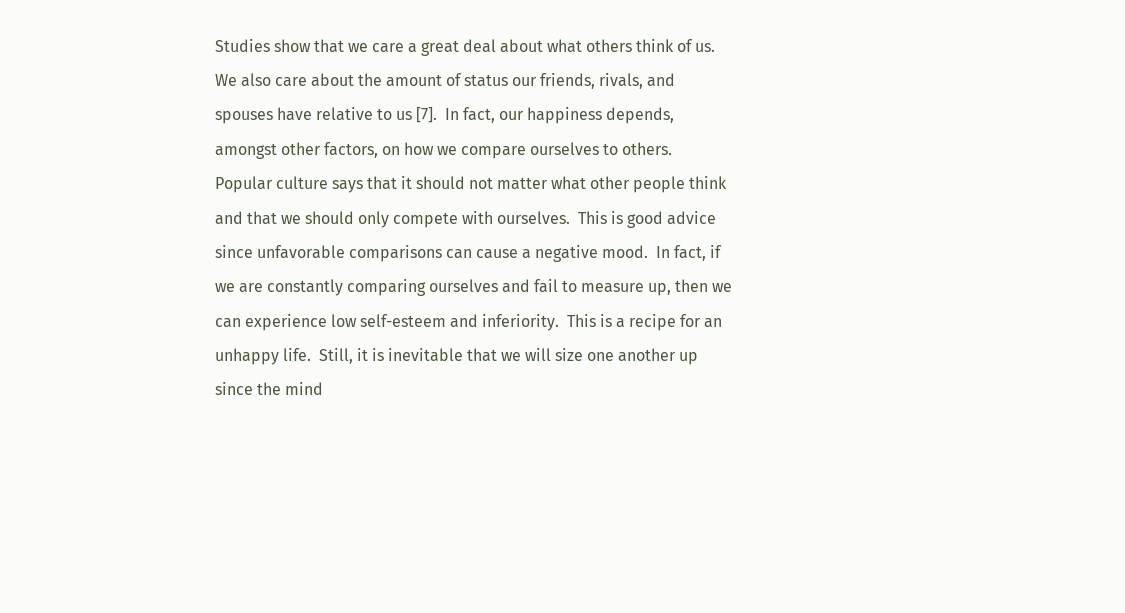Studies show that we care a great deal about what others think of us.  We also care about the amount of status our friends, rivals, and spouses have relative to us [7].  In fact, our happiness depends, amongst other factors, on how we compare ourselves to others.  Popular culture says that it should not matter what other people think and that we should only compete with ourselves.  This is good advice since unfavorable comparisons can cause a negative mood.  In fact, if we are constantly comparing ourselves and fail to measure up, then we can experience low self-esteem and inferiority.  This is a recipe for an unhappy life.  Still, it is inevitable that we will size one another up since the mind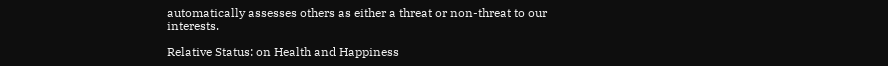automatically assesses others as either a threat or non-threat to our interests.

Relative Status: on Health and Happiness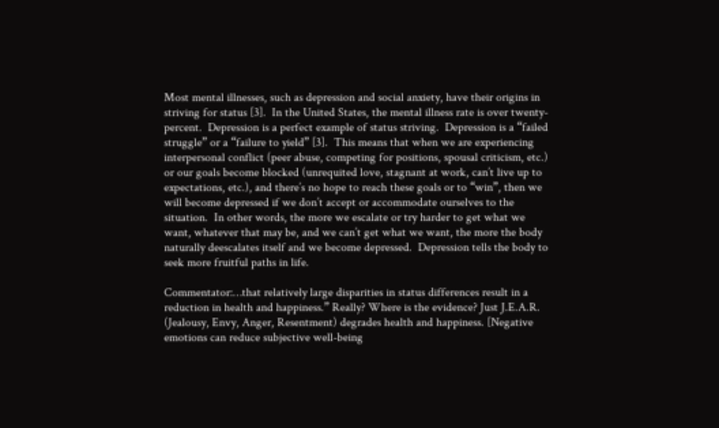Most mental illnesses, such as depression and social anxiety, have their origins in striving for status [3].  In the United States, the mental illness rate is over twenty-percent.  Depression is a perfect example of status striving.  Depression is a “failed struggle” or a “failure to yield” [3].  This means that when we are experiencing interpersonal conflict (peer abuse, competing for positions, spousal criticism, etc.) or our goals become blocked (unrequited love, stagnant at work, can’t live up to expectations, etc.), and there’s no hope to reach these goals or to “win”, then we will become depressed if we don’t accept or accommodate ourselves to the situation.  In other words, the more we escalate or try harder to get what we want, whatever that may be, and we can’t get what we want, the more the body naturally deescalates itself and we become depressed.  Depression tells the body to seek more fruitful paths in life.

Commentator:…that relatively large disparities in status differences result in a reduction in health and happiness.” Really? Where is the evidence? Just J.E.A.R. (Jealousy, Envy, Anger, Resentment) degrades health and happiness. [Negative emotions can reduce subjective well-being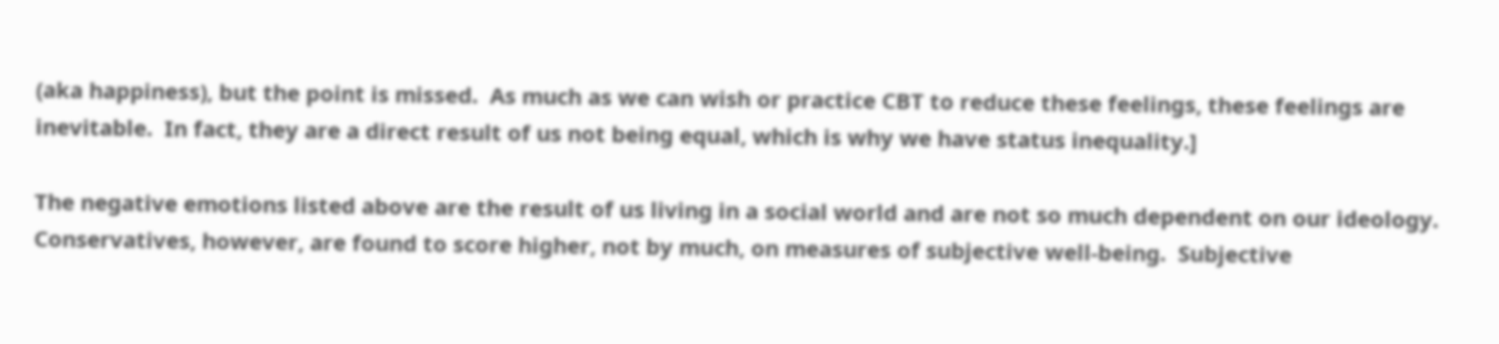(aka happiness), but the point is missed.  As much as we can wish or practice CBT to reduce these feelings, these feelings are inevitable.  In fact, they are a direct result of us not being equal, which is why we have status inequality.]

The negative emotions listed above are the result of us living in a social world and are not so much dependent on our ideology. Conservatives, however, are found to score higher, not by much, on measures of subjective well-being.  Subjective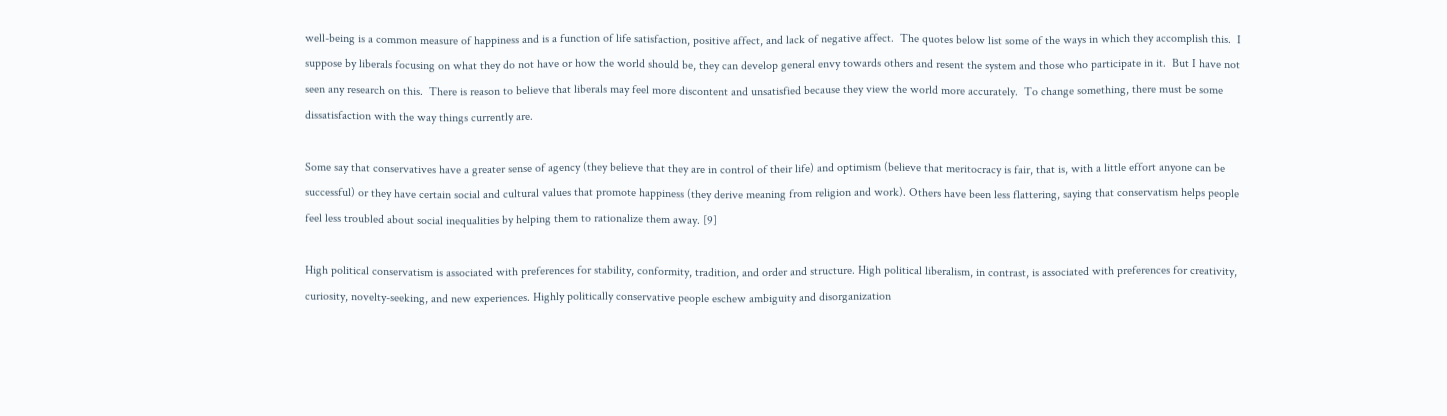well-being is a common measure of happiness and is a function of life satisfaction, positive affect, and lack of negative affect.  The quotes below list some of the ways in which they accomplish this.  I suppose by liberals focusing on what they do not have or how the world should be, they can develop general envy towards others and resent the system and those who participate in it.  But I have not seen any research on this.  There is reason to believe that liberals may feel more discontent and unsatisfied because they view the world more accurately.  To change something, there must be some dissatisfaction with the way things currently are.

Some say that conservatives have a greater sense of agency (they believe that they are in control of their life) and optimism (believe that meritocracy is fair, that is, with a little effort anyone can be successful) or they have certain social and cultural values that promote happiness (they derive meaning from religion and work). Others have been less flattering, saying that conservatism helps people feel less troubled about social inequalities by helping them to rationalize them away. [9]

High political conservatism is associated with preferences for stability, conformity, tradition, and order and structure. High political liberalism, in contrast, is associated with preferences for creativity, curiosity, novelty-seeking, and new experiences. Highly politically conservative people eschew ambiguity and disorganization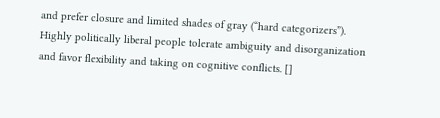and prefer closure and limited shades of gray (“hard categorizers”). Highly politically liberal people tolerate ambiguity and disorganization and favor flexibility and taking on cognitive conflicts. []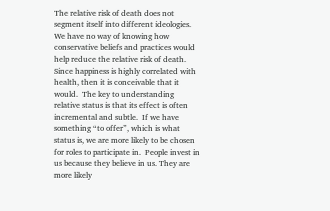The relative risk of death does not segment itself into different ideologies.  We have no way of knowing how conservative beliefs and practices would help reduce the relative risk of death.  Since happiness is highly correlated with health, then it is conceivable that it would.  The key to understanding relative status is that its effect is often incremental and subtle.  If we have something “to offer”, which is what status is, we are more likely to be chosen for roles to participate in.  People invest in us because they believe in us. They are more likely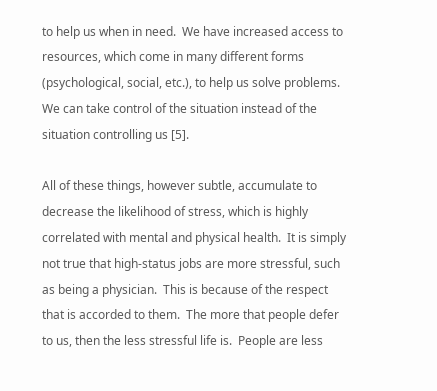to help us when in need.  We have increased access to resources, which come in many different forms (psychological, social, etc.), to help us solve problems.  We can take control of the situation instead of the situation controlling us [5].

All of these things, however subtle, accumulate to decrease the likelihood of stress, which is highly correlated with mental and physical health.  It is simply not true that high-status jobs are more stressful, such as being a physician.  This is because of the respect that is accorded to them.  The more that people defer to us, then the less stressful life is.  People are less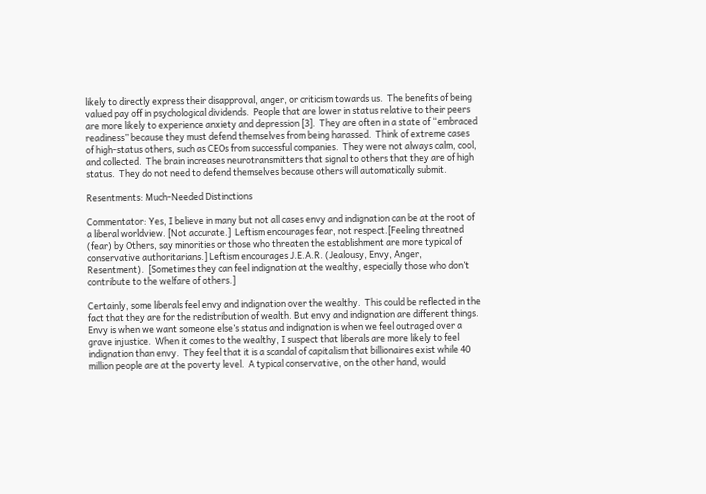likely to directly express their disapproval, anger, or criticism towards us.  The benefits of being valued pay off in psychological dividends.  People that are lower in status relative to their peers are more likely to experience anxiety and depression [3].  They are often in a state of “embraced readiness” because they must defend themselves from being harassed.  Think of extreme cases of high-status others, such as CEOs from successful companies.  They were not always calm, cool, and collected.  The brain increases neurotransmitters that signal to others that they are of high status.  They do not need to defend themselves because others will automatically submit.

Resentments: Much-Needed Distinctions

Commentator: Yes, I believe in many but not all cases envy and indignation can be at the root of a liberal worldview. [Not accurate.]  Leftism encourages fear, not respect.[Feeling threatned (fear) by Others, say minorities or those who threaten the establishment are more typical of conservative authoritarians.] Leftism encourages J.E.A.R. (Jealousy, Envy, Anger, Resentment).  [Sometimes they can feel indignation at the wealthy, especially those who don’t contribute to the welfare of others.]

Certainly, some liberals feel envy and indignation over the wealthy.  This could be reflected in the fact that they are for the redistribution of wealth. But envy and indignation are different things.  Envy is when we want someone else’s status and indignation is when we feel outraged over a grave injustice.  When it comes to the wealthy, I suspect that liberals are more likely to feel indignation than envy.  They feel that it is a scandal of capitalism that billionaires exist while 40 million people are at the poverty level.  A typical conservative, on the other hand, would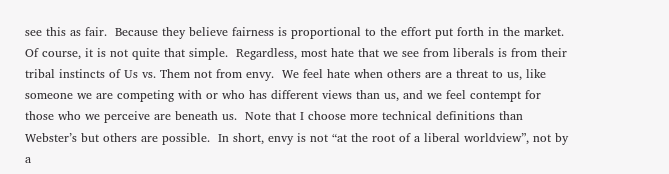see this as fair.  Because they believe fairness is proportional to the effort put forth in the market.  Of course, it is not quite that simple.  Regardless, most hate that we see from liberals is from their tribal instincts of Us vs. Them not from envy.  We feel hate when others are a threat to us, like someone we are competing with or who has different views than us, and we feel contempt for those who we perceive are beneath us.  Note that I choose more technical definitions than Webster’s but others are possible.  In short, envy is not “at the root of a liberal worldview”, not by a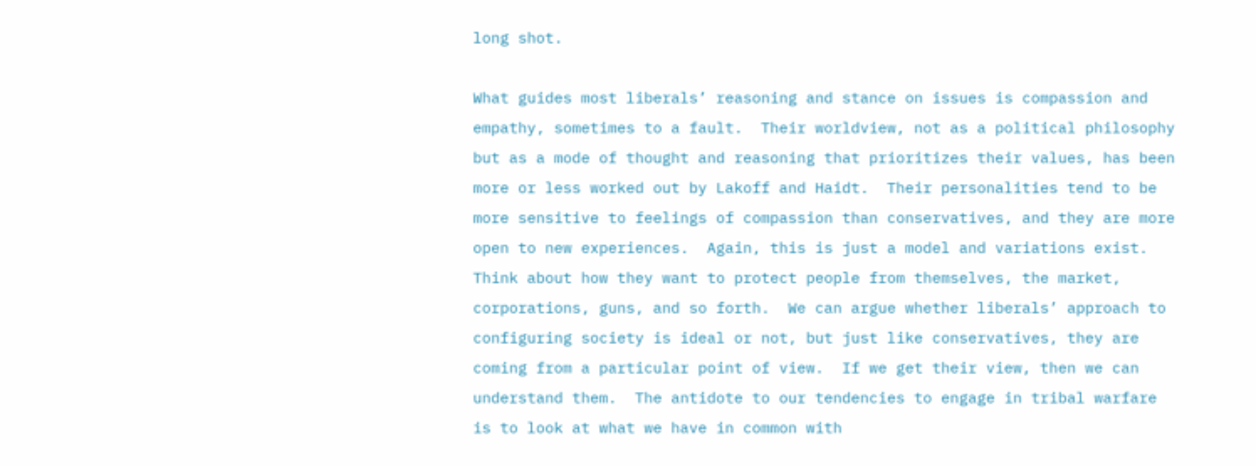long shot.

What guides most liberals’ reasoning and stance on issues is compassion and empathy, sometimes to a fault.  Their worldview, not as a political philosophy but as a mode of thought and reasoning that prioritizes their values, has been more or less worked out by Lakoff and Haidt.  Their personalities tend to be more sensitive to feelings of compassion than conservatives, and they are more open to new experiences.  Again, this is just a model and variations exist.  Think about how they want to protect people from themselves, the market, corporations, guns, and so forth.  We can argue whether liberals’ approach to configuring society is ideal or not, but just like conservatives, they are coming from a particular point of view.  If we get their view, then we can understand them.  The antidote to our tendencies to engage in tribal warfare is to look at what we have in common with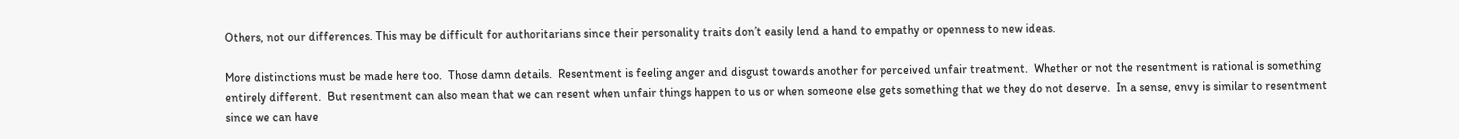Others, not our differences. This may be difficult for authoritarians since their personality traits don’t easily lend a hand to empathy or openness to new ideas.

More distinctions must be made here too.  Those damn details.  Resentment is feeling anger and disgust towards another for perceived unfair treatment.  Whether or not the resentment is rational is something entirely different.  But resentment can also mean that we can resent when unfair things happen to us or when someone else gets something that we they do not deserve.  In a sense, envy is similar to resentment since we can have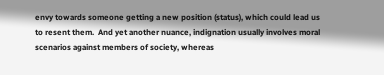envy towards someone getting a new position (status), which could lead us to resent them.  And yet another nuance, indignation usually involves moral scenarios against members of society, whereas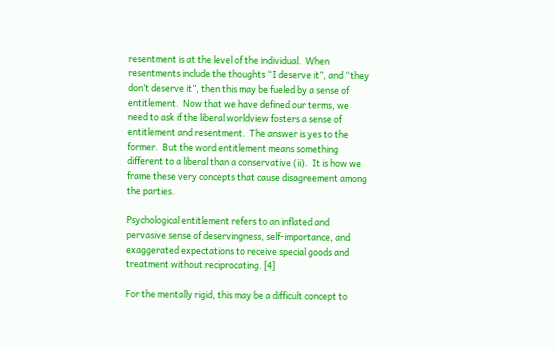resentment is at the level of the individual.  When resentments include the thoughts “I deserve it”, and “they don’t deserve it”, then this may be fueled by a sense of entitlement.  Now that we have defined our terms, we need to ask if the liberal worldview fosters a sense of entitlement and resentment.  The answer is yes to the former.  But the word entitlement means something different to a liberal than a conservative (ii).  It is how we frame these very concepts that cause disagreement among the parties.

Psychological entitlement refers to an inflated and pervasive sense of deservingness, self-importance, and exaggerated expectations to receive special goods and treatment without reciprocating. [4]

For the mentally rigid, this may be a difficult concept to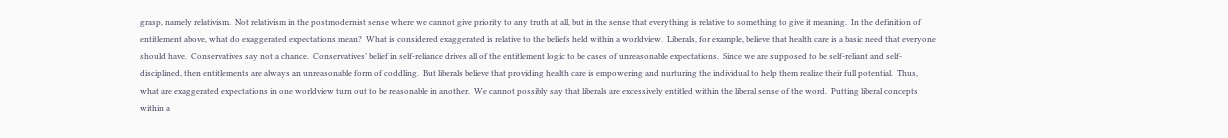grasp, namely relativism.  Not relativism in the postmodernist sense where we cannot give priority to any truth at all, but in the sense that everything is relative to something to give it meaning.  In the definition of entitlement above, what do exaggerated expectations mean?  What is considered exaggerated is relative to the beliefs held within a worldview.  Liberals, for example, believe that health care is a basic need that everyone should have.  Conservatives say not a chance.  Conservatives’ belief in self-reliance drives all of the entitlement logic to be cases of unreasonable expectations.  Since we are supposed to be self-reliant and self-disciplined, then entitlements are always an unreasonable form of coddling.  But liberals believe that providing health care is empowering and nurturing the individual to help them realize their full potential.  Thus, what are exaggerated expectations in one worldview turn out to be reasonable in another.  We cannot possibly say that liberals are excessively entitled within the liberal sense of the word.  Putting liberal concepts within a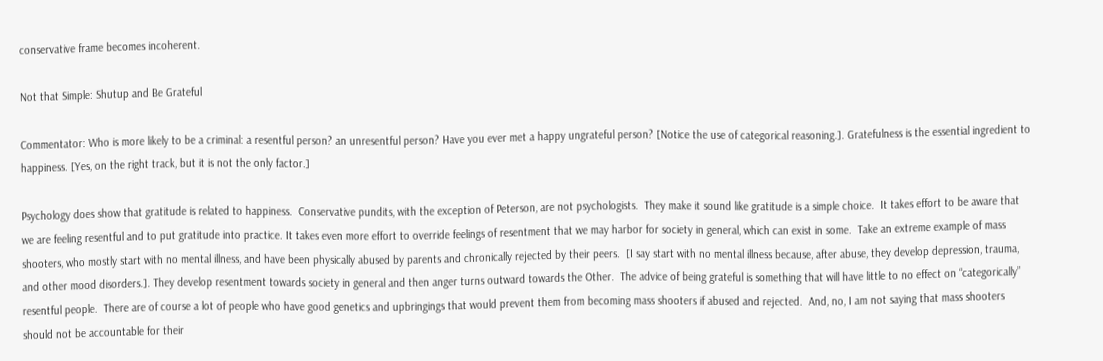conservative frame becomes incoherent.

Not that Simple: Shutup and Be Grateful

Commentator: Who is more likely to be a criminal: a resentful person? an unresentful person? Have you ever met a happy ungrateful person? [Notice the use of categorical reasoning.]. Gratefulness is the essential ingredient to happiness. [Yes, on the right track, but it is not the only factor.]

Psychology does show that gratitude is related to happiness.  Conservative pundits, with the exception of Peterson, are not psychologists.  They make it sound like gratitude is a simple choice.  It takes effort to be aware that we are feeling resentful and to put gratitude into practice. It takes even more effort to override feelings of resentment that we may harbor for society in general, which can exist in some.  Take an extreme example of mass shooters, who mostly start with no mental illness, and have been physically abused by parents and chronically rejected by their peers.  [I say start with no mental illness because, after abuse, they develop depression, trauma, and other mood disorders.]. They develop resentment towards society in general and then anger turns outward towards the Other.  The advice of being grateful is something that will have little to no effect on “categorically” resentful people.  There are of course a lot of people who have good genetics and upbringings that would prevent them from becoming mass shooters if abused and rejected.  And, no, I am not saying that mass shooters should not be accountable for their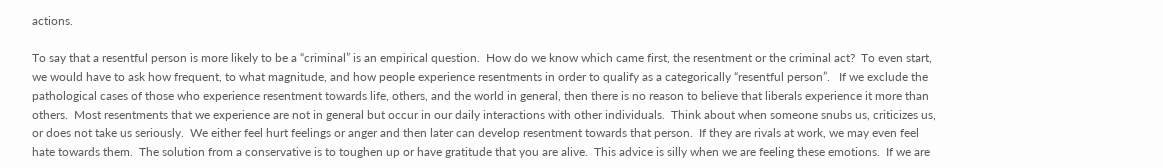actions.

To say that a resentful person is more likely to be a “criminal” is an empirical question.  How do we know which came first, the resentment or the criminal act?  To even start, we would have to ask how frequent, to what magnitude, and how people experience resentments in order to qualify as a categorically “resentful person”.   If we exclude the pathological cases of those who experience resentment towards life, others, and the world in general, then there is no reason to believe that liberals experience it more than others.  Most resentments that we experience are not in general but occur in our daily interactions with other individuals.  Think about when someone snubs us, criticizes us, or does not take us seriously.  We either feel hurt feelings or anger and then later can develop resentment towards that person.  If they are rivals at work, we may even feel hate towards them.  The solution from a conservative is to toughen up or have gratitude that you are alive.  This advice is silly when we are feeling these emotions.  If we are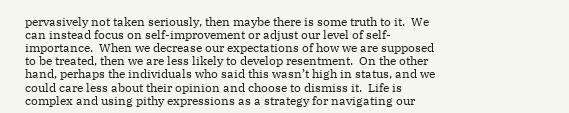pervasively not taken seriously, then maybe there is some truth to it.  We can instead focus on self-improvement or adjust our level of self-importance.  When we decrease our expectations of how we are supposed to be treated, then we are less likely to develop resentment.  On the other hand, perhaps the individuals who said this wasn’t high in status, and we could care less about their opinion and choose to dismiss it.  Life is complex and using pithy expressions as a strategy for navigating our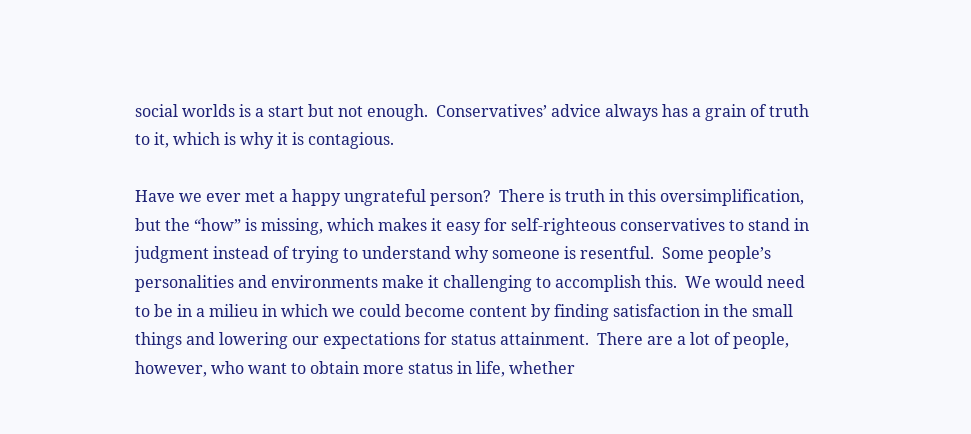social worlds is a start but not enough.  Conservatives’ advice always has a grain of truth to it, which is why it is contagious.

Have we ever met a happy ungrateful person?  There is truth in this oversimplification, but the “how” is missing, which makes it easy for self-righteous conservatives to stand in judgment instead of trying to understand why someone is resentful.  Some people’s personalities and environments make it challenging to accomplish this.  We would need to be in a milieu in which we could become content by finding satisfaction in the small things and lowering our expectations for status attainment.  There are a lot of people, however, who want to obtain more status in life, whether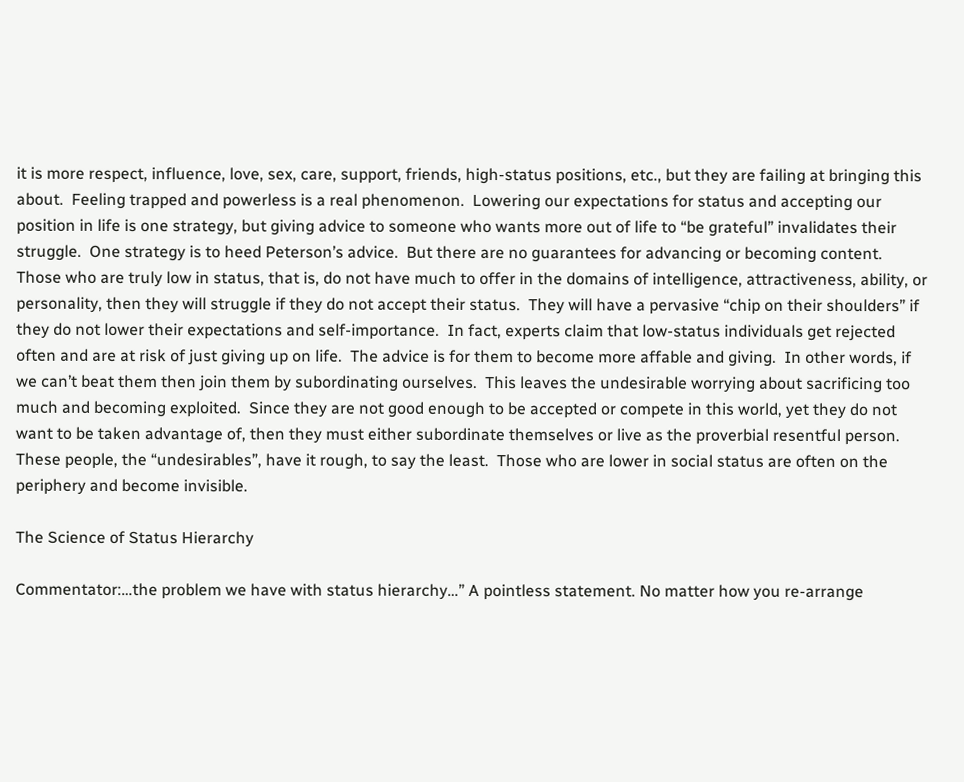it is more respect, influence, love, sex, care, support, friends, high-status positions, etc., but they are failing at bringing this about.  Feeling trapped and powerless is a real phenomenon.  Lowering our expectations for status and accepting our position in life is one strategy, but giving advice to someone who wants more out of life to “be grateful” invalidates their struggle.  One strategy is to heed Peterson’s advice.  But there are no guarantees for advancing or becoming content.  Those who are truly low in status, that is, do not have much to offer in the domains of intelligence, attractiveness, ability, or personality, then they will struggle if they do not accept their status.  They will have a pervasive “chip on their shoulders” if they do not lower their expectations and self-importance.  In fact, experts claim that low-status individuals get rejected often and are at risk of just giving up on life.  The advice is for them to become more affable and giving.  In other words, if we can’t beat them then join them by subordinating ourselves.  This leaves the undesirable worrying about sacrificing too much and becoming exploited.  Since they are not good enough to be accepted or compete in this world, yet they do not want to be taken advantage of, then they must either subordinate themselves or live as the proverbial resentful person.  These people, the “undesirables”, have it rough, to say the least.  Those who are lower in social status are often on the periphery and become invisible.

The Science of Status Hierarchy

Commentator:…the problem we have with status hierarchy…” A pointless statement. No matter how you re-arrange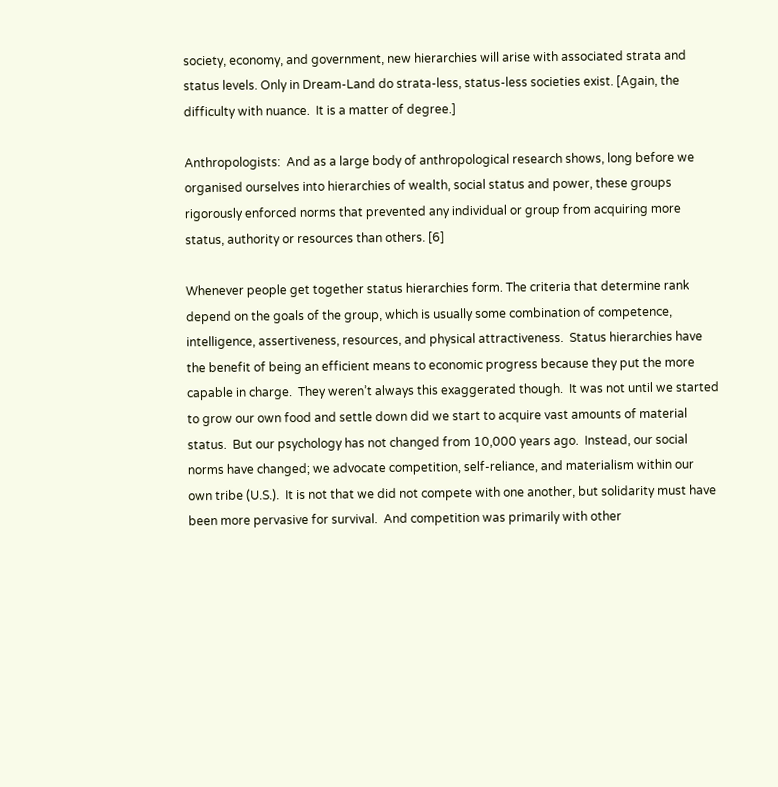society, economy, and government, new hierarchies will arise with associated strata and status levels. Only in Dream-Land do strata-less, status-less societies exist. [Again, the difficulty with nuance.  It is a matter of degree.]

Anthropologists:  And as a large body of anthropological research shows, long before we organised ourselves into hierarchies of wealth, social status and power, these groups rigorously enforced norms that prevented any individual or group from acquiring more status, authority or resources than others. [6]

Whenever people get together status hierarchies form. The criteria that determine rank depend on the goals of the group, which is usually some combination of competence, intelligence, assertiveness, resources, and physical attractiveness.  Status hierarchies have the benefit of being an efficient means to economic progress because they put the more capable in charge.  They weren’t always this exaggerated though.  It was not until we started to grow our own food and settle down did we start to acquire vast amounts of material status.  But our psychology has not changed from 10,000 years ago.  Instead, our social norms have changed; we advocate competition, self-reliance, and materialism within our own tribe (U.S.).  It is not that we did not compete with one another, but solidarity must have been more pervasive for survival.  And competition was primarily with other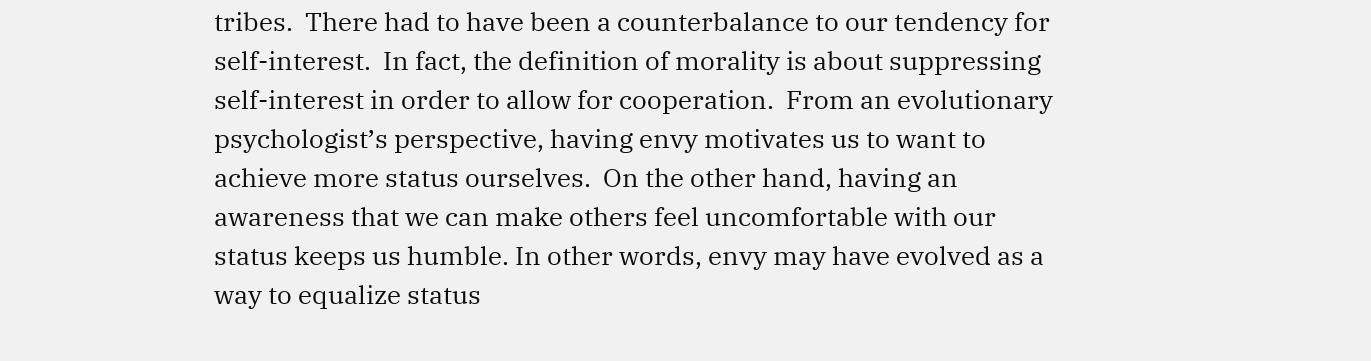tribes.  There had to have been a counterbalance to our tendency for self-interest.  In fact, the definition of morality is about suppressing self-interest in order to allow for cooperation.  From an evolutionary psychologist’s perspective, having envy motivates us to want to achieve more status ourselves.  On the other hand, having an awareness that we can make others feel uncomfortable with our status keeps us humble. In other words, envy may have evolved as a way to equalize status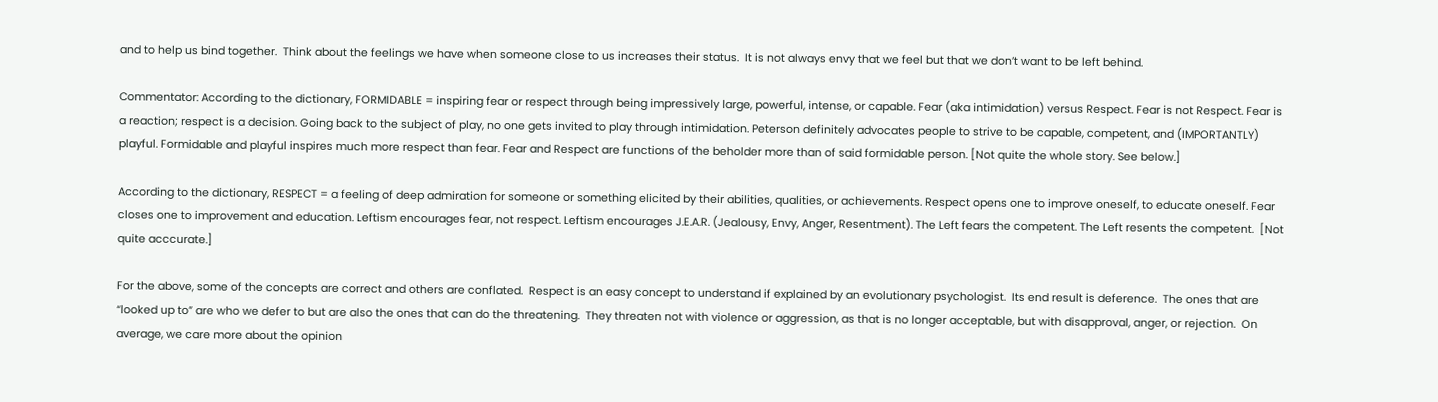and to help us bind together.  Think about the feelings we have when someone close to us increases their status.  It is not always envy that we feel but that we don’t want to be left behind.

Commentator: According to the dictionary, FORMIDABLE = inspiring fear or respect through being impressively large, powerful, intense, or capable. Fear (aka intimidation) versus Respect. Fear is not Respect. Fear is a reaction; respect is a decision. Going back to the subject of play, no one gets invited to play through intimidation. Peterson definitely advocates people to strive to be capable, competent, and (IMPORTANTLY) playful. Formidable and playful inspires much more respect than fear. Fear and Respect are functions of the beholder more than of said formidable person. [Not quite the whole story. See below.]

According to the dictionary, RESPECT = a feeling of deep admiration for someone or something elicited by their abilities, qualities, or achievements. Respect opens one to improve oneself, to educate oneself. Fear closes one to improvement and education. Leftism encourages fear, not respect. Leftism encourages J.E.A.R. (Jealousy, Envy, Anger, Resentment). The Left fears the competent. The Left resents the competent.  [Not quite acccurate.]

For the above, some of the concepts are correct and others are conflated.  Respect is an easy concept to understand if explained by an evolutionary psychologist.  Its end result is deference.  The ones that are “looked up to” are who we defer to but are also the ones that can do the threatening.  They threaten not with violence or aggression, as that is no longer acceptable, but with disapproval, anger, or rejection.  On average, we care more about the opinion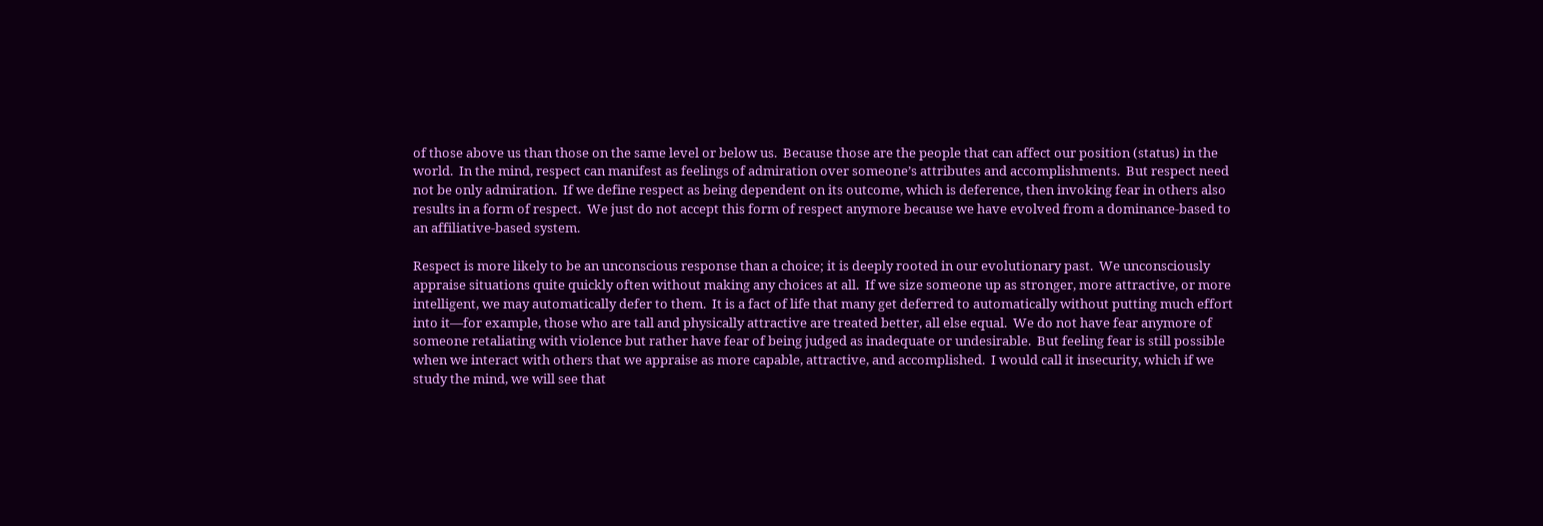of those above us than those on the same level or below us.  Because those are the people that can affect our position (status) in the world.  In the mind, respect can manifest as feelings of admiration over someone’s attributes and accomplishments.  But respect need not be only admiration.  If we define respect as being dependent on its outcome, which is deference, then invoking fear in others also results in a form of respect.  We just do not accept this form of respect anymore because we have evolved from a dominance-based to an affiliative-based system.

Respect is more likely to be an unconscious response than a choice; it is deeply rooted in our evolutionary past.  We unconsciously appraise situations quite quickly often without making any choices at all.  If we size someone up as stronger, more attractive, or more intelligent, we may automatically defer to them.  It is a fact of life that many get deferred to automatically without putting much effort into it—for example, those who are tall and physically attractive are treated better, all else equal.  We do not have fear anymore of someone retaliating with violence but rather have fear of being judged as inadequate or undesirable.  But feeling fear is still possible when we interact with others that we appraise as more capable, attractive, and accomplished.  I would call it insecurity, which if we study the mind, we will see that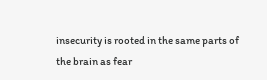insecurity is rooted in the same parts of the brain as fear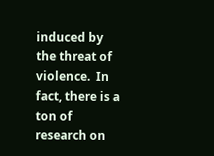induced by the threat of violence.  In fact, there is a ton of research on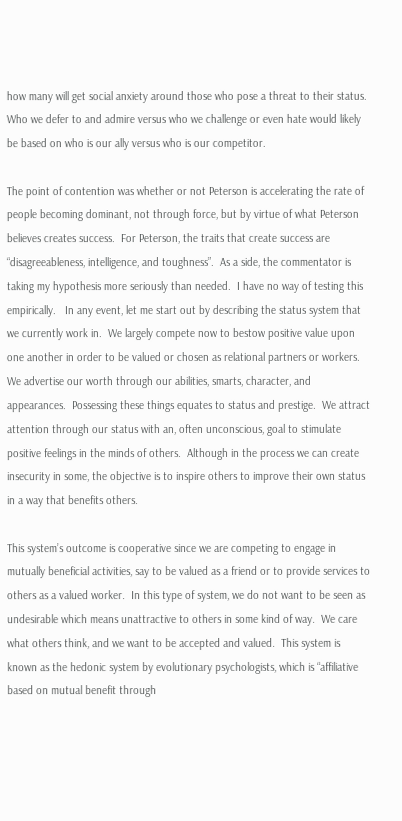how many will get social anxiety around those who pose a threat to their status.  Who we defer to and admire versus who we challenge or even hate would likely be based on who is our ally versus who is our competitor.

The point of contention was whether or not Peterson is accelerating the rate of people becoming dominant, not through force, but by virtue of what Peterson believes creates success.  For Peterson, the traits that create success are “disagreeableness, intelligence, and toughness”.  As a side, the commentator is taking my hypothesis more seriously than needed.  I have no way of testing this empirically.   In any event, let me start out by describing the status system that we currently work in.  We largely compete now to bestow positive value upon one another in order to be valued or chosen as relational partners or workers.  We advertise our worth through our abilities, smarts, character, and appearances.  Possessing these things equates to status and prestige.  We attract attention through our status with an, often unconscious, goal to stimulate positive feelings in the minds of others.  Although in the process we can create insecurity in some, the objective is to inspire others to improve their own status in a way that benefits others.

This system’s outcome is cooperative since we are competing to engage in mutually beneficial activities, say to be valued as a friend or to provide services to others as a valued worker.  In this type of system, we do not want to be seen as undesirable which means unattractive to others in some kind of way.  We care what others think, and we want to be accepted and valued.  This system is known as the hedonic system by evolutionary psychologists, which is “affiliative based on mutual benefit through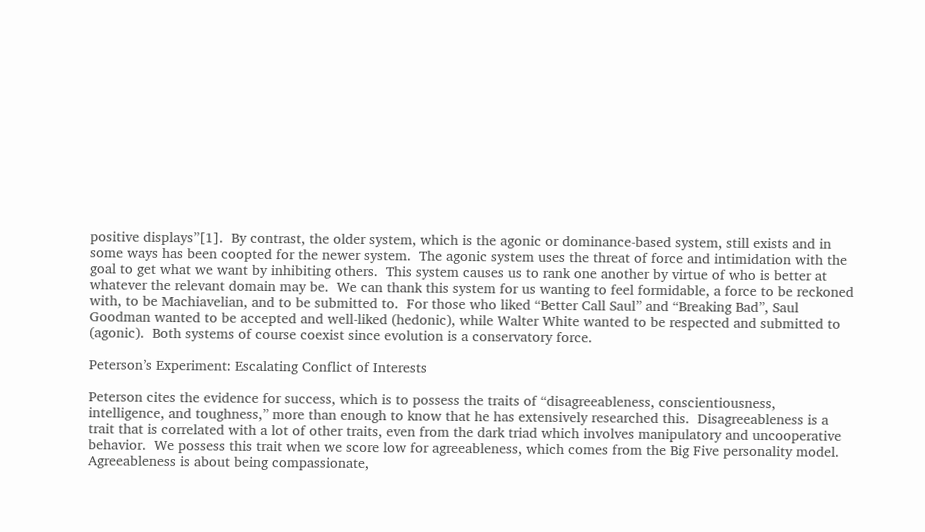positive displays”[1].  By contrast, the older system, which is the agonic or dominance-based system, still exists and in some ways has been coopted for the newer system.  The agonic system uses the threat of force and intimidation with the goal to get what we want by inhibiting others.  This system causes us to rank one another by virtue of who is better at whatever the relevant domain may be.  We can thank this system for us wanting to feel formidable, a force to be reckoned with, to be Machiavelian, and to be submitted to.  For those who liked “Better Call Saul” and “Breaking Bad”, Saul Goodman wanted to be accepted and well-liked (hedonic), while Walter White wanted to be respected and submitted to (agonic).  Both systems of course coexist since evolution is a conservatory force.

Peterson’s Experiment: Escalating Conflict of Interests

Peterson cites the evidence for success, which is to possess the traits of “disagreeableness, conscientiousness, intelligence, and toughness,” more than enough to know that he has extensively researched this.  Disagreeableness is a trait that is correlated with a lot of other traits, even from the dark triad which involves manipulatory and uncooperative behavior.  We possess this trait when we score low for agreeableness, which comes from the Big Five personality model.  Agreeableness is about being compassionate,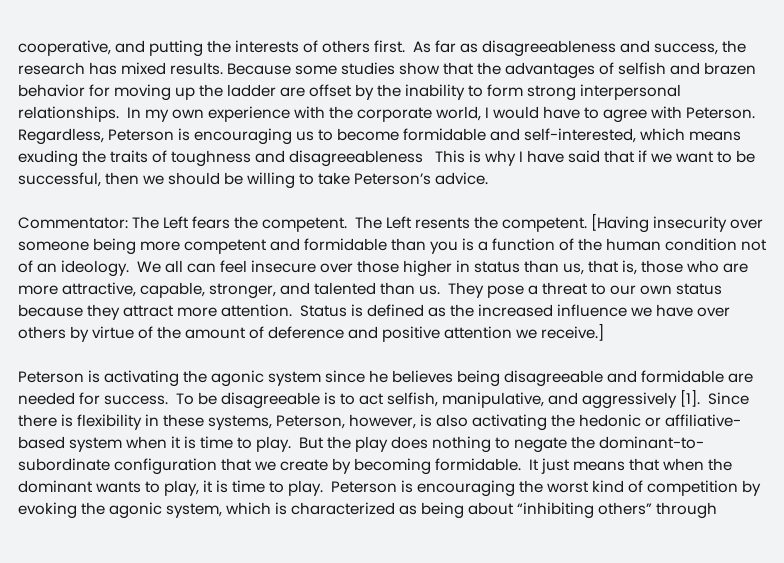cooperative, and putting the interests of others first.  As far as disagreeableness and success, the research has mixed results. Because some studies show that the advantages of selfish and brazen behavior for moving up the ladder are offset by the inability to form strong interpersonal relationships.  In my own experience with the corporate world, I would have to agree with Peterson. Regardless, Peterson is encouraging us to become formidable and self-interested, which means exuding the traits of toughness and disagreeableness   This is why I have said that if we want to be successful, then we should be willing to take Peterson’s advice.

Commentator: The Left fears the competent.  The Left resents the competent. [Having insecurity over someone being more competent and formidable than you is a function of the human condition not of an ideology.  We all can feel insecure over those higher in status than us, that is, those who are more attractive, capable, stronger, and talented than us.  They pose a threat to our own status because they attract more attention.  Status is defined as the increased influence we have over others by virtue of the amount of deference and positive attention we receive.]

Peterson is activating the agonic system since he believes being disagreeable and formidable are needed for success.  To be disagreeable is to act selfish, manipulative, and aggressively [1].  Since there is flexibility in these systems, Peterson, however, is also activating the hedonic or affiliative-based system when it is time to play.  But the play does nothing to negate the dominant-to-subordinate configuration that we create by becoming formidable.  It just means that when the dominant wants to play, it is time to play.  Peterson is encouraging the worst kind of competition by evoking the agonic system, which is characterized as being about “inhibiting others” through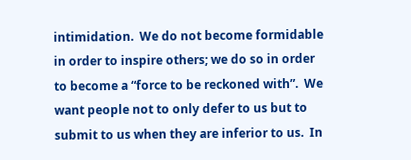intimidation.  We do not become formidable in order to inspire others; we do so in order to become a “force to be reckoned with”.  We want people not to only defer to us but to submit to us when they are inferior to us.  In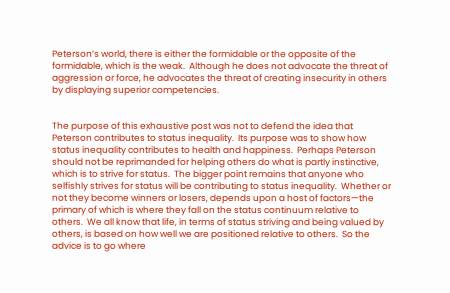Peterson’s world, there is either the formidable or the opposite of the formidable, which is the weak.  Although he does not advocate the threat of aggression or force, he advocates the threat of creating insecurity in others by displaying superior competencies.


The purpose of this exhaustive post was not to defend the idea that Peterson contributes to status inequality.  Its purpose was to show how status inequality contributes to health and happiness.  Perhaps Peterson should not be reprimanded for helping others do what is partly instinctive, which is to strive for status.  The bigger point remains that anyone who selfishly strives for status will be contributing to status inequality.  Whether or not they become winners or losers, depends upon a host of factors—the primary of which is where they fall on the status continuum relative to others.  We all know that life, in terms of status striving and being valued by others, is based on how well we are positioned relative to others.  So the advice is to go where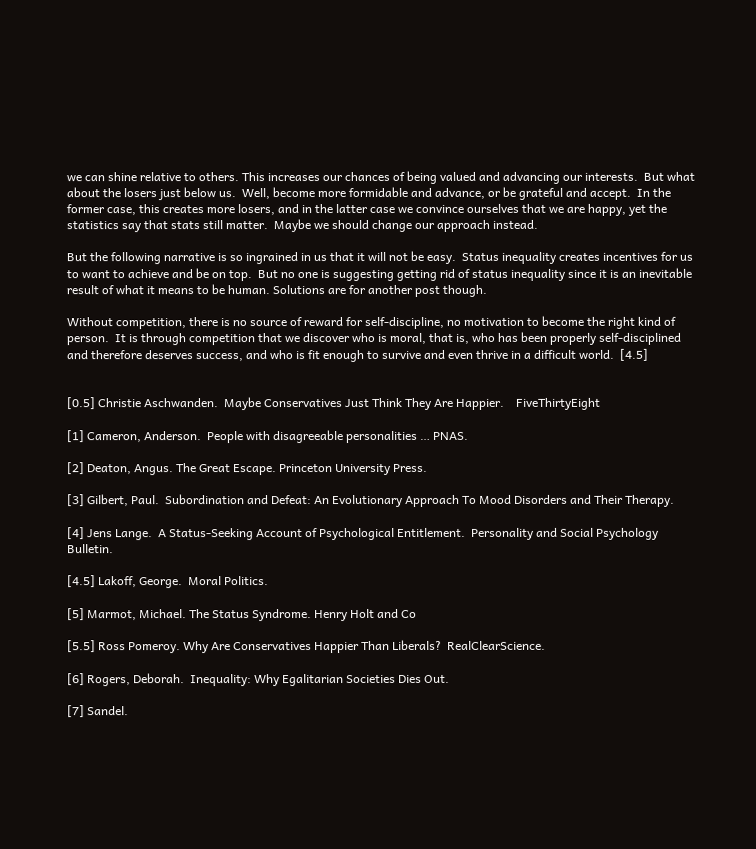we can shine relative to others. This increases our chances of being valued and advancing our interests.  But what about the losers just below us.  Well, become more formidable and advance, or be grateful and accept.  In the former case, this creates more losers, and in the latter case we convince ourselves that we are happy, yet the statistics say that stats still matter.  Maybe we should change our approach instead.

But the following narrative is so ingrained in us that it will not be easy.  Status inequality creates incentives for us to want to achieve and be on top.  But no one is suggesting getting rid of status inequality since it is an inevitable result of what it means to be human. Solutions are for another post though.

Without competition, there is no source of reward for self-discipline, no motivation to become the right kind of person.  It is through competition that we discover who is moral, that is, who has been properly self-disciplined and therefore deserves success, and who is fit enough to survive and even thrive in a difficult world.  [4.5]


[0.5] Christie Aschwanden.  Maybe Conservatives Just Think They Are Happier.    FiveThirtyEight

[1] Cameron, Anderson.  People with disagreeable personalities … PNAS.

[2] Deaton, Angus. The Great Escape. Princeton University Press.

[3] Gilbert, Paul.  Subordination and Defeat: An Evolutionary Approach To Mood Disorders and Their Therapy.

[4] Jens Lange.  A Status-Seeking Account of Psychological Entitlement.  Personality and Social Psychology Bulletin.

[4.5] Lakoff, George.  Moral Politics.

[5] Marmot, Michael. The Status Syndrome. Henry Holt and Co

[5.5] Ross Pomeroy. Why Are Conservatives Happier Than Liberals?  RealClearScience.

[6] Rogers, Deborah.  Inequality: Why Egalitarian Societies Dies Out.

[7] Sandel.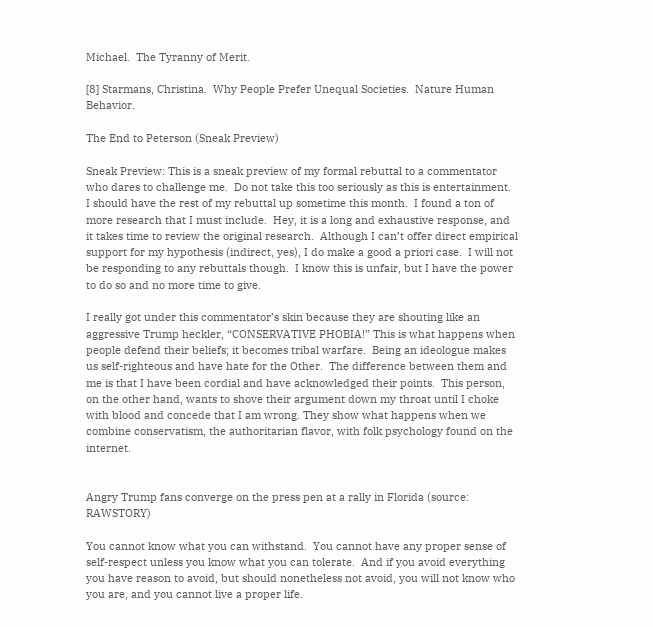Michael.  The Tyranny of Merit.

[8] Starmans, Christina.  Why People Prefer Unequal Societies.  Nature Human Behavior.

The End to Peterson (Sneak Preview)

Sneak Preview: This is a sneak preview of my formal rebuttal to a commentator who dares to challenge me.  Do not take this too seriously as this is entertainment.  I should have the rest of my rebuttal up sometime this month.  I found a ton of more research that I must include.  Hey, it is a long and exhaustive response, and it takes time to review the original research.  Although I can’t offer direct empirical support for my hypothesis (indirect, yes), I do make a good a priori case.  I will not be responding to any rebuttals though.  I know this is unfair, but I have the power to do so and no more time to give.

I really got under this commentator’s skin because they are shouting like an aggressive Trump heckler, “CONSERVATIVE PHOBIA!” This is what happens when people defend their beliefs; it becomes tribal warfare.  Being an ideologue makes us self-righteous and have hate for the Other.  The difference between them and me is that I have been cordial and have acknowledged their points.  This person, on the other hand, wants to shove their argument down my throat until I choke with blood and concede that I am wrong. They show what happens when we combine conservatism, the authoritarian flavor, with folk psychology found on the internet.


Angry Trump fans converge on the press pen at a rally in Florida (source: RAWSTORY)

You cannot know what you can withstand.  You cannot have any proper sense of self-respect unless you know what you can tolerate.  And if you avoid everything you have reason to avoid, but should nonetheless not avoid, you will not know who you are, and you cannot live a proper life.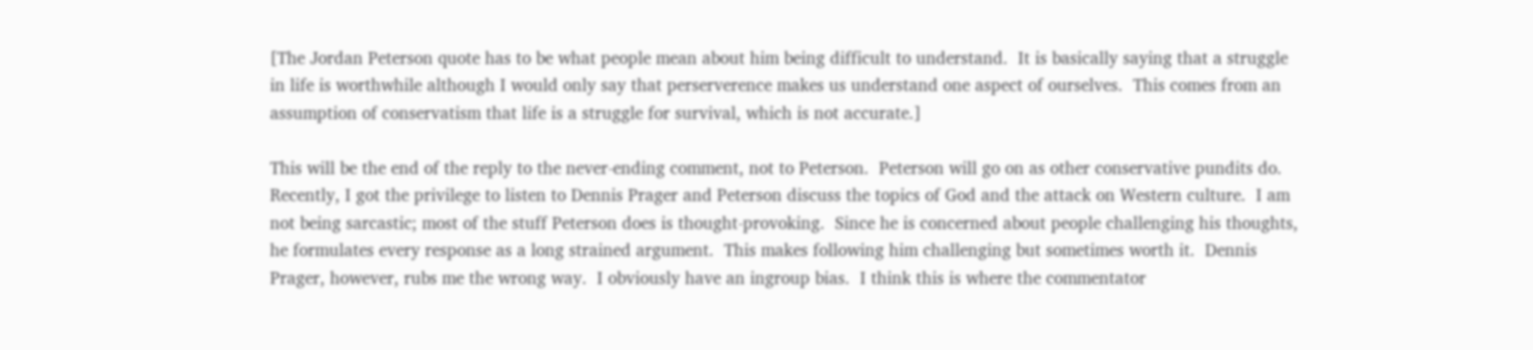[The Jordan Peterson quote has to be what people mean about him being difficult to understand.  It is basically saying that a struggle in life is worthwhile although I would only say that perserverence makes us understand one aspect of ourselves.  This comes from an assumption of conservatism that life is a struggle for survival, which is not accurate.]

This will be the end of the reply to the never-ending comment, not to Peterson.  Peterson will go on as other conservative pundits do.  Recently, I got the privilege to listen to Dennis Prager and Peterson discuss the topics of God and the attack on Western culture.  I am not being sarcastic; most of the stuff Peterson does is thought-provoking.  Since he is concerned about people challenging his thoughts, he formulates every response as a long strained argument.  This makes following him challenging but sometimes worth it.  Dennis Prager, however, rubs me the wrong way.  I obviously have an ingroup bias.  I think this is where the commentator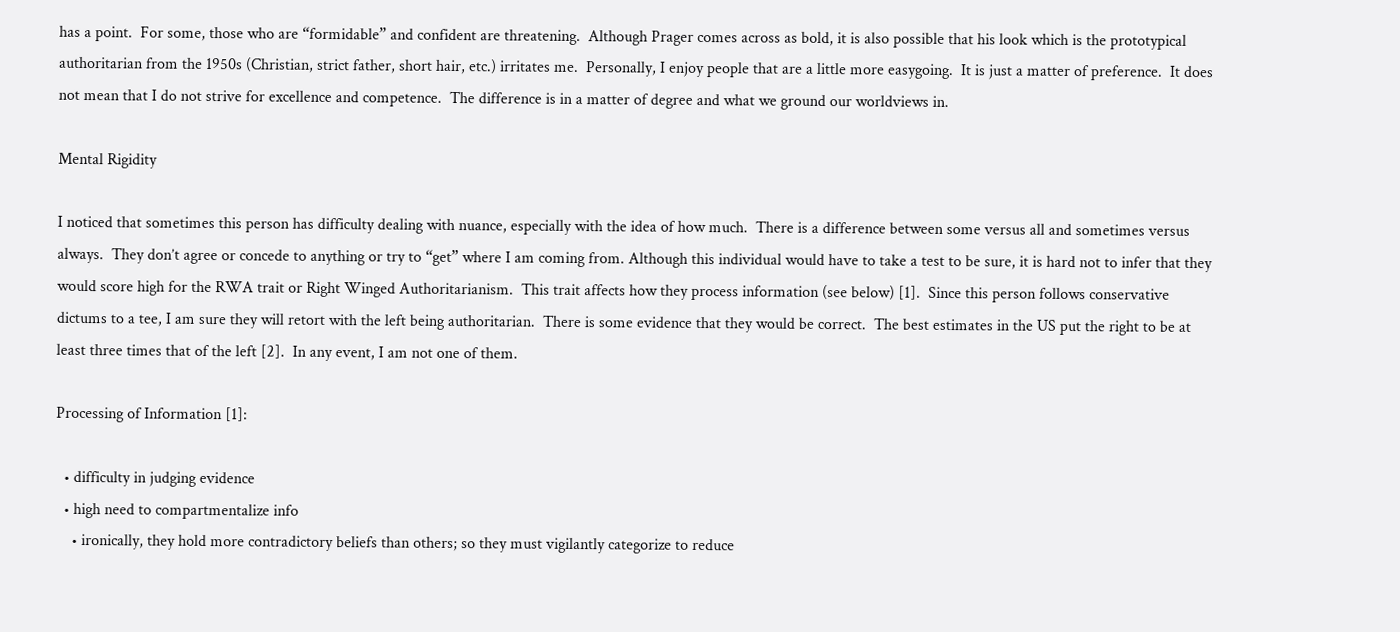has a point.  For some, those who are “formidable” and confident are threatening.  Although Prager comes across as bold, it is also possible that his look which is the prototypical authoritarian from the 1950s (Christian, strict father, short hair, etc.) irritates me.  Personally, I enjoy people that are a little more easygoing.  It is just a matter of preference.  It does not mean that I do not strive for excellence and competence.  The difference is in a matter of degree and what we ground our worldviews in.

Mental Rigidity

I noticed that sometimes this person has difficulty dealing with nuance, especially with the idea of how much.  There is a difference between some versus all and sometimes versus always.  They don’t agree or concede to anything or try to “get” where I am coming from. Although this individual would have to take a test to be sure, it is hard not to infer that they would score high for the RWA trait or Right Winged Authoritarianism.  This trait affects how they process information (see below) [1].  Since this person follows conservative dictums to a tee, I am sure they will retort with the left being authoritarian.  There is some evidence that they would be correct.  The best estimates in the US put the right to be at least three times that of the left [2].  In any event, I am not one of them.

Processing of Information [1]:

  • difficulty in judging evidence
  • high need to compartmentalize info
    • ironically, they hold more contradictory beliefs than others; so they must vigilantly categorize to reduce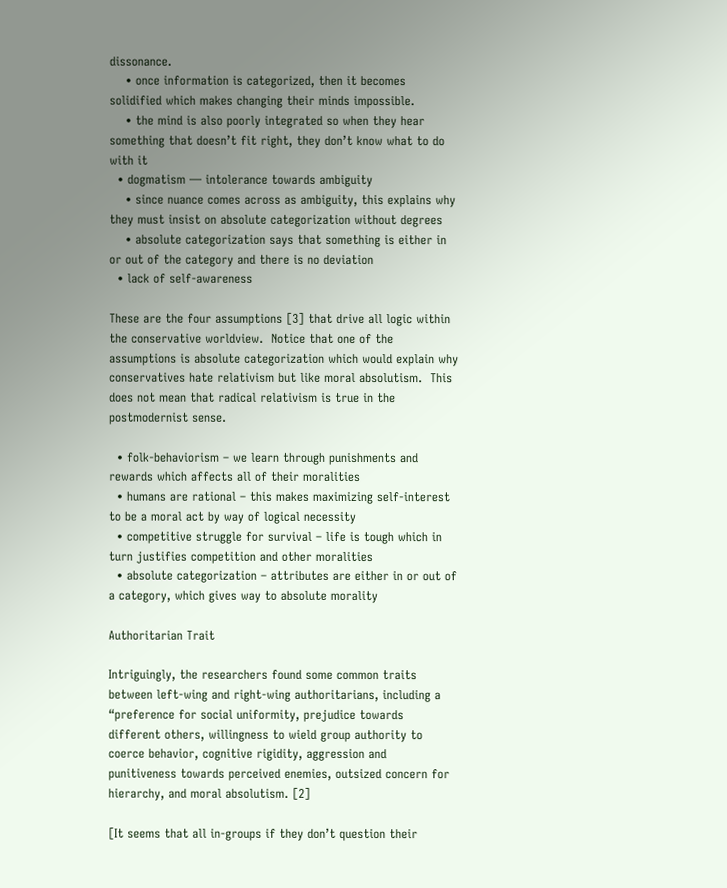dissonance.
    • once information is categorized, then it becomes solidified which makes changing their minds impossible.
    • the mind is also poorly integrated so when they hear something that doesn’t fit right, they don’t know what to do with it
  • dogmatism — intolerance towards ambiguity
    • since nuance comes across as ambiguity, this explains why they must insist on absolute categorization without degrees
    • absolute categorization says that something is either in or out of the category and there is no deviation
  • lack of self-awareness

These are the four assumptions [3] that drive all logic within the conservative worldview.  Notice that one of the assumptions is absolute categorization which would explain why conservatives hate relativism but like moral absolutism.  This does not mean that radical relativism is true in the postmodernist sense.

  • folk-behaviorism – we learn through punishments and rewards which affects all of their moralities
  • humans are rational – this makes maximizing self-interest to be a moral act by way of logical necessity
  • competitive struggle for survival – life is tough which in turn justifies competition and other moralities
  • absolute categorization – attributes are either in or out of a category, which gives way to absolute morality

Authoritarian Trait

Intriguingly, the researchers found some common traits between left-wing and right-wing authoritarians, including a “preference for social uniformity, prejudice towards different others, willingness to wield group authority to coerce behavior, cognitive rigidity, aggression and punitiveness towards perceived enemies, outsized concern for hierarchy, and moral absolutism. [2]

[It seems that all in-groups if they don’t question their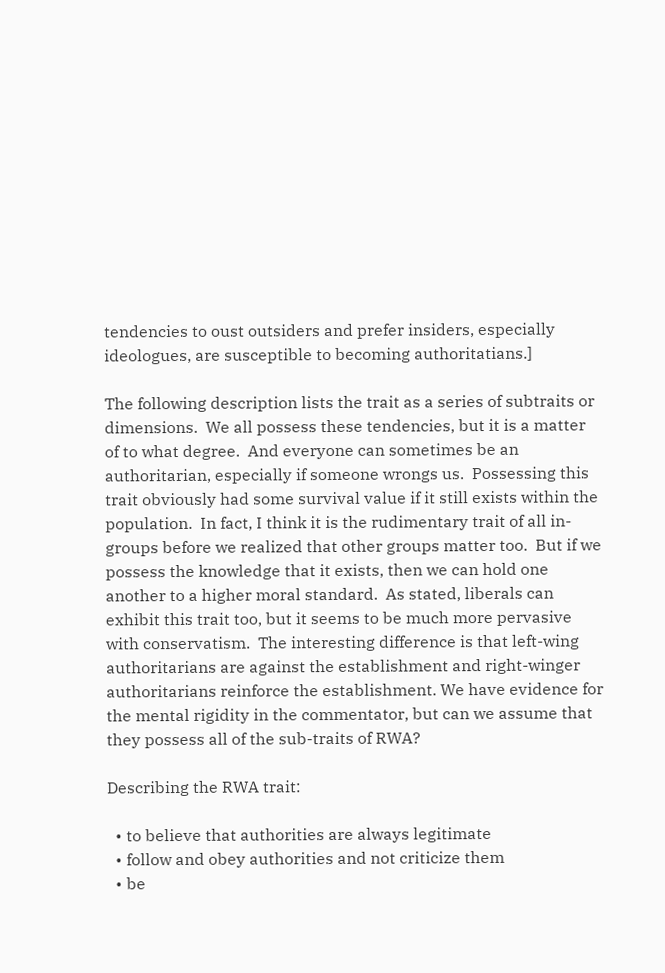tendencies to oust outsiders and prefer insiders, especially ideologues, are susceptible to becoming authoritatians.]

The following description lists the trait as a series of subtraits or dimensions.  We all possess these tendencies, but it is a matter of to what degree.  And everyone can sometimes be an authoritarian, especially if someone wrongs us.  Possessing this trait obviously had some survival value if it still exists within the population.  In fact, I think it is the rudimentary trait of all in-groups before we realized that other groups matter too.  But if we possess the knowledge that it exists, then we can hold one another to a higher moral standard.  As stated, liberals can exhibit this trait too, but it seems to be much more pervasive with conservatism.  The interesting difference is that left-wing authoritarians are against the establishment and right-winger authoritarians reinforce the establishment. We have evidence for the mental rigidity in the commentator, but can we assume that they possess all of the sub-traits of RWA?

Describing the RWA trait:

  • to believe that authorities are always legitimate
  • follow and obey authorities and not criticize them
  • be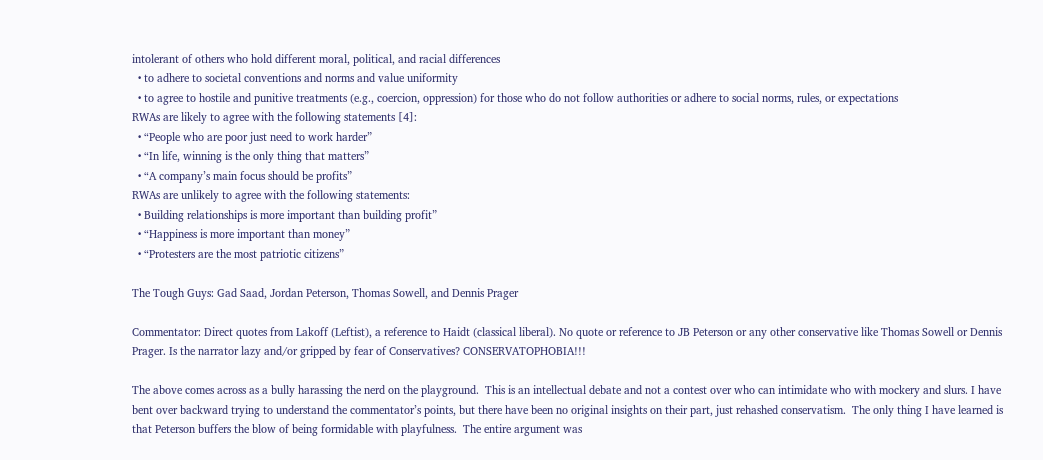intolerant of others who hold different moral, political, and racial differences
  • to adhere to societal conventions and norms and value uniformity
  • to agree to hostile and punitive treatments (e.g., coercion, oppression) for those who do not follow authorities or adhere to social norms, rules, or expectations
RWAs are likely to agree with the following statements [4]:
  • “People who are poor just need to work harder”
  • “In life, winning is the only thing that matters”
  • “A company’s main focus should be profits”
RWAs are unlikely to agree with the following statements:
  • Building relationships is more important than building profit”
  • “Happiness is more important than money”
  • “Protesters are the most patriotic citizens”

The Tough Guys: Gad Saad, Jordan Peterson, Thomas Sowell, and Dennis Prager

Commentator: Direct quotes from Lakoff (Leftist), a reference to Haidt (classical liberal). No quote or reference to JB Peterson or any other conservative like Thomas Sowell or Dennis Prager. Is the narrator lazy and/or gripped by fear of Conservatives? CONSERVATOPHOBIA!!!

The above comes across as a bully harassing the nerd on the playground.  This is an intellectual debate and not a contest over who can intimidate who with mockery and slurs. I have bent over backward trying to understand the commentator’s points, but there have been no original insights on their part, just rehashed conservatism.  The only thing I have learned is that Peterson buffers the blow of being formidable with playfulness.  The entire argument was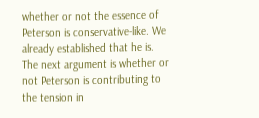whether or not the essence of Peterson is conservative-like. We already established that he is.  The next argument is whether or not Peterson is contributing to the tension in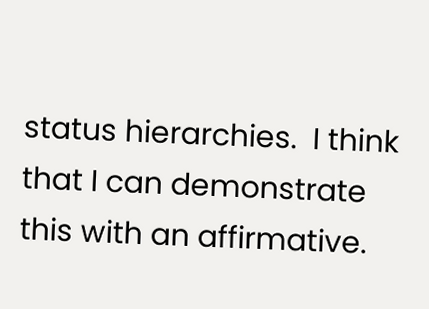status hierarchies.  I think that I can demonstrate this with an affirmative.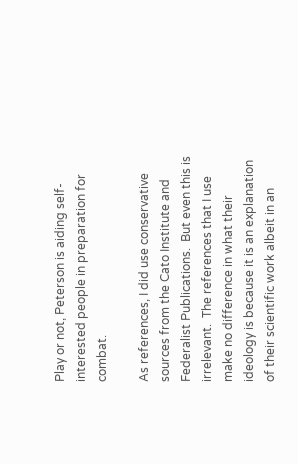Play or not, Peterson is aiding self-interested people in preparation for combat.

As references, I did use conservative sources from the Cato Institute and Federalist Publications.  But even this is irrelevant.  The references that I use make no difference in what their ideology is because it is an explanation of their scientific work albeit in an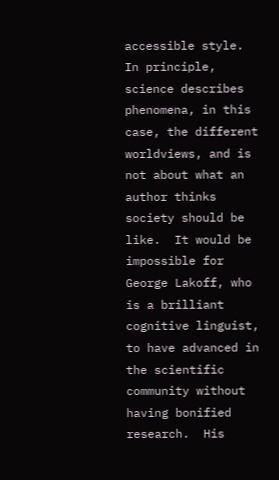accessible style.   In principle, science describes phenomena, in this case, the different worldviews, and is not about what an author thinks society should be like.  It would be impossible for George Lakoff, who is a brilliant cognitive linguist, to have advanced in the scientific community without having bonified research.  His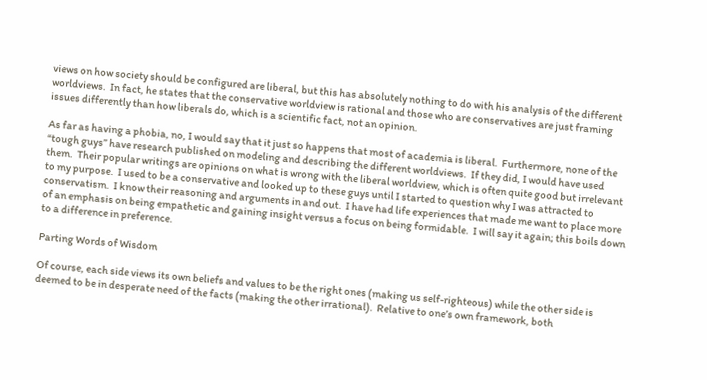views on how society should be configured are liberal, but this has absolutely nothing to do with his analysis of the different worldviews.  In fact, he states that the conservative worldview is rational and those who are conservatives are just framing issues differently than how liberals do, which is a scientific fact, not an opinion.

As far as having a phobia, no, I would say that it just so happens that most of academia is liberal.  Furthermore, none of the “tough guys” have research published on modeling and describing the different worldviews.  If they did, I would have used them.  Their popular writings are opinions on what is wrong with the liberal worldview, which is often quite good but irrelevant to my purpose.  I used to be a conservative and looked up to these guys until I started to question why I was attracted to conservatism.  I know their reasoning and arguments in and out.  I have had life experiences that made me want to place more of an emphasis on being empathetic and gaining insight versus a focus on being formidable.  I will say it again; this boils down to a difference in preference.

Parting Words of Wisdom

Of course, each side views its own beliefs and values to be the right ones (making us self-righteous) while the other side is deemed to be in desperate need of the facts (making the other irrational).  Relative to one’s own framework, both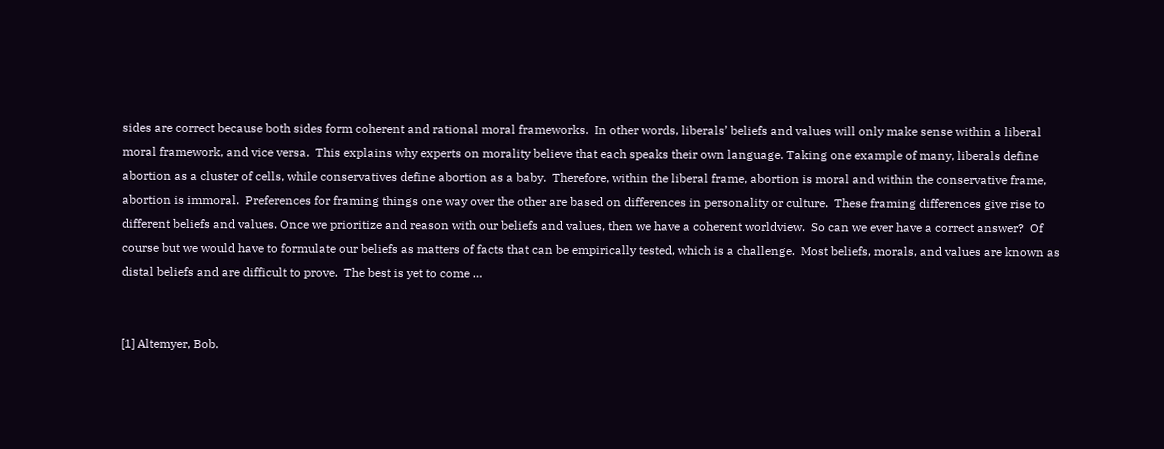sides are correct because both sides form coherent and rational moral frameworks.  In other words, liberals’ beliefs and values will only make sense within a liberal moral framework, and vice versa.  This explains why experts on morality believe that each speaks their own language. Taking one example of many, liberals define abortion as a cluster of cells, while conservatives define abortion as a baby.  Therefore, within the liberal frame, abortion is moral and within the conservative frame, abortion is immoral.  Preferences for framing things one way over the other are based on differences in personality or culture.  These framing differences give rise to different beliefs and values. Once we prioritize and reason with our beliefs and values, then we have a coherent worldview.  So can we ever have a correct answer?  Of course but we would have to formulate our beliefs as matters of facts that can be empirically tested, which is a challenge.  Most beliefs, morals, and values are known as distal beliefs and are difficult to prove.  The best is yet to come …


[1] Altemyer, Bob.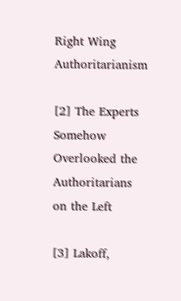Right Wing Authoritarianism

[2] The Experts Somehow Overlooked the Authoritarians on the Left

[3] Lakoff,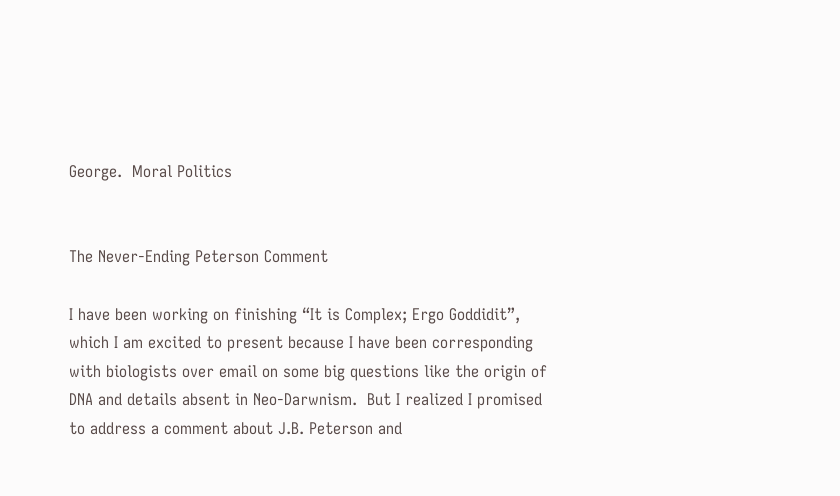George.  Moral Politics


The Never-Ending Peterson Comment

I have been working on finishing “It is Complex; Ergo Goddidit”, which I am excited to present because I have been corresponding with biologists over email on some big questions like the origin of DNA and details absent in Neo-Darwnism.  But I realized I promised to address a comment about J.B. Peterson and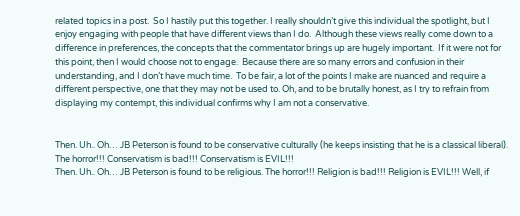related topics in a post.  So I hastily put this together. I really shouldn’t give this individual the spotlight, but I enjoy engaging with people that have different views than I do.  Although these views really come down to a difference in preferences, the concepts that the commentator brings up are hugely important.  If it were not for this point, then I would choose not to engage.  Because there are so many errors and confusion in their understanding, and I don’t have much time.  To be fair, a lot of the points I make are nuanced and require a different perspective, one that they may not be used to. Oh, and to be brutally honest, as I try to refrain from displaying my contempt, this individual confirms why I am not a conservative.


Then. Uh.. Oh… JB Peterson is found to be conservative culturally (he keeps insisting that he is a classical liberal). The horror!!! Conservatism is bad!!! Conservatism is EVIL!!!
Then. Uh.. Oh… JB Peterson is found to be religious. The horror!!! Religion is bad!!! Religion is EVIL!!! Well, if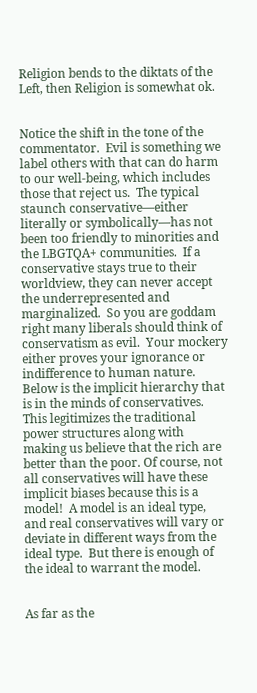Religion bends to the diktats of the Left, then Religion is somewhat ok.


Notice the shift in the tone of the commentator.  Evil is something we label others with that can do harm to our well-being, which includes those that reject us.  The typical staunch conservative—either literally or symbolically—has not been too friendly to minorities and the LBGTQA+ communities.  If a conservative stays true to their worldview, they can never accept the underrepresented and marginalized.  So you are goddam right many liberals should think of conservatism as evil.  Your mockery either proves your ignorance or indifference to human nature.  Below is the implicit hierarchy that is in the minds of conservatives.  This legitimizes the traditional power structures along with making us believe that the rich are better than the poor. Of course, not all conservatives will have these implicit biases because this is a model!  A model is an ideal type, and real conservatives will vary or deviate in different ways from the ideal type.  But there is enough of the ideal to warrant the model.


As far as the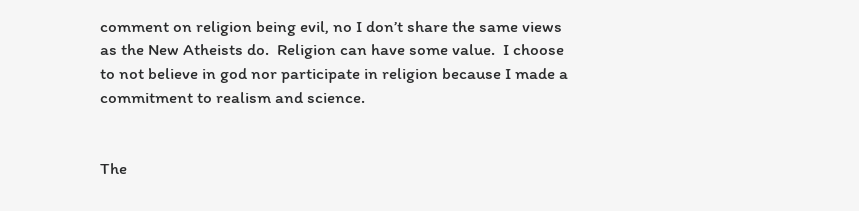comment on religion being evil, no I don’t share the same views as the New Atheists do.  Religion can have some value.  I choose to not believe in god nor participate in religion because I made a commitment to realism and science.


The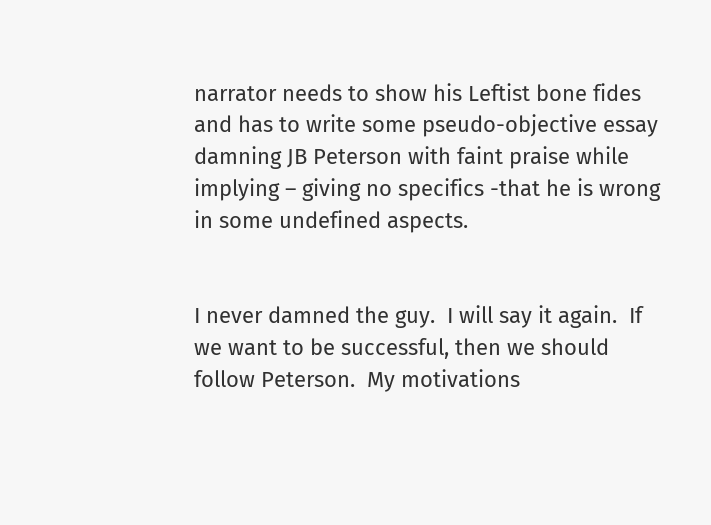narrator needs to show his Leftist bone fides and has to write some pseudo-objective essay damning JB Peterson with faint praise while implying – giving no specifics -that he is wrong in some undefined aspects.


I never damned the guy.  I will say it again.  If we want to be successful, then we should follow Peterson.  My motivations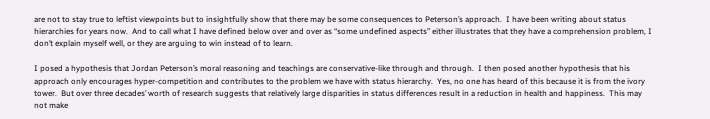are not to stay true to leftist viewpoints but to insightfully show that there may be some consequences to Peterson’s approach.  I have been writing about status hierarchies for years now.  And to call what I have defined below over and over as “some undefined aspects” either illustrates that they have a comprehension problem, I don’t explain myself well, or they are arguing to win instead of to learn.

I posed a hypothesis that Jordan Peterson’s moral reasoning and teachings are conservative-like through and through.  I then posed another hypothesis that his approach only encourages hyper-competition and contributes to the problem we have with status hierarchy.  Yes, no one has heard of this because it is from the ivory tower.  But over three decades’ worth of research suggests that relatively large disparities in status differences result in a reduction in health and happiness.  This may not make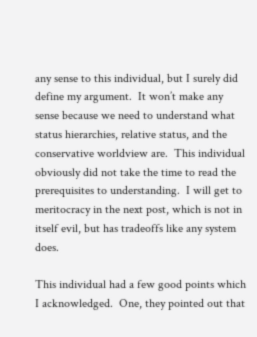any sense to this individual, but I surely did define my argument.  It won’t make any sense because we need to understand what status hierarchies, relative status, and the conservative worldview are.  This individual obviously did not take the time to read the prerequisites to understanding.  I will get to meritocracy in the next post, which is not in itself evil, but has tradeoffs like any system does.

This individual had a few good points which I acknowledged.  One, they pointed out that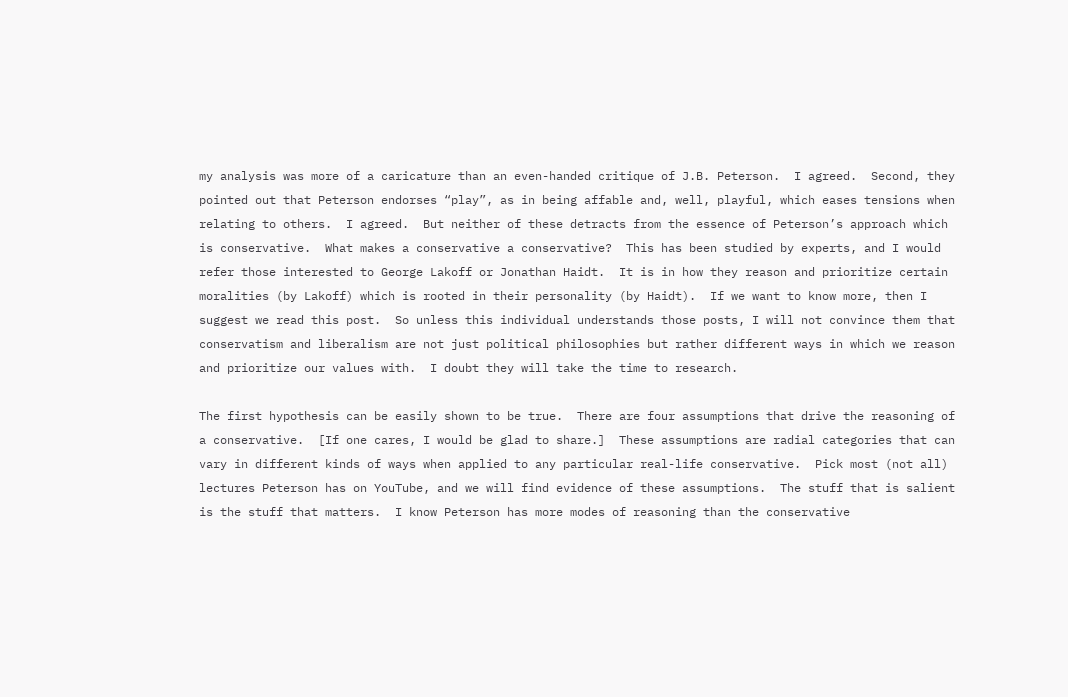my analysis was more of a caricature than an even-handed critique of J.B. Peterson.  I agreed.  Second, they pointed out that Peterson endorses “play”, as in being affable and, well, playful, which eases tensions when relating to others.  I agreed.  But neither of these detracts from the essence of Peterson’s approach which is conservative.  What makes a conservative a conservative?  This has been studied by experts, and I would refer those interested to George Lakoff or Jonathan Haidt.  It is in how they reason and prioritize certain moralities (by Lakoff) which is rooted in their personality (by Haidt).  If we want to know more, then I suggest we read this post.  So unless this individual understands those posts, I will not convince them that conservatism and liberalism are not just political philosophies but rather different ways in which we reason and prioritize our values with.  I doubt they will take the time to research.

The first hypothesis can be easily shown to be true.  There are four assumptions that drive the reasoning of a conservative.  [If one cares, I would be glad to share.]  These assumptions are radial categories that can vary in different kinds of ways when applied to any particular real-life conservative.  Pick most (not all) lectures Peterson has on YouTube, and we will find evidence of these assumptions.  The stuff that is salient is the stuff that matters.  I know Peterson has more modes of reasoning than the conservative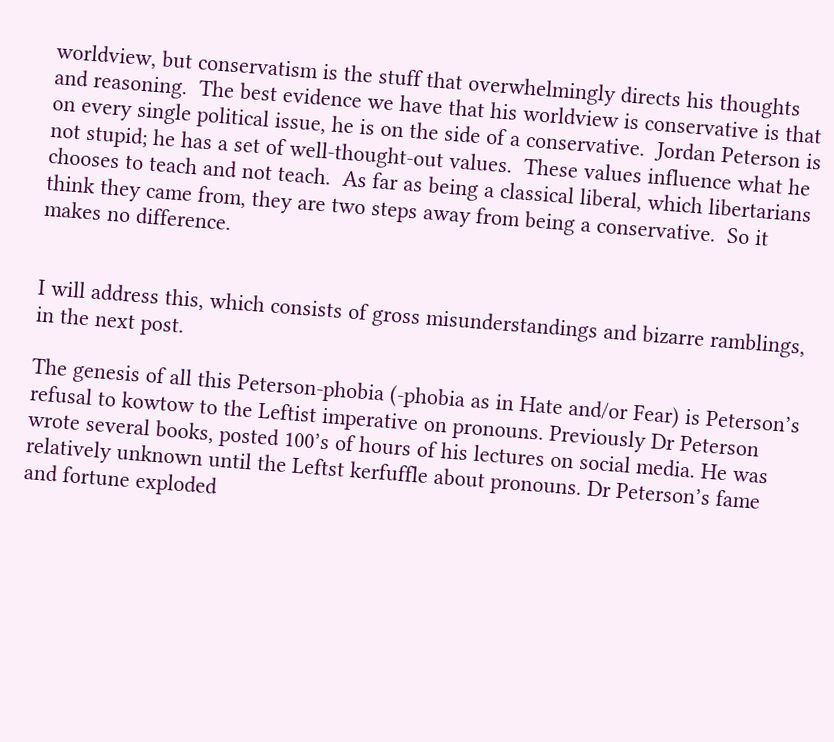worldview, but conservatism is the stuff that overwhelmingly directs his thoughts and reasoning.  The best evidence we have that his worldview is conservative is that on every single political issue, he is on the side of a conservative.  Jordan Peterson is not stupid; he has a set of well-thought-out values.  These values influence what he chooses to teach and not teach.  As far as being a classical liberal, which libertarians think they came from, they are two steps away from being a conservative.  So it makes no difference.


I will address this, which consists of gross misunderstandings and bizarre ramblings, in the next post.

The genesis of all this Peterson-phobia (-phobia as in Hate and/or Fear) is Peterson’s refusal to kowtow to the Leftist imperative on pronouns. Previously Dr Peterson wrote several books, posted 100’s of hours of his lectures on social media. He was relatively unknown until the Leftst kerfuffle about pronouns. Dr Peterson’s fame and fortune exploded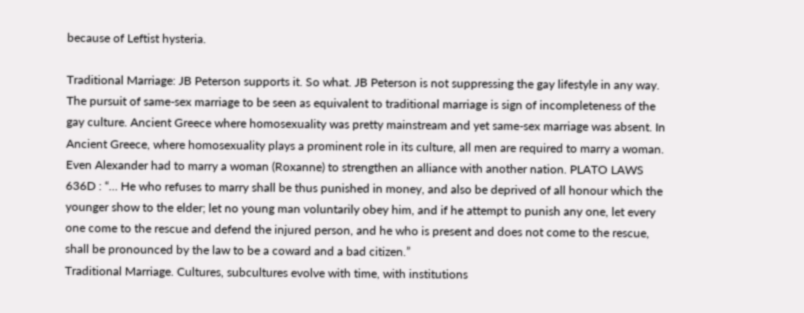because of Leftist hysteria.

Traditional Marriage: JB Peterson supports it. So what. JB Peterson is not suppressing the gay lifestyle in any way. The pursuit of same-sex marriage to be seen as equivalent to traditional marriage is sign of incompleteness of the gay culture. Ancient Greece where homosexuality was pretty mainstream and yet same-sex marriage was absent. In Ancient Greece, where homosexuality plays a prominent role in its culture, all men are required to marry a woman. Even Alexander had to marry a woman (Roxanne) to strengthen an alliance with another nation. PLATO LAWS 636D : “… He who refuses to marry shall be thus punished in money, and also be deprived of all honour which the younger show to the elder; let no young man voluntarily obey him, and if he attempt to punish any one, let every one come to the rescue and defend the injured person, and he who is present and does not come to the rescue, shall be pronounced by the law to be a coward and a bad citizen.”
Traditional Marriage. Cultures, subcultures evolve with time, with institutions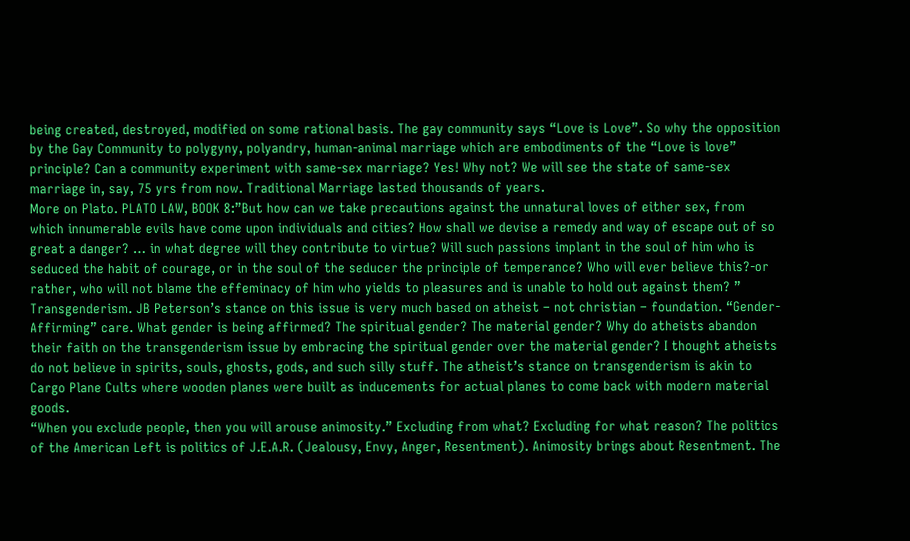being created, destroyed, modified on some rational basis. The gay community says “Love is Love”. So why the opposition by the Gay Community to polygyny, polyandry, human-animal marriage which are embodiments of the “Love is love” principle? Can a community experiment with same-sex marriage? Yes! Why not? We will see the state of same-sex marriage in, say, 75 yrs from now. Traditional Marriage lasted thousands of years.
More on Plato. PLATO LAW, BOOK 8:”But how can we take precautions against the unnatural loves of either sex, from which innumerable evils have come upon individuals and cities? How shall we devise a remedy and way of escape out of so great a danger? … in what degree will they contribute to virtue? Will such passions implant in the soul of him who is seduced the habit of courage, or in the soul of the seducer the principle of temperance? Who will ever believe this?-or rather, who will not blame the effeminacy of him who yields to pleasures and is unable to hold out against them? ”
Transgenderism. JB Peterson’s stance on this issue is very much based on atheist – not christian – foundation. “Gender-Affirming” care. What gender is being affirmed? The spiritual gender? The material gender? Why do atheists abandon their faith on the transgenderism issue by embracing the spiritual gender over the material gender? I thought atheists do not believe in spirits, souls, ghosts, gods, and such silly stuff. The atheist’s stance on transgenderism is akin to Cargo Plane Cults where wooden planes were built as inducements for actual planes to come back with modern material goods.
“When you exclude people, then you will arouse animosity.” Excluding from what? Excluding for what reason? The politics of the American Left is politics of J.E.A.R. (Jealousy, Envy, Anger, Resentment). Animosity brings about Resentment. The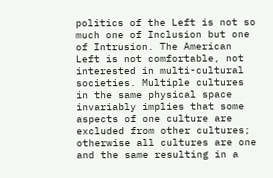politics of the Left is not so much one of Inclusion but one of Intrusion. The American Left is not comfortable, not interested in multi-cultural societies. Multiple cultures in the same physical space invariably implies that some aspects of one culture are excluded from other cultures; otherwise all cultures are one and the same resulting in a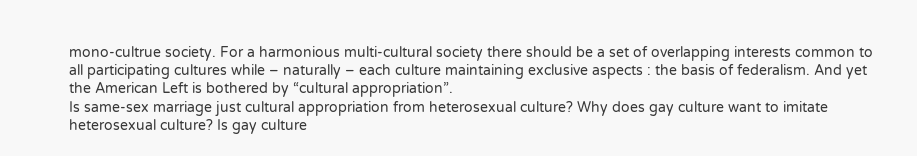mono-cultrue society. For a harmonious multi-cultural society there should be a set of overlapping interests common to all participating cultures while – naturally – each culture maintaining exclusive aspects : the basis of federalism. And yet the American Left is bothered by “cultural appropriation”.
Is same-sex marriage just cultural appropriation from heterosexual culture? Why does gay culture want to imitate heterosexual culture? Is gay culture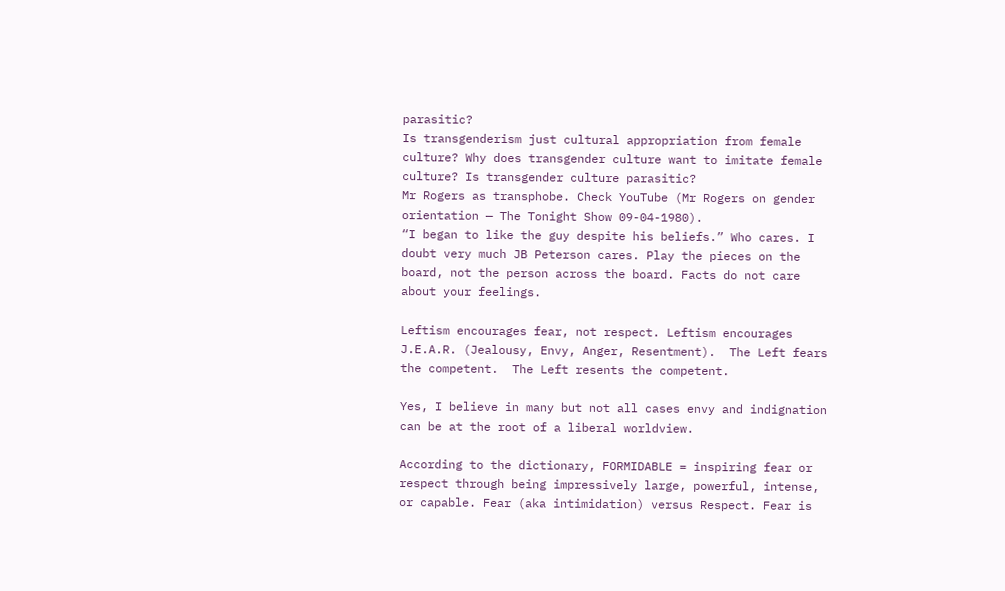parasitic?
Is transgenderism just cultural appropriation from female culture? Why does transgender culture want to imitate female culture? Is transgender culture parasitic?
Mr Rogers as transphobe. Check YouTube (Mr Rogers on gender orientation — The Tonight Show 09-04-1980).
“I began to like the guy despite his beliefs.” Who cares. I doubt very much JB Peterson cares. Play the pieces on the board, not the person across the board. Facts do not care about your feelings.

Leftism encourages fear, not respect. Leftism encourages J.E.A.R. (Jealousy, Envy, Anger, Resentment).  The Left fears the competent.  The Left resents the competent.

Yes, I believe in many but not all cases envy and indignation can be at the root of a liberal worldview.

According to the dictionary, FORMIDABLE = inspiring fear or respect through being impressively large, powerful, intense, or capable. Fear (aka intimidation) versus Respect. Fear is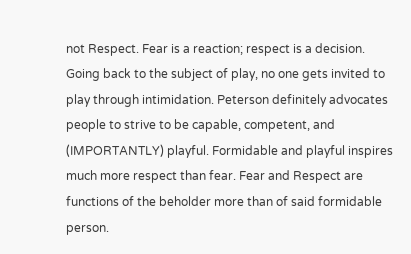not Respect. Fear is a reaction; respect is a decision. Going back to the subject of play, no one gets invited to play through intimidation. Peterson definitely advocates people to strive to be capable, competent, and (IMPORTANTLY) playful. Formidable and playful inspires much more respect than fear. Fear and Respect are functions of the beholder more than of said formidable person.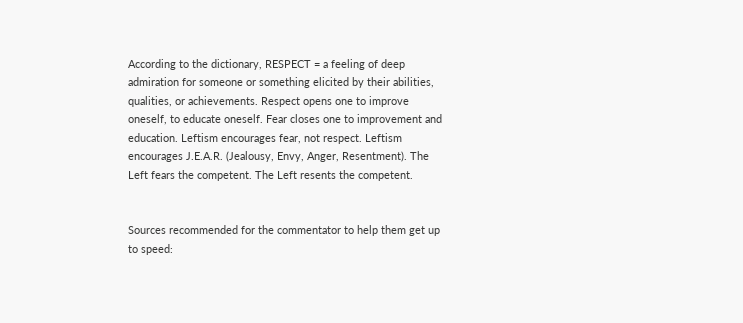According to the dictionary, RESPECT = a feeling of deep admiration for someone or something elicited by their abilities, qualities, or achievements. Respect opens one to improve oneself, to educate oneself. Fear closes one to improvement and education. Leftism encourages fear, not respect. Leftism encourages J.E.A.R. (Jealousy, Envy, Anger, Resentment). The Left fears the competent. The Left resents the competent.


Sources recommended for the commentator to help them get up to speed: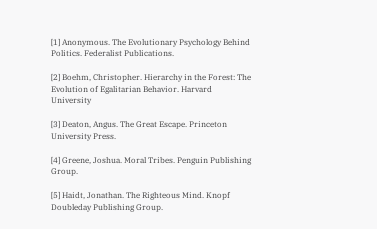[1] Anonymous. The Evolutionary Psychology Behind Politics. Federalist Publications.

[2] Boehm, Christopher. Hierarchy in the Forest: The Evolution of Egalitarian Behavior. Harvard University

[3] Deaton, Angus. The Great Escape. Princeton University Press.

[4] Greene, Joshua. Moral Tribes. Penguin Publishing Group.

[5] Haidt, Jonathan. The Righteous Mind. Knopf Doubleday Publishing Group.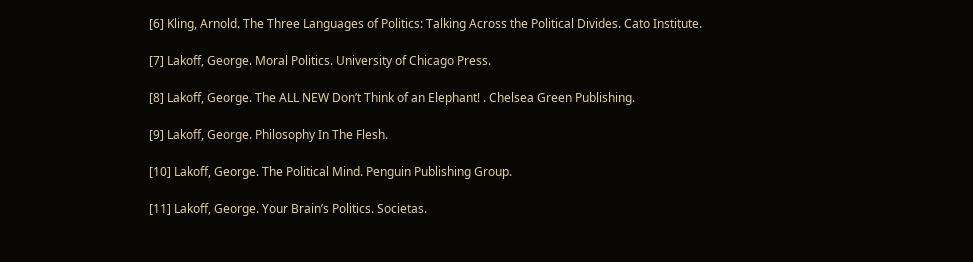[6] Kling, Arnold. The Three Languages of Politics: Talking Across the Political Divides. Cato Institute.

[7] Lakoff, George. Moral Politics. University of Chicago Press.

[8] Lakoff, George. The ALL NEW Don’t Think of an Elephant! . Chelsea Green Publishing.

[9] Lakoff, George. Philosophy In The Flesh.

[10] Lakoff, George. The Political Mind. Penguin Publishing Group.

[11] Lakoff, George. Your Brain’s Politics. Societas.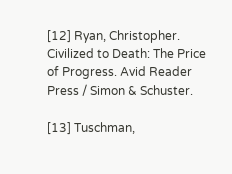[12] Ryan, Christopher. Civilized to Death: The Price of Progress. Avid Reader Press / Simon & Schuster.

[13] Tuschman,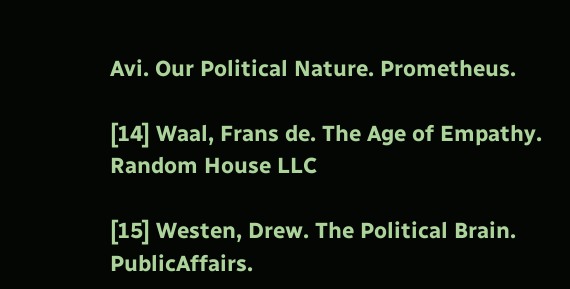Avi. Our Political Nature. Prometheus.

[14] Waal, Frans de. The Age of Empathy. Random House LLC

[15] Westen, Drew. The Political Brain. PublicAffairs.